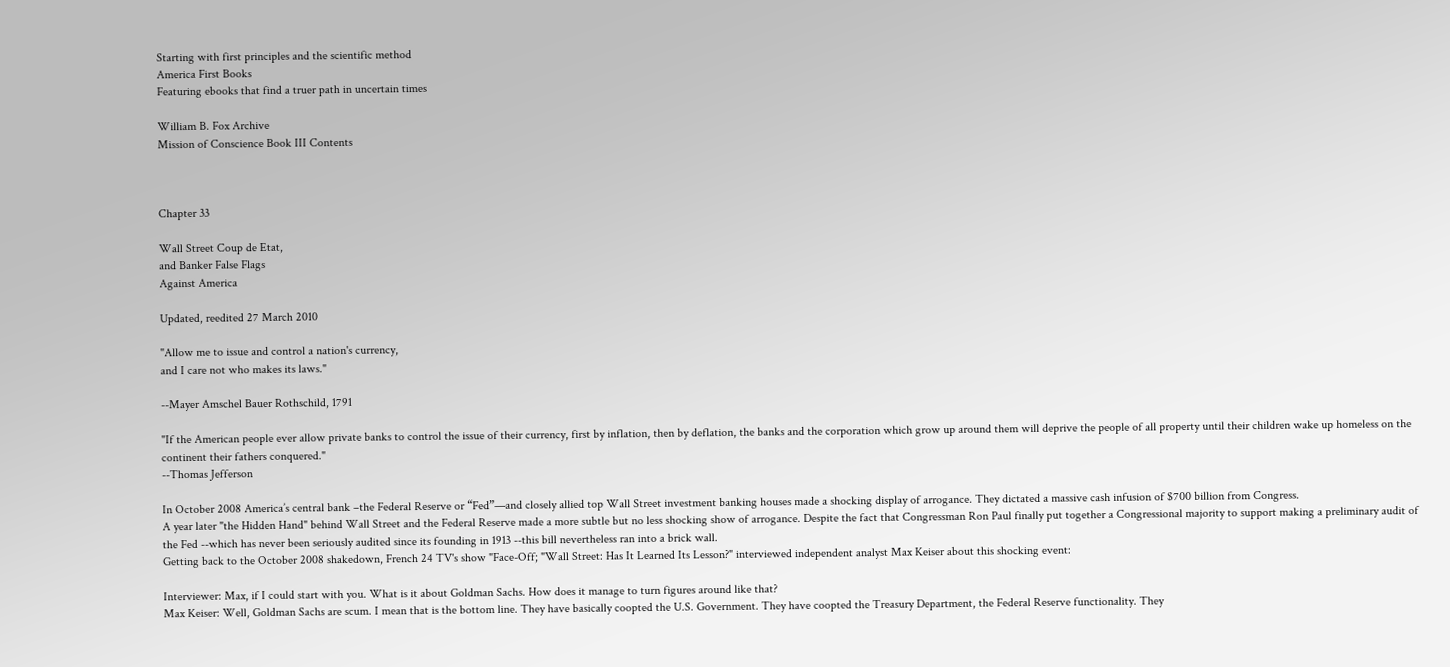Starting with first principles and the scientific method
America First Books
Featuring ebooks that find a truer path in uncertain times

William B. Fox Archive
Mission of Conscience Book III Contents



Chapter 33

Wall Street Coup de Etat,
and Banker False Flags
Against America

Updated, reedited 27 March 2010

"Allow me to issue and control a nation's currency,
and I care not who makes its laws."

--Mayer Amschel Bauer Rothschild, 1791

"If the American people ever allow private banks to control the issue of their currency, first by inflation, then by deflation, the banks and the corporation which grow up around them will deprive the people of all property until their children wake up homeless on the continent their fathers conquered."
--Thomas Jefferson

In October 2008 America’s central bank –the Federal Reserve or “Fed”—and closely allied top Wall Street investment banking houses made a shocking display of arrogance. They dictated a massive cash infusion of $700 billion from Congress.
A year later "the Hidden Hand" behind Wall Street and the Federal Reserve made a more subtle but no less shocking show of arrogance. Despite the fact that Congressman Ron Paul finally put together a Congressional majority to support making a preliminary audit of the Fed --which has never been seriously audited since its founding in 1913 --this bill nevertheless ran into a brick wall.
Getting back to the October 2008 shakedown, French 24 TV's show "Face-Off; "Wall Street: Has It Learned Its Lesson?" interviewed independent analyst Max Keiser about this shocking event:

Interviewer: Max, if I could start with you. What is it about Goldman Sachs. How does it manage to turn figures around like that?
Max Keiser: Well, Goldman Sachs are scum. I mean that is the bottom line. They have basically coopted the U.S. Government. They have coopted the Treasury Department, the Federal Reserve functionality. They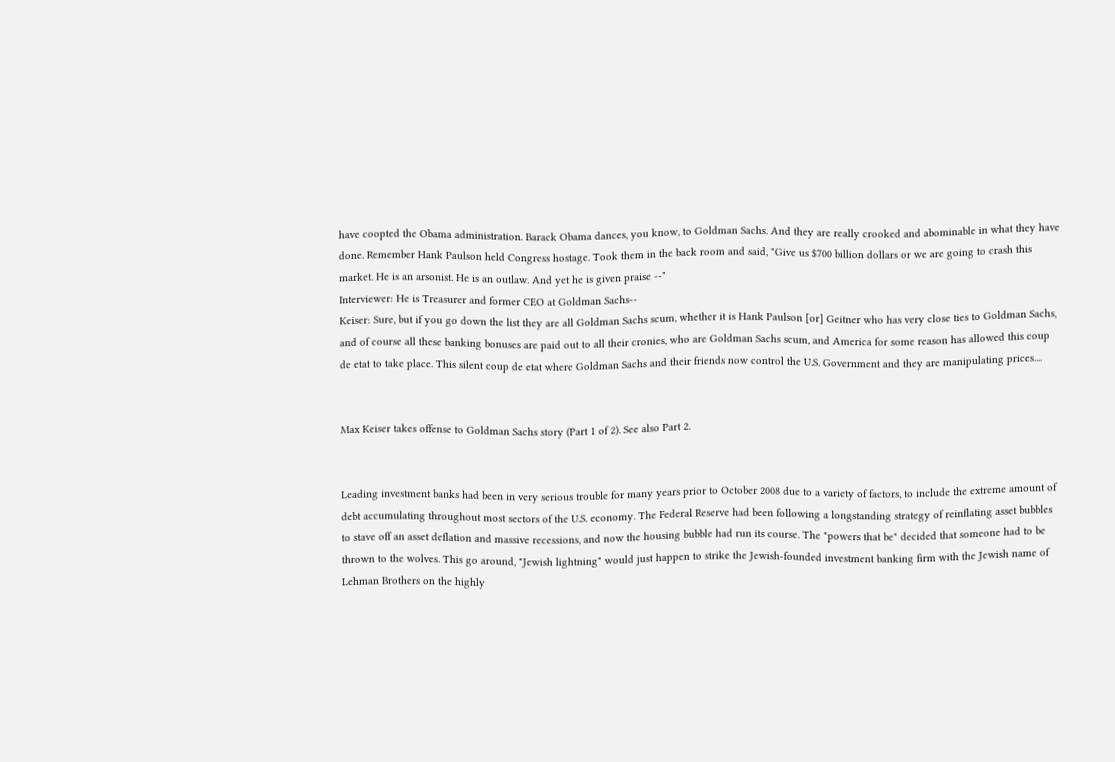have coopted the Obama administration. Barack Obama dances, you know, to Goldman Sachs. And they are really crooked and abominable in what they have done. Remember Hank Paulson held Congress hostage. Took them in the back room and said, "Give us $700 billion dollars or we are going to crash this market. He is an arsonist. He is an outlaw. And yet he is given praise --"
Interviewer: He is Treasurer and former CEO at Goldman Sachs--
Keiser: Sure, but if you go down the list they are all Goldman Sachs scum, whether it is Hank Paulson [or] Geitner who has very close ties to Goldman Sachs, and of course all these banking bonuses are paid out to all their cronies, who are Goldman Sachs scum, and America for some reason has allowed this coup de etat to take place. This silent coup de etat where Goldman Sachs and their friends now control the U.S. Government and they are manipulating prices....


Max Keiser takes offense to Goldman Sachs story (Part 1 of 2). See also Part 2.


Leading investment banks had been in very serious trouble for many years prior to October 2008 due to a variety of factors, to include the extreme amount of debt accumulating throughout most sectors of the U.S. economy. The Federal Reserve had been following a longstanding strategy of reinflating asset bubbles to stave off an asset deflation and massive recessions, and now the housing bubble had run its course. The "powers that be" decided that someone had to be thrown to the wolves. This go around, "Jewish lightning" would just happen to strike the Jewish-founded investment banking firm with the Jewish name of Lehman Brothers on the highly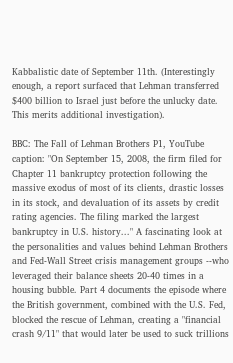Kabbalistic date of September 11th. (Interestingly enough, a report surfaced that Lehman transferred $400 billion to Israel just before the unlucky date. This merits additional investigation).

BBC: The Fall of Lehman Brothers P1, YouTube caption: "On September 15, 2008, the firm filed for Chapter 11 bankruptcy protection following the massive exodus of most of its clients, drastic losses in its stock, and devaluation of its assets by credit rating agencies. The filing marked the largest bankruptcy in U.S. history..." A fascinating look at the personalities and values behind Lehman Brothers and Fed-Wall Street crisis management groups --who leveraged their balance sheets 20-40 times in a housing bubble. Part 4 documents the episode where the British government, combined with the U.S. Fed, blocked the rescue of Lehman, creating a "financial crash 9/11" that would later be used to suck trillions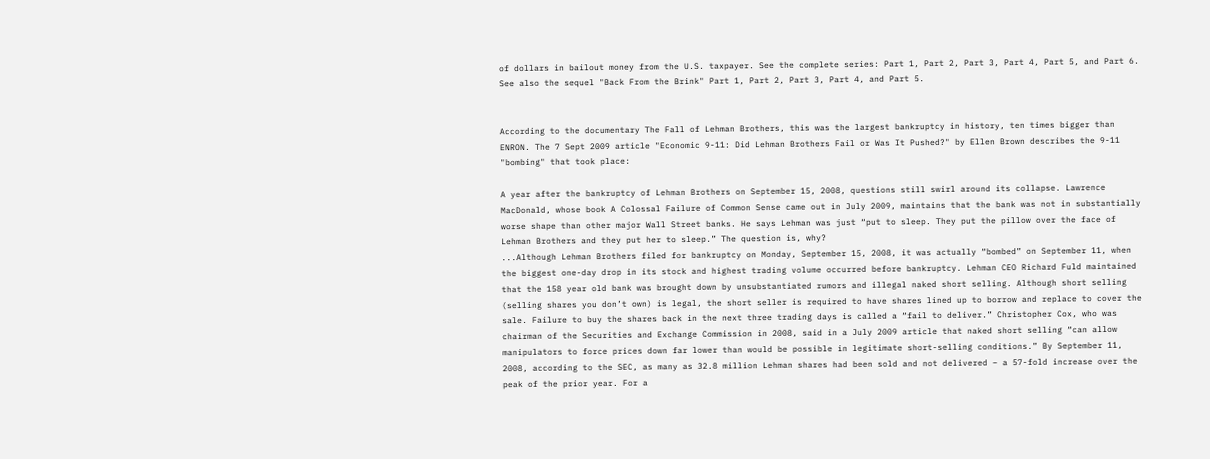of dollars in bailout money from the U.S. taxpayer. See the complete series: Part 1, Part 2, Part 3, Part 4, Part 5, and Part 6. See also the sequel "Back From the Brink" Part 1, Part 2, Part 3, Part 4, and Part 5.


According to the documentary The Fall of Lehman Brothers, this was the largest bankruptcy in history, ten times bigger than ENRON. The 7 Sept 2009 article "Economic 9-11: Did Lehman Brothers Fail or Was It Pushed?" by Ellen Brown describes the 9-11 "bombing" that took place:

A year after the bankruptcy of Lehman Brothers on September 15, 2008, questions still swirl around its collapse. Lawrence MacDonald, whose book A Colossal Failure of Common Sense came out in July 2009, maintains that the bank was not in substantially worse shape than other major Wall Street banks. He says Lehman was just “put to sleep. They put the pillow over the face of Lehman Brothers and they put her to sleep.” The question is, why?
...Although Lehman Brothers filed for bankruptcy on Monday, September 15, 2008, it was actually “bombed” on September 11, when the biggest one-day drop in its stock and highest trading volume occurred before bankruptcy. Lehman CEO Richard Fuld maintained that the 158 year old bank was brought down by unsubstantiated rumors and illegal naked short selling. Although short selling (selling shares you don’t own) is legal, the short seller is required to have shares lined up to borrow and replace to cover the sale. Failure to buy the shares back in the next three trading days is called a “fail to deliver.” Christopher Cox, who was chairman of the Securities and Exchange Commission in 2008, said in a July 2009 article that naked short selling “can allow manipulators to force prices down far lower than would be possible in legitimate short-selling conditions.” By September 11, 2008, according to the SEC, as many as 32.8 million Lehman shares had been sold and not delivered – a 57-fold increase over the peak of the prior year. For a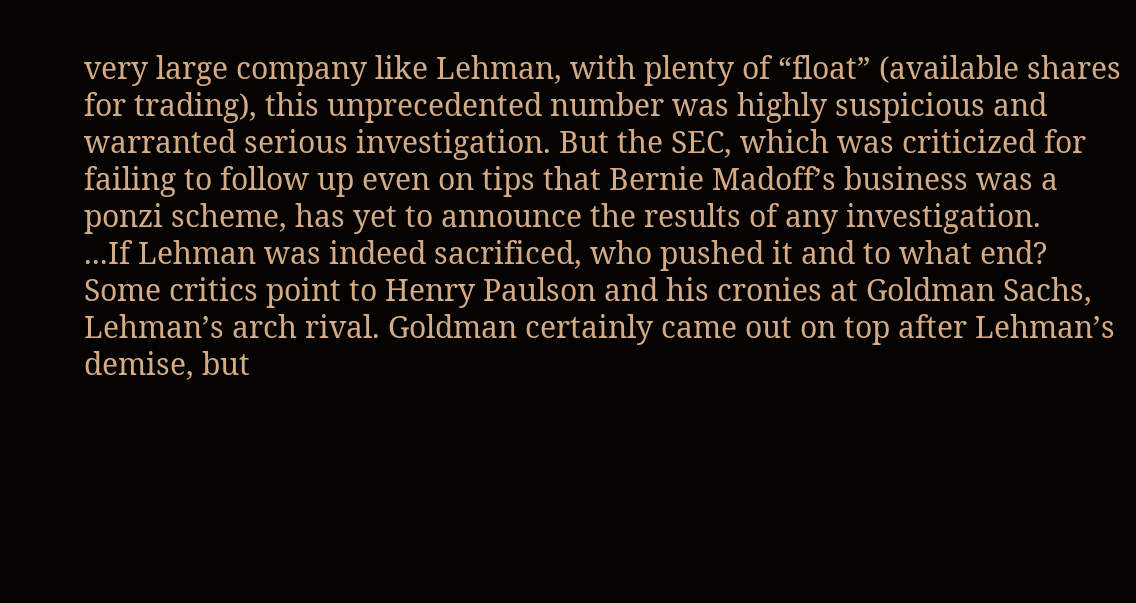very large company like Lehman, with plenty of “float” (available shares for trading), this unprecedented number was highly suspicious and warranted serious investigation. But the SEC, which was criticized for failing to follow up even on tips that Bernie Madoff’s business was a ponzi scheme, has yet to announce the results of any investigation.
...If Lehman was indeed sacrificed, who pushed it and to what end? Some critics point to Henry Paulson and his cronies at Goldman Sachs, Lehman’s arch rival. Goldman certainly came out on top after Lehman’s demise, but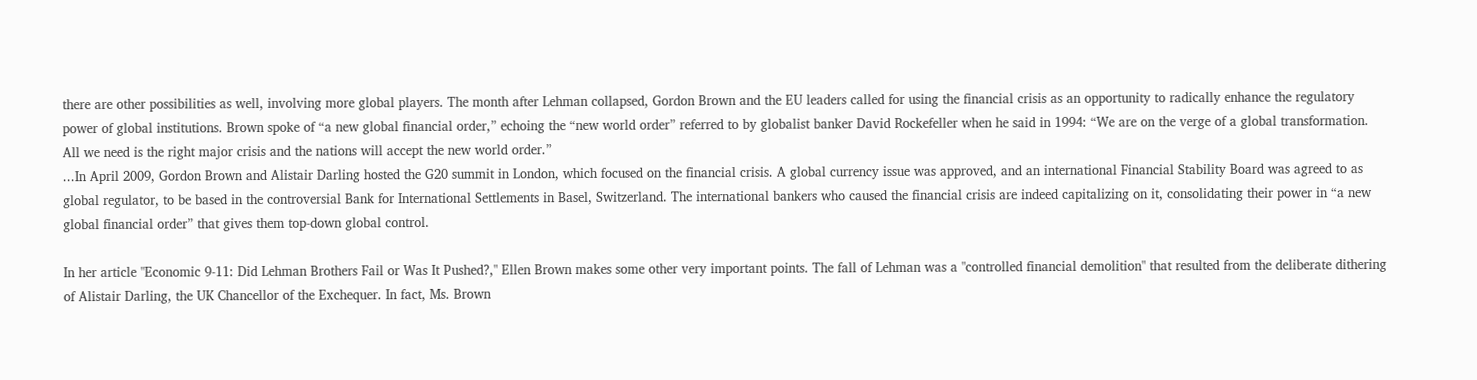there are other possibilities as well, involving more global players. The month after Lehman collapsed, Gordon Brown and the EU leaders called for using the financial crisis as an opportunity to radically enhance the regulatory power of global institutions. Brown spoke of “a new global financial order,” echoing the “new world order” referred to by globalist banker David Rockefeller when he said in 1994: “We are on the verge of a global transformation. All we need is the right major crisis and the nations will accept the new world order.”
...In April 2009, Gordon Brown and Alistair Darling hosted the G20 summit in London, which focused on the financial crisis. A global currency issue was approved, and an international Financial Stability Board was agreed to as global regulator, to be based in the controversial Bank for International Settlements in Basel, Switzerland. The international bankers who caused the financial crisis are indeed capitalizing on it, consolidating their power in “a new global financial order” that gives them top-down global control.

In her article "Economic 9-11: Did Lehman Brothers Fail or Was It Pushed?," Ellen Brown makes some other very important points. The fall of Lehman was a "controlled financial demolition" that resulted from the deliberate dithering of Alistair Darling, the UK Chancellor of the Exchequer. In fact, Ms. Brown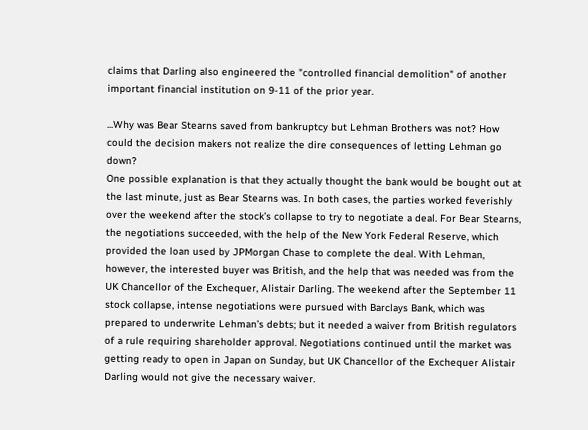claims that Darling also engineered the "controlled financial demolition" of another important financial institution on 9-11 of the prior year.

...Why was Bear Stearns saved from bankruptcy but Lehman Brothers was not? How could the decision makers not realize the dire consequences of letting Lehman go down?
One possible explanation is that they actually thought the bank would be bought out at the last minute, just as Bear Stearns was. In both cases, the parties worked feverishly over the weekend after the stock’s collapse to try to negotiate a deal. For Bear Stearns, the negotiations succeeded, with the help of the New York Federal Reserve, which provided the loan used by JPMorgan Chase to complete the deal. With Lehman, however, the interested buyer was British, and the help that was needed was from the UK Chancellor of the Exchequer, Alistair Darling. The weekend after the September 11 stock collapse, intense negotiations were pursued with Barclays Bank, which was prepared to underwrite Lehman’s debts; but it needed a waiver from British regulators of a rule requiring shareholder approval. Negotiations continued until the market was getting ready to open in Japan on Sunday, but UK Chancellor of the Exchequer Alistair Darling would not give the necessary waiver.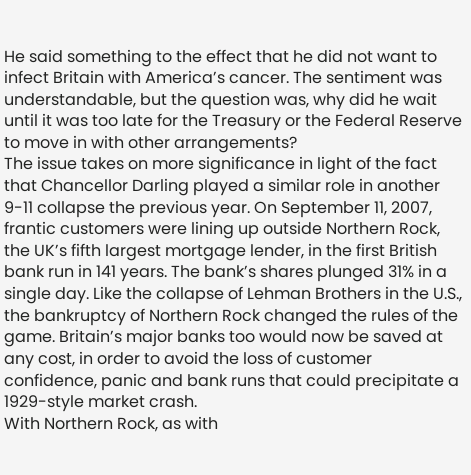He said something to the effect that he did not want to infect Britain with America’s cancer. The sentiment was understandable, but the question was, why did he wait until it was too late for the Treasury or the Federal Reserve to move in with other arrangements?
The issue takes on more significance in light of the fact that Chancellor Darling played a similar role in another 9-11 collapse the previous year. On September 11, 2007, frantic customers were lining up outside Northern Rock, the UK’s fifth largest mortgage lender, in the first British bank run in 141 years. The bank’s shares plunged 31% in a single day. Like the collapse of Lehman Brothers in the U.S., the bankruptcy of Northern Rock changed the rules of the game. Britain’s major banks too would now be saved at any cost, in order to avoid the loss of customer confidence, panic and bank runs that could precipitate a 1929-style market crash.
With Northern Rock, as with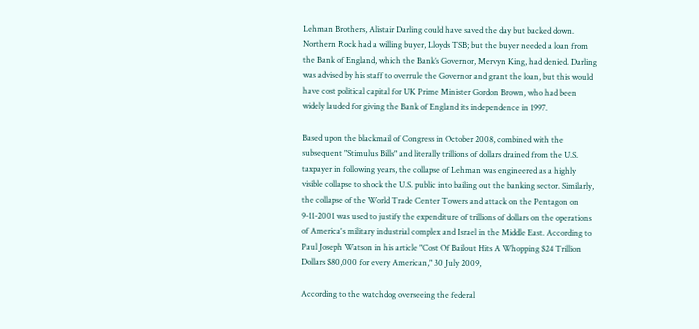Lehman Brothers, Alistair Darling could have saved the day but backed down. Northern Rock had a willing buyer, Lloyds TSB; but the buyer needed a loan from the Bank of England, which the Bank’s Governor, Mervyn King, had denied. Darling was advised by his staff to overrule the Governor and grant the loan, but this would have cost political capital for UK Prime Minister Gordon Brown, who had been widely lauded for giving the Bank of England its independence in 1997.

Based upon the blackmail of Congress in October 2008, combined with the subsequent "Stimulus Bills" and literally trillions of dollars drained from the U.S. taxpayer in following years, the collapse of Lehman was engineered as a highly visible collapse to shock the U.S. public into bailing out the banking sector. Similarly, the collapse of the World Trade Center Towers and attack on the Pentagon on 9-11-2001 was used to justify the expenditure of trillions of dollars on the operations of America's military industrial complex and Israel in the Middle East. According to Paul Joseph Watson in his article "Cost Of Bailout Hits A Whopping $24 Trillion Dollars $80,000 for every American," 30 July 2009,

According to the watchdog overseeing the federal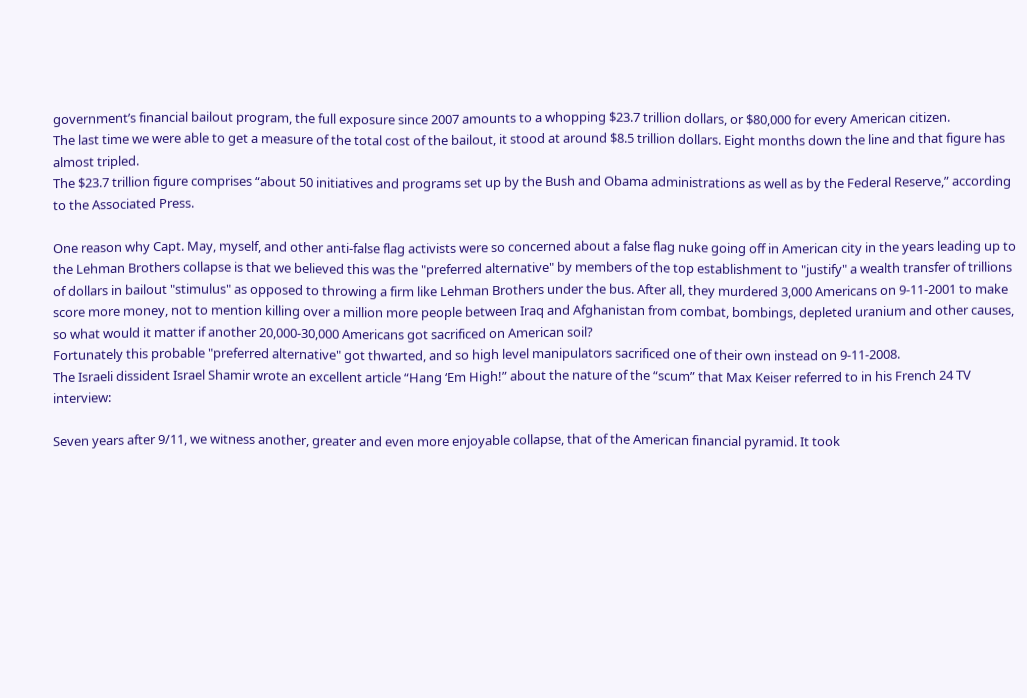government’s financial bailout program, the full exposure since 2007 amounts to a whopping $23.7 trillion dollars, or $80,000 for every American citizen.
The last time we were able to get a measure of the total cost of the bailout, it stood at around $8.5 trillion dollars. Eight months down the line and that figure has almost tripled.
The $23.7 trillion figure comprises “about 50 initiatives and programs set up by the Bush and Obama administrations as well as by the Federal Reserve,” according to the Associated Press.

One reason why Capt. May, myself, and other anti-false flag activists were so concerned about a false flag nuke going off in American city in the years leading up to the Lehman Brothers collapse is that we believed this was the "preferred alternative" by members of the top establishment to "justify" a wealth transfer of trillions of dollars in bailout "stimulus" as opposed to throwing a firm like Lehman Brothers under the bus. After all, they murdered 3,000 Americans on 9-11-2001 to make score more money, not to mention killing over a million more people between Iraq and Afghanistan from combat, bombings, depleted uranium and other causes, so what would it matter if another 20,000-30,000 Americans got sacrificed on American soil?
Fortunately this probable "preferred alternative" got thwarted, and so high level manipulators sacrificed one of their own instead on 9-11-2008.
The Israeli dissident Israel Shamir wrote an excellent article “Hang ‘Em High!” about the nature of the “scum” that Max Keiser referred to in his French 24 TV interview:

Seven years after 9/11, we witness another, greater and even more enjoyable collapse, that of the American financial pyramid. It took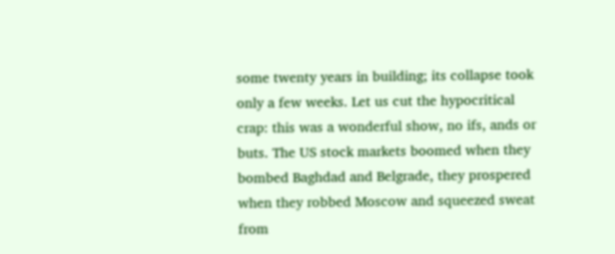some twenty years in building; its collapse took only a few weeks. Let us cut the hypocritical crap: this was a wonderful show, no ifs, ands or buts. The US stock markets boomed when they bombed Baghdad and Belgrade, they prospered when they robbed Moscow and squeezed sweat from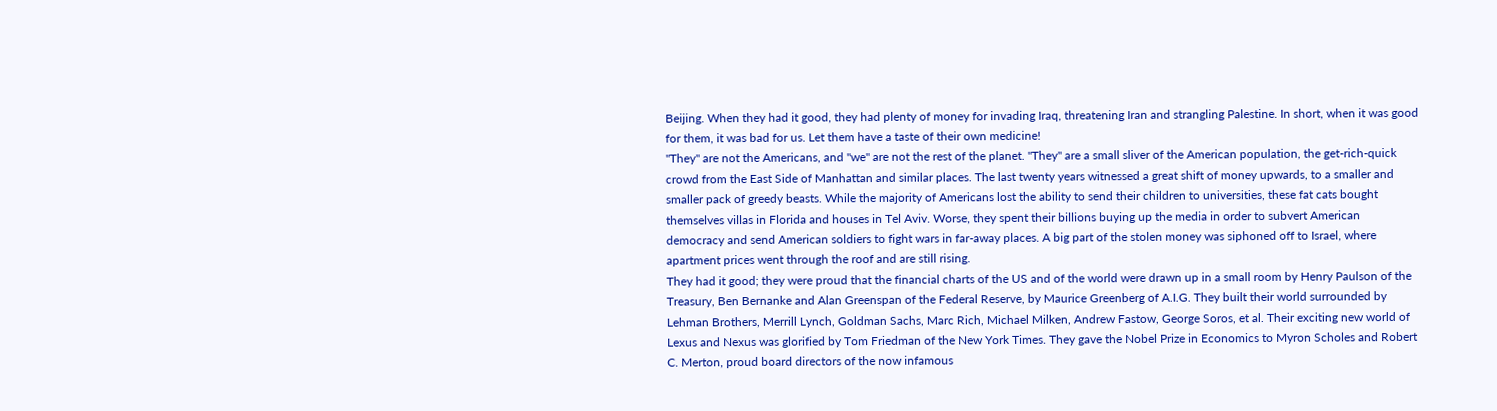Beijing. When they had it good, they had plenty of money for invading Iraq, threatening Iran and strangling Palestine. In short, when it was good for them, it was bad for us. Let them have a taste of their own medicine!
"They" are not the Americans, and "we" are not the rest of the planet. "They" are a small sliver of the American population, the get-rich-quick crowd from the East Side of Manhattan and similar places. The last twenty years witnessed a great shift of money upwards, to a smaller and smaller pack of greedy beasts. While the majority of Americans lost the ability to send their children to universities, these fat cats bought themselves villas in Florida and houses in Tel Aviv. Worse, they spent their billions buying up the media in order to subvert American democracy and send American soldiers to fight wars in far-away places. A big part of the stolen money was siphoned off to Israel, where apartment prices went through the roof and are still rising.
They had it good; they were proud that the financial charts of the US and of the world were drawn up in a small room by Henry Paulson of the Treasury, Ben Bernanke and Alan Greenspan of the Federal Reserve, by Maurice Greenberg of A.I.G. They built their world surrounded by Lehman Brothers, Merrill Lynch, Goldman Sachs, Marc Rich, Michael Milken, Andrew Fastow, George Soros, et al. Their exciting new world of Lexus and Nexus was glorified by Tom Friedman of the New York Times. They gave the Nobel Prize in Economics to Myron Scholes and Robert C. Merton, proud board directors of the now infamous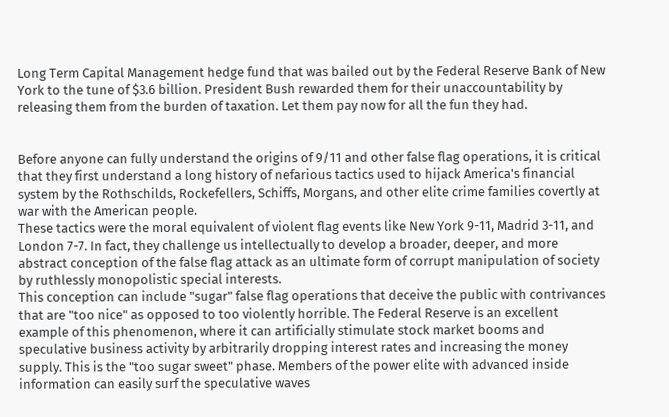Long Term Capital Management hedge fund that was bailed out by the Federal Reserve Bank of New York to the tune of $3.6 billion. President Bush rewarded them for their unaccountability by releasing them from the burden of taxation. Let them pay now for all the fun they had.


Before anyone can fully understand the origins of 9/11 and other false flag operations, it is critical that they first understand a long history of nefarious tactics used to hijack America's financial system by the Rothschilds, Rockefellers, Schiffs, Morgans, and other elite crime families covertly at war with the American people.
These tactics were the moral equivalent of violent flag events like New York 9-11, Madrid 3-11, and London 7-7. In fact, they challenge us intellectually to develop a broader, deeper, and more abstract conception of the false flag attack as an ultimate form of corrupt manipulation of society by ruthlessly monopolistic special interests.
This conception can include "sugar" false flag operations that deceive the public with contrivances that are "too nice" as opposed to too violently horrible. The Federal Reserve is an excellent example of this phenomenon, where it can artificially stimulate stock market booms and speculative business activity by arbitrarily dropping interest rates and increasing the money supply. This is the "too sugar sweet" phase. Members of the power elite with advanced inside information can easily surf the speculative waves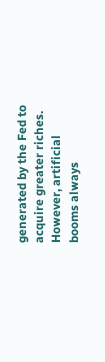generated by the Fed to acquire greater riches. However, artificial booms always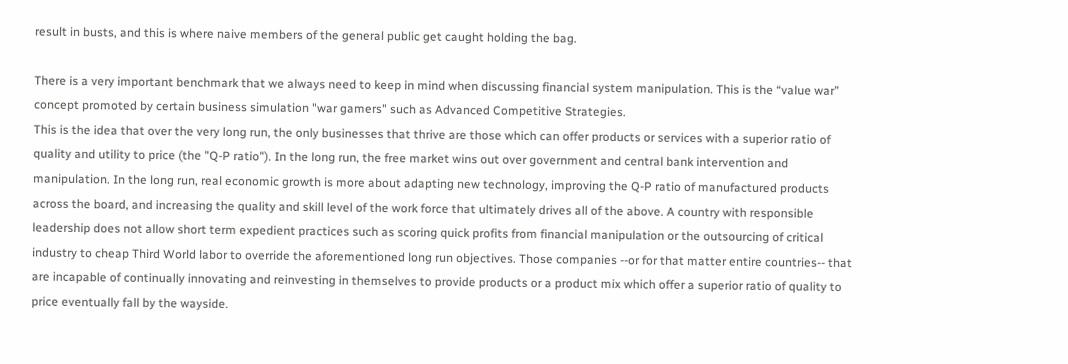result in busts, and this is where naive members of the general public get caught holding the bag.

There is a very important benchmark that we always need to keep in mind when discussing financial system manipulation. This is the “value war” concept promoted by certain business simulation "war gamers" such as Advanced Competitive Strategies.
This is the idea that over the very long run, the only businesses that thrive are those which can offer products or services with a superior ratio of quality and utility to price (the "Q-P ratio"). In the long run, the free market wins out over government and central bank intervention and manipulation. In the long run, real economic growth is more about adapting new technology, improving the Q-P ratio of manufactured products across the board, and increasing the quality and skill level of the work force that ultimately drives all of the above. A country with responsible leadership does not allow short term expedient practices such as scoring quick profits from financial manipulation or the outsourcing of critical industry to cheap Third World labor to override the aforementioned long run objectives. Those companies --or for that matter entire countries-- that are incapable of continually innovating and reinvesting in themselves to provide products or a product mix which offer a superior ratio of quality to price eventually fall by the wayside.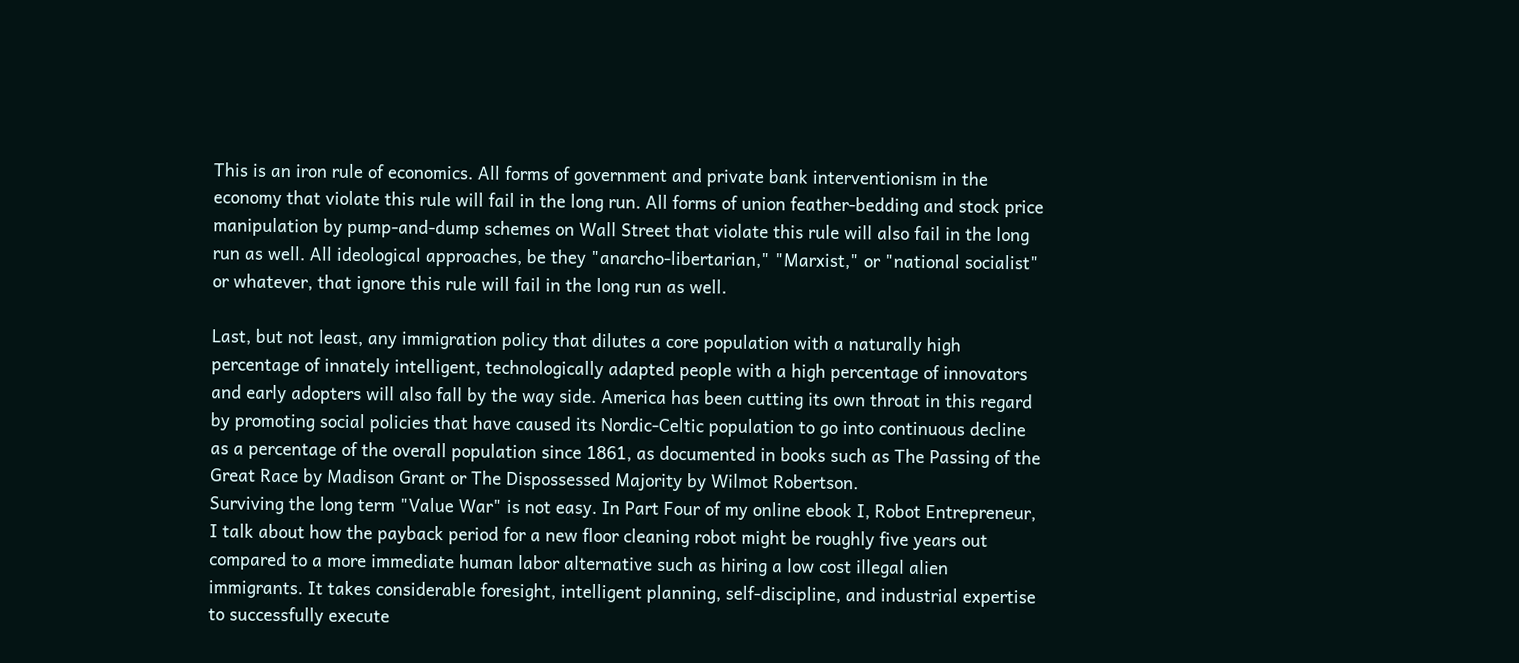This is an iron rule of economics. All forms of government and private bank interventionism in the economy that violate this rule will fail in the long run. All forms of union feather-bedding and stock price manipulation by pump-and-dump schemes on Wall Street that violate this rule will also fail in the long run as well. All ideological approaches, be they "anarcho-libertarian," "Marxist," or "national socialist" or whatever, that ignore this rule will fail in the long run as well.

Last, but not least, any immigration policy that dilutes a core population with a naturally high percentage of innately intelligent, technologically adapted people with a high percentage of innovators and early adopters will also fall by the way side. America has been cutting its own throat in this regard by promoting social policies that have caused its Nordic-Celtic population to go into continuous decline as a percentage of the overall population since 1861, as documented in books such as The Passing of the Great Race by Madison Grant or The Dispossessed Majority by Wilmot Robertson.
Surviving the long term "Value War" is not easy. In Part Four of my online ebook I, Robot Entrepreneur, I talk about how the payback period for a new floor cleaning robot might be roughly five years out compared to a more immediate human labor alternative such as hiring a low cost illegal alien immigrants. It takes considerable foresight, intelligent planning, self-discipline, and industrial expertise to successfully execute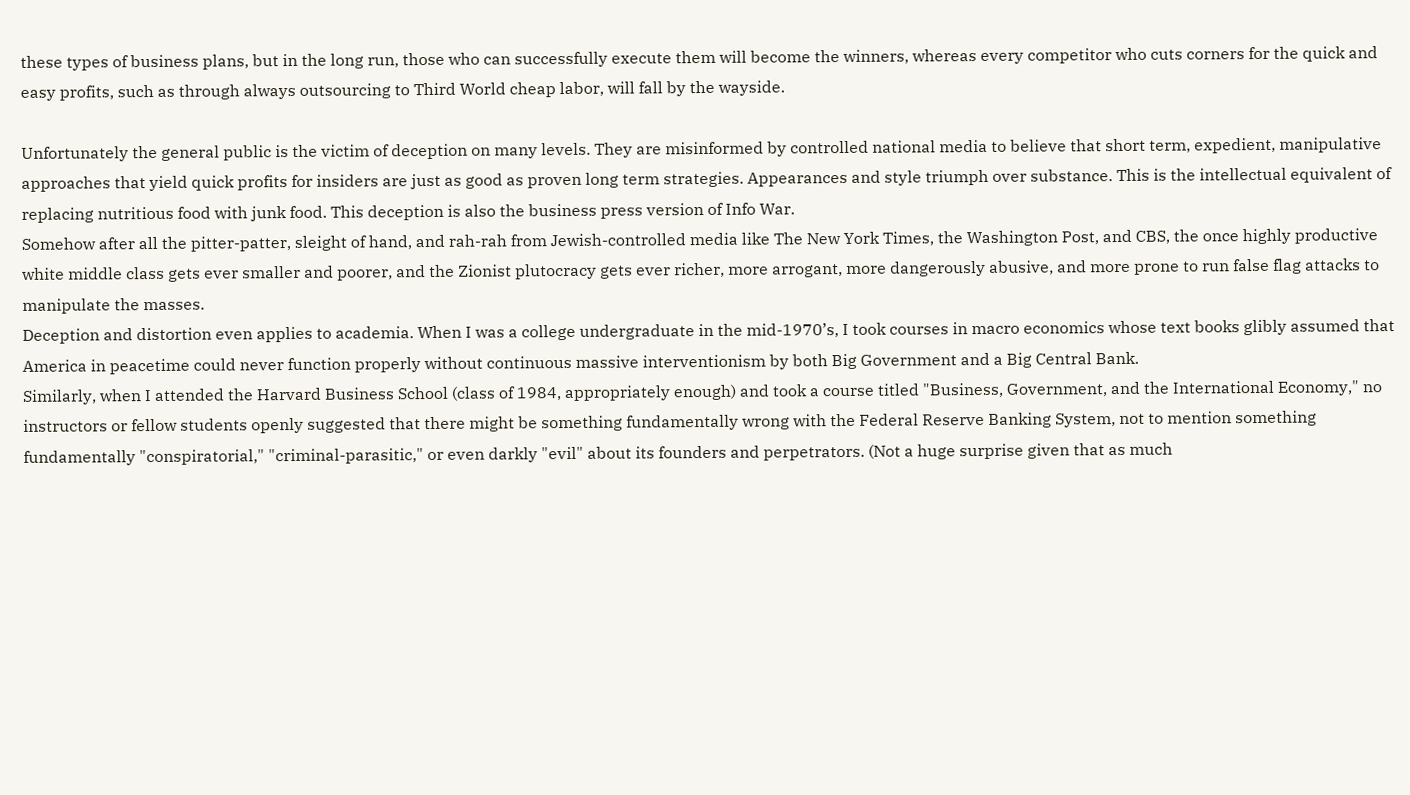these types of business plans, but in the long run, those who can successfully execute them will become the winners, whereas every competitor who cuts corners for the quick and easy profits, such as through always outsourcing to Third World cheap labor, will fall by the wayside.

Unfortunately the general public is the victim of deception on many levels. They are misinformed by controlled national media to believe that short term, expedient, manipulative approaches that yield quick profits for insiders are just as good as proven long term strategies. Appearances and style triumph over substance. This is the intellectual equivalent of replacing nutritious food with junk food. This deception is also the business press version of Info War.
Somehow after all the pitter-patter, sleight of hand, and rah-rah from Jewish-controlled media like The New York Times, the Washington Post, and CBS, the once highly productive white middle class gets ever smaller and poorer, and the Zionist plutocracy gets ever richer, more arrogant, more dangerously abusive, and more prone to run false flag attacks to manipulate the masses.
Deception and distortion even applies to academia. When I was a college undergraduate in the mid-1970’s, I took courses in macro economics whose text books glibly assumed that America in peacetime could never function properly without continuous massive interventionism by both Big Government and a Big Central Bank.
Similarly, when I attended the Harvard Business School (class of 1984, appropriately enough) and took a course titled "Business, Government, and the International Economy," no instructors or fellow students openly suggested that there might be something fundamentally wrong with the Federal Reserve Banking System, not to mention something fundamentally "conspiratorial," "criminal-parasitic," or even darkly "evil" about its founders and perpetrators. (Not a huge surprise given that as much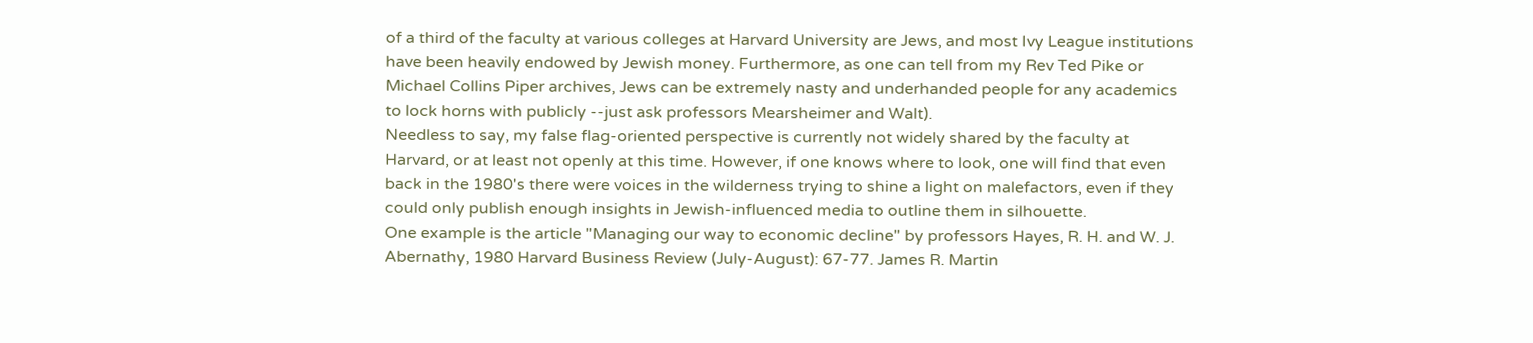of a third of the faculty at various colleges at Harvard University are Jews, and most Ivy League institutions have been heavily endowed by Jewish money. Furthermore, as one can tell from my Rev Ted Pike or Michael Collins Piper archives, Jews can be extremely nasty and underhanded people for any academics to lock horns with publicly --just ask professors Mearsheimer and Walt).
Needless to say, my false flag-oriented perspective is currently not widely shared by the faculty at Harvard, or at least not openly at this time. However, if one knows where to look, one will find that even back in the 1980's there were voices in the wilderness trying to shine a light on malefactors, even if they could only publish enough insights in Jewish-influenced media to outline them in silhouette.
One example is the article "Managing our way to economic decline" by professors Hayes, R. H. and W. J. Abernathy, 1980 Harvard Business Review (July-August): 67-77. James R. Martin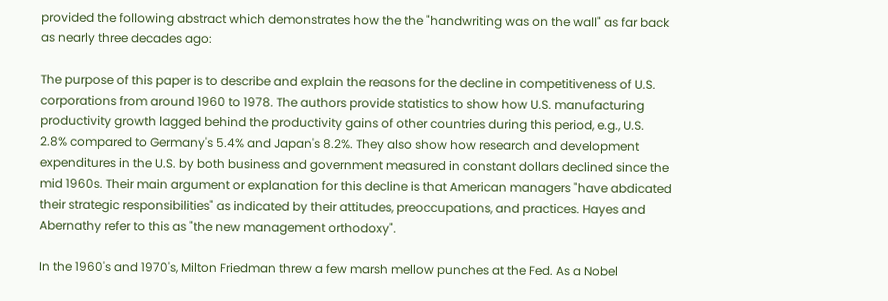provided the following abstract which demonstrates how the the "handwriting was on the wall" as far back as nearly three decades ago:

The purpose of this paper is to describe and explain the reasons for the decline in competitiveness of U.S. corporations from around 1960 to 1978. The authors provide statistics to show how U.S. manufacturing productivity growth lagged behind the productivity gains of other countries during this period, e.g., U.S. 2.8% compared to Germany's 5.4% and Japan's 8.2%. They also show how research and development expenditures in the U.S. by both business and government measured in constant dollars declined since the mid 1960s. Their main argument or explanation for this decline is that American managers "have abdicated their strategic responsibilities" as indicated by their attitudes, preoccupations, and practices. Hayes and Abernathy refer to this as "the new management orthodoxy".

In the 1960's and 1970's, Milton Friedman threw a few marsh mellow punches at the Fed. As a Nobel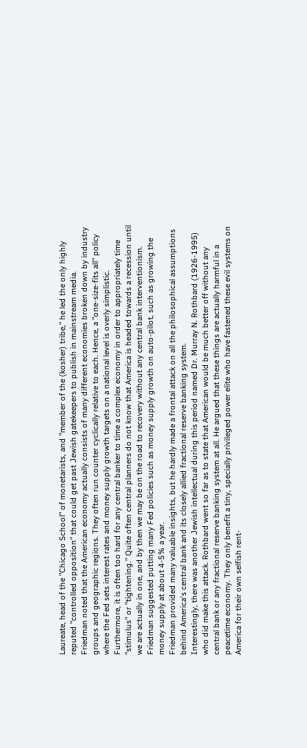Laureate, head of the "Chicago School" of monetarists, and "member of the (kosher) tribe," he led the only highly reputed "controlled opposition" that could get past Jewish gatekeepers to publish in mainstream media.
Friedman noted that the American economy actually consists of many different economies broken down by industry groups and geographic regions. They often run counter cyclically relative to each. Hence, a "one-size-fits all" policy where the Fed sets interest rates and money supply growth targets on a national level is overly simplistic. Furthermore, it is often too hard for any central banker to time a complex economy in order to appropriately time "stimulus" or "tightening." Quite often central planners do not know that America is headed towards a recession until we are actually in one, and by then we may be on the road to recovery without any central bank interventionism. Friedman suggested putting many Fed policies such as money supply growth on auto-pilot, such as growing the money supply at about 4-5% a year.
Friedman provided many valuable insights, but he hardly made a frontal attack on all the philosophical assumptions behind America's central bank and its closely allied fractional reserve banking system.
Interestingly, there was another Jewish intellectual during this period named Dr. Murray N. Rothbard (1926-1995) who did make this attack. Rothbard went so far as to state that American would be much better off without any central bank or any fractional reserve banking system at all. He argued that these things are actually harmful in a peacetime economy. They only benefit a tiny, specially privileged power elite who have fastened these evil systems on America for their own selfish rent-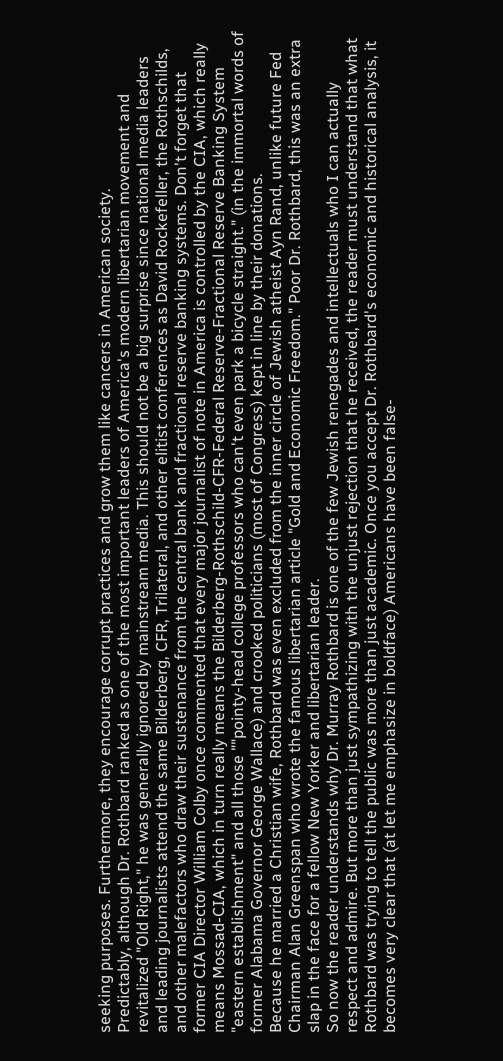seeking purposes. Furthermore, they encourage corrupt practices and grow them like cancers in American society.
Predictably, although Dr. Rothbard ranked as one of the most important leaders of America's modern libertarian movement and revitalized "Old Right," he was generally ignored by mainstream media. This should not be a big surprise since national media leaders and leading journalists attend the same Bilderberg, CFR, Trilateral, and other elitist conferences as David Rockefeller, the Rothschilds, and other malefactors who draw their sustenance from the central bank and fractional reserve banking systems. Don't forget that former CIA Director William Colby once commented that every major journalist of note in America is controlled by the CIA, which really means Mossad-CIA, which in turn really means the Bilderberg-Rothschild-CFR-Federal Reserve-Fractional Reserve Banking System "eastern establishment" and all those ""pointy-head college professors who can't even park a bicycle straight." (in the immortal words of former Alabama Governor George Wallace) and crooked politicians (most of Congress) kept in line by their donations.
Because he married a Christian wife, Rothbard was even excluded from the inner circle of Jewish atheist Ayn Rand, unlike future Fed Chairman Alan Greenspan who wrote the famous libertarian article "Gold and Economic Freedom." Poor Dr. Rothbard, this was an extra slap in the face for a fellow New Yorker and libertarian leader.
So now the reader understands why Dr. Murray Rothbard is one of the few Jewish renegades and intellectuals who I can actually respect and admire. But more than just sympathizing with the unjust rejection that he received, the reader must understand that what Rothbard was trying to tell the public was more than just academic. Once you accept Dr. Rothbard's economic and historical analysis, it becomes very clear that (at let me emphasize in boldface) Americans have been false-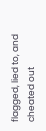flagged, lied to, and cheated out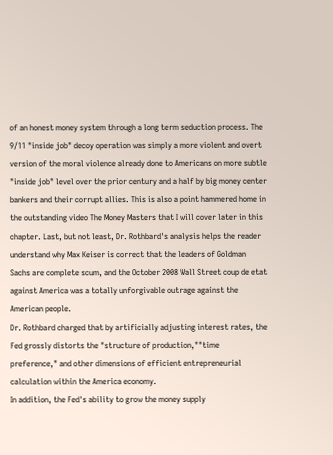of an honest money system through a long term seduction process. The 9/11 "inside job" decoy operation was simply a more violent and overt version of the moral violence already done to Americans on more subtle "inside job" level over the prior century and a half by big money center bankers and their corrupt allies. This is also a point hammered home in the outstanding video The Money Masters that I will cover later in this chapter. Last, but not least, Dr. Rothbard's analysis helps the reader understand why Max Keiser is correct that the leaders of Goldman Sachs are complete scum, and the October 2008 Wall Street coup de etat against America was a totally unforgivable outrage against the American people.
Dr. Rothbard charged that by artificially adjusting interest rates, the Fed grossly distorts the "structure of production,""time preference," and other dimensions of efficient entrepreneurial calculation within the America economy.
In addition, the Fed's ability to grow the money supply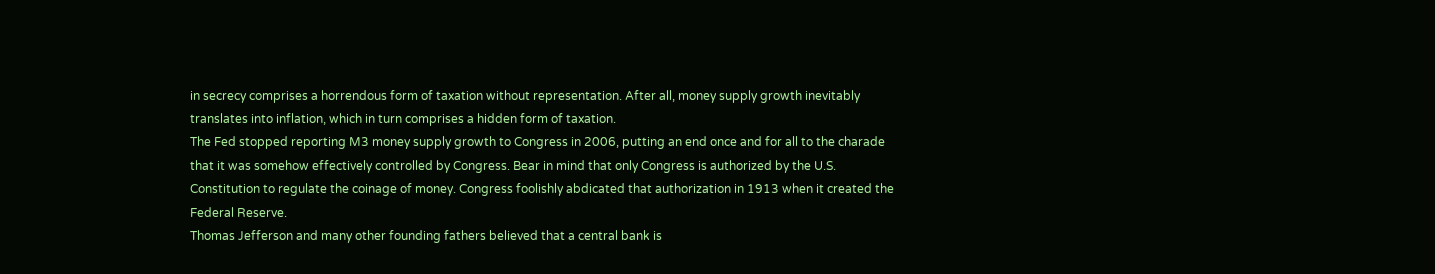in secrecy comprises a horrendous form of taxation without representation. After all, money supply growth inevitably translates into inflation, which in turn comprises a hidden form of taxation.
The Fed stopped reporting M3 money supply growth to Congress in 2006, putting an end once and for all to the charade that it was somehow effectively controlled by Congress. Bear in mind that only Congress is authorized by the U.S. Constitution to regulate the coinage of money. Congress foolishly abdicated that authorization in 1913 when it created the Federal Reserve.
Thomas Jefferson and many other founding fathers believed that a central bank is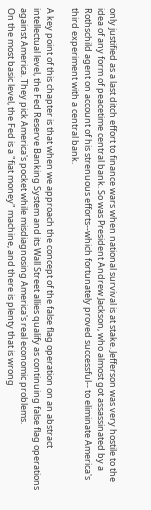only justified as a last ditch effort to finance wars when national survival is at stake. Jefferson was very hostile to the idea of any form of peacetime central bank. So was President Andrew Jackson, who almost got assassinated by a Rothschild agent on account of his strenuous efforts--which fortunately proved successful-- to eliminate America's third experiment with a central bank.

A key point of this chapter is that when we approach the concept of the false flag operation on an abstract intellectual level, the Fed Reserve Banking System and its Wall Street allies qualify as continuing false flag operations against America. They pick America's pocket while misdiagnosing America's real economic problems.
On the most basic level, the Fed is a "fiat money" machine, and there is plenty that is wrong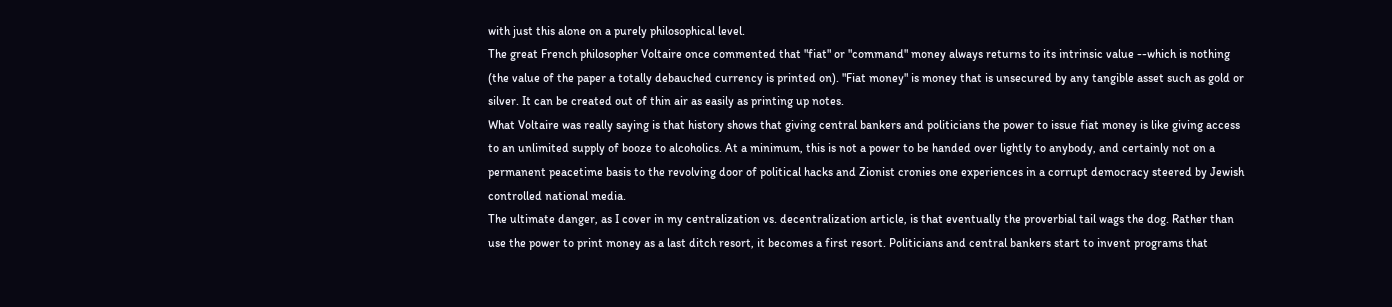with just this alone on a purely philosophical level.
The great French philosopher Voltaire once commented that "fiat" or "command" money always returns to its intrinsic value --which is nothing (the value of the paper a totally debauched currency is printed on). "Fiat money" is money that is unsecured by any tangible asset such as gold or silver. It can be created out of thin air as easily as printing up notes.
What Voltaire was really saying is that history shows that giving central bankers and politicians the power to issue fiat money is like giving access to an unlimited supply of booze to alcoholics. At a minimum, this is not a power to be handed over lightly to anybody, and certainly not on a permanent peacetime basis to the revolving door of political hacks and Zionist cronies one experiences in a corrupt democracy steered by Jewish controlled national media.
The ultimate danger, as I cover in my centralization vs. decentralization article, is that eventually the proverbial tail wags the dog. Rather than use the power to print money as a last ditch resort, it becomes a first resort. Politicians and central bankers start to invent programs that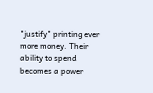"justify" printing ever more money. Their ability to spend becomes a power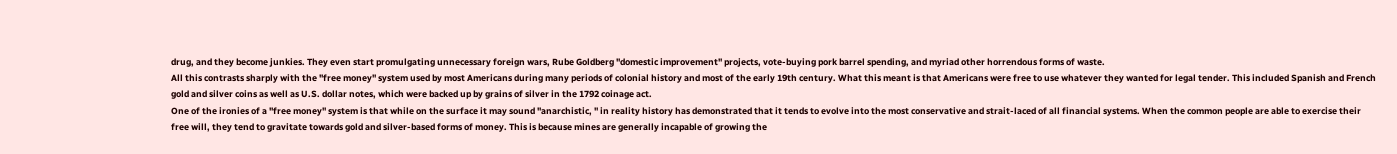drug, and they become junkies. They even start promulgating unnecessary foreign wars, Rube Goldberg "domestic improvement" projects, vote-buying pork barrel spending, and myriad other horrendous forms of waste.
All this contrasts sharply with the "free money" system used by most Americans during many periods of colonial history and most of the early 19th century. What this meant is that Americans were free to use whatever they wanted for legal tender. This included Spanish and French gold and silver coins as well as U.S. dollar notes, which were backed up by grains of silver in the 1792 coinage act.
One of the ironies of a "free money" system is that while on the surface it may sound "anarchistic, " in reality history has demonstrated that it tends to evolve into the most conservative and strait-laced of all financial systems. When the common people are able to exercise their free will, they tend to gravitate towards gold and silver-based forms of money. This is because mines are generally incapable of growing the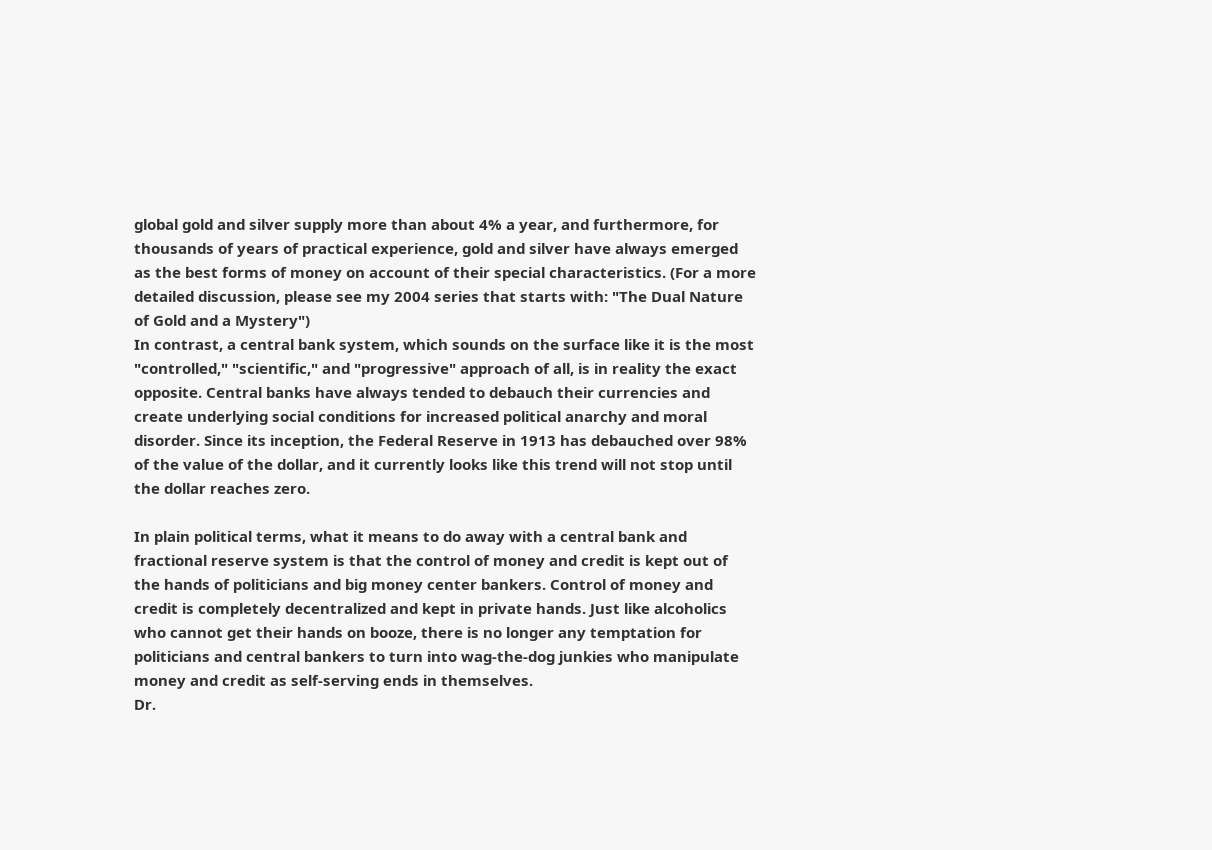global gold and silver supply more than about 4% a year, and furthermore, for thousands of years of practical experience, gold and silver have always emerged as the best forms of money on account of their special characteristics. (For a more detailed discussion, please see my 2004 series that starts with: "The Dual Nature of Gold and a Mystery")
In contrast, a central bank system, which sounds on the surface like it is the most "controlled," "scientific," and "progressive" approach of all, is in reality the exact opposite. Central banks have always tended to debauch their currencies and create underlying social conditions for increased political anarchy and moral disorder. Since its inception, the Federal Reserve in 1913 has debauched over 98% of the value of the dollar, and it currently looks like this trend will not stop until the dollar reaches zero.

In plain political terms, what it means to do away with a central bank and fractional reserve system is that the control of money and credit is kept out of the hands of politicians and big money center bankers. Control of money and credit is completely decentralized and kept in private hands. Just like alcoholics who cannot get their hands on booze, there is no longer any temptation for politicians and central bankers to turn into wag-the-dog junkies who manipulate money and credit as self-serving ends in themselves.
Dr.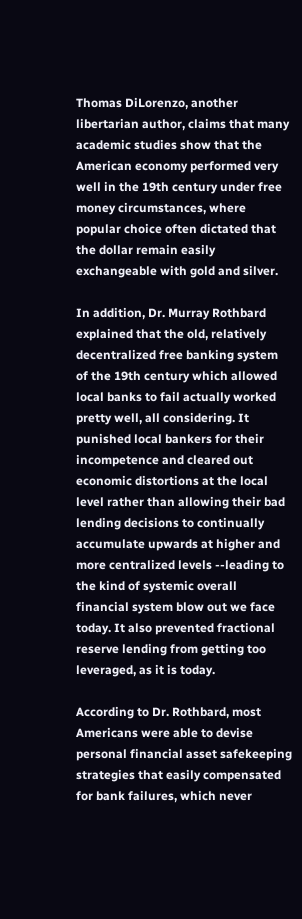Thomas DiLorenzo, another libertarian author, claims that many academic studies show that the American economy performed very well in the 19th century under free money circumstances, where popular choice often dictated that the dollar remain easily exchangeable with gold and silver.

In addition, Dr. Murray Rothbard explained that the old, relatively decentralized free banking system of the 19th century which allowed local banks to fail actually worked pretty well, all considering. It punished local bankers for their incompetence and cleared out economic distortions at the local level rather than allowing their bad lending decisions to continually accumulate upwards at higher and more centralized levels --leading to the kind of systemic overall financial system blow out we face today. It also prevented fractional reserve lending from getting too leveraged, as it is today.

According to Dr. Rothbard, most Americans were able to devise personal financial asset safekeeping strategies that easily compensated for bank failures, which never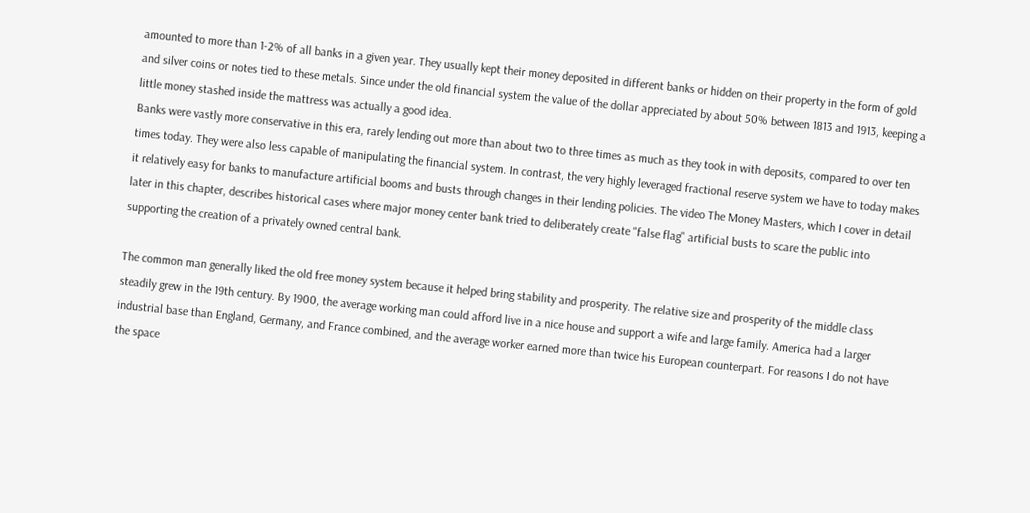amounted to more than 1-2% of all banks in a given year. They usually kept their money deposited in different banks or hidden on their property in the form of gold and silver coins or notes tied to these metals. Since under the old financial system the value of the dollar appreciated by about 50% between 1813 and 1913, keeping a little money stashed inside the mattress was actually a good idea.
Banks were vastly more conservative in this era, rarely lending out more than about two to three times as much as they took in with deposits, compared to over ten times today. They were also less capable of manipulating the financial system. In contrast, the very highly leveraged fractional reserve system we have to today makes it relatively easy for banks to manufacture artificial booms and busts through changes in their lending policies. The video The Money Masters, which I cover in detail later in this chapter, describes historical cases where major money center bank tried to deliberately create "false flag" artificial busts to scare the public into supporting the creation of a privately owned central bank.

The common man generally liked the old free money system because it helped bring stability and prosperity. The relative size and prosperity of the middle class steadily grew in the 19th century. By 1900, the average working man could afford live in a nice house and support a wife and large family. America had a larger industrial base than England, Germany, and France combined, and the average worker earned more than twice his European counterpart. For reasons I do not have the space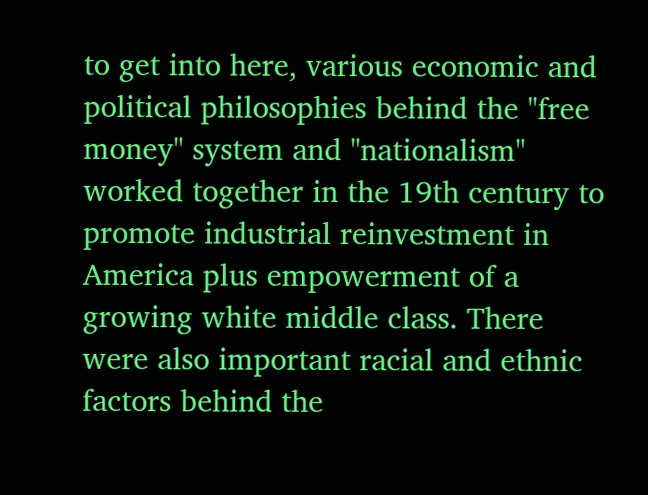to get into here, various economic and political philosophies behind the "free money" system and "nationalism" worked together in the 19th century to promote industrial reinvestment in America plus empowerment of a growing white middle class. There were also important racial and ethnic factors behind the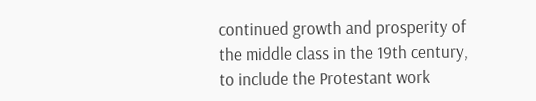continued growth and prosperity of the middle class in the 19th century, to include the Protestant work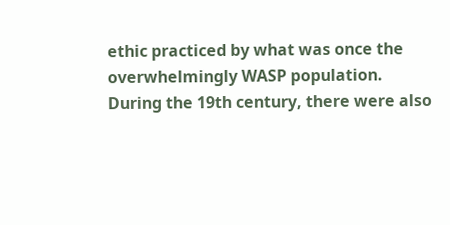ethic practiced by what was once the overwhelmingly WASP population.
During the 19th century, there were also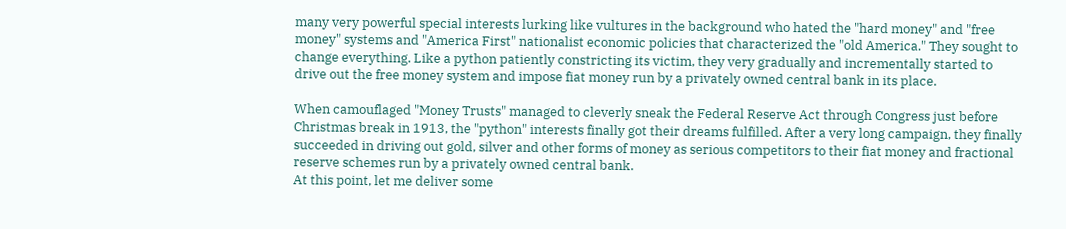many very powerful special interests lurking like vultures in the background who hated the "hard money" and "free money" systems and "America First" nationalist economic policies that characterized the "old America." They sought to change everything. Like a python patiently constricting its victim, they very gradually and incrementally started to drive out the free money system and impose fiat money run by a privately owned central bank in its place.

When camouflaged "Money Trusts" managed to cleverly sneak the Federal Reserve Act through Congress just before Christmas break in 1913, the "python" interests finally got their dreams fulfilled. After a very long campaign, they finally succeeded in driving out gold, silver and other forms of money as serious competitors to their fiat money and fractional reserve schemes run by a privately owned central bank.
At this point, let me deliver some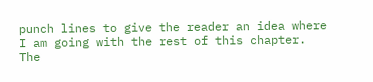punch lines to give the reader an idea where I am going with the rest of this chapter.
The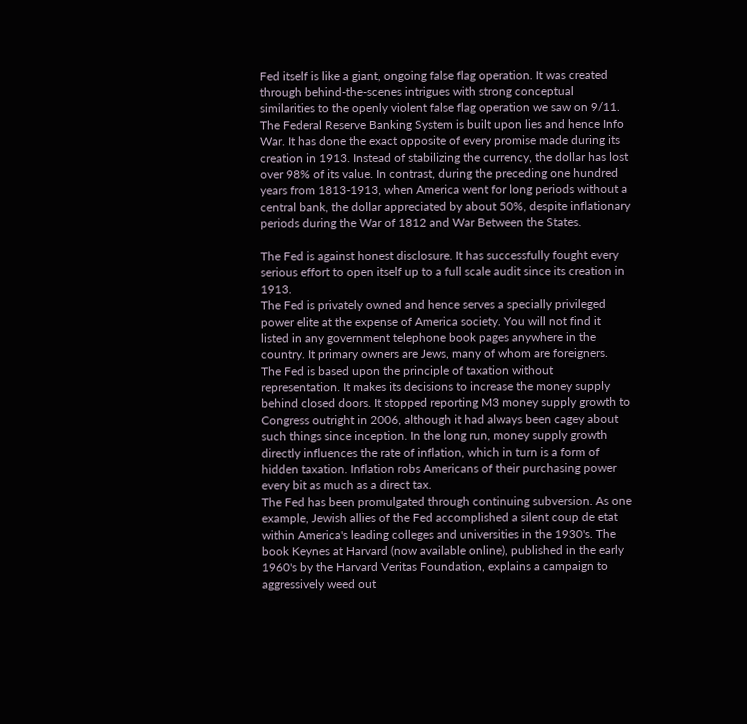Fed itself is like a giant, ongoing false flag operation. It was created through behind-the-scenes intrigues with strong conceptual similarities to the openly violent false flag operation we saw on 9/11.
The Federal Reserve Banking System is built upon lies and hence Info War. It has done the exact opposite of every promise made during its creation in 1913. Instead of stabilizing the currency, the dollar has lost over 98% of its value. In contrast, during the preceding one hundred years from 1813-1913, when America went for long periods without a central bank, the dollar appreciated by about 50%, despite inflationary periods during the War of 1812 and War Between the States.

The Fed is against honest disclosure. It has successfully fought every serious effort to open itself up to a full scale audit since its creation in 1913.
The Fed is privately owned and hence serves a specially privileged power elite at the expense of America society. You will not find it listed in any government telephone book pages anywhere in the country. It primary owners are Jews, many of whom are foreigners.
The Fed is based upon the principle of taxation without representation. It makes its decisions to increase the money supply behind closed doors. It stopped reporting M3 money supply growth to Congress outright in 2006, although it had always been cagey about such things since inception. In the long run, money supply growth directly influences the rate of inflation, which in turn is a form of hidden taxation. Inflation robs Americans of their purchasing power every bit as much as a direct tax.
The Fed has been promulgated through continuing subversion. As one example, Jewish allies of the Fed accomplished a silent coup de etat within America's leading colleges and universities in the 1930's. The book Keynes at Harvard (now available online), published in the early 1960's by the Harvard Veritas Foundation, explains a campaign to aggressively weed out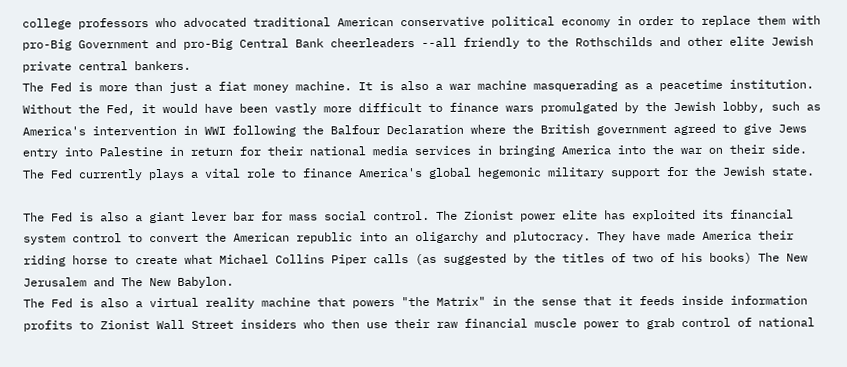college professors who advocated traditional American conservative political economy in order to replace them with pro-Big Government and pro-Big Central Bank cheerleaders --all friendly to the Rothschilds and other elite Jewish private central bankers.
The Fed is more than just a fiat money machine. It is also a war machine masquerading as a peacetime institution. Without the Fed, it would have been vastly more difficult to finance wars promulgated by the Jewish lobby, such as America's intervention in WWI following the Balfour Declaration where the British government agreed to give Jews entry into Palestine in return for their national media services in bringing America into the war on their side. The Fed currently plays a vital role to finance America's global hegemonic military support for the Jewish state.

The Fed is also a giant lever bar for mass social control. The Zionist power elite has exploited its financial system control to convert the American republic into an oligarchy and plutocracy. They have made America their riding horse to create what Michael Collins Piper calls (as suggested by the titles of two of his books) The New Jerusalem and The New Babylon.
The Fed is also a virtual reality machine that powers "the Matrix" in the sense that it feeds inside information profits to Zionist Wall Street insiders who then use their raw financial muscle power to grab control of national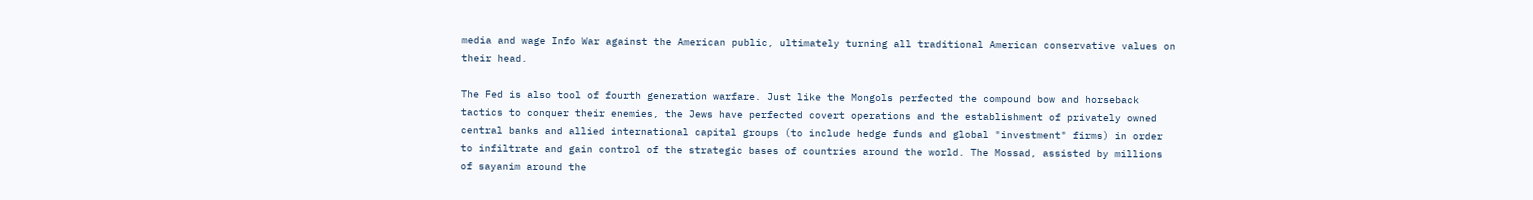media and wage Info War against the American public, ultimately turning all traditional American conservative values on their head.

The Fed is also tool of fourth generation warfare. Just like the Mongols perfected the compound bow and horseback tactics to conquer their enemies, the Jews have perfected covert operations and the establishment of privately owned central banks and allied international capital groups (to include hedge funds and global "investment" firms) in order to infiltrate and gain control of the strategic bases of countries around the world. The Mossad, assisted by millions of sayanim around the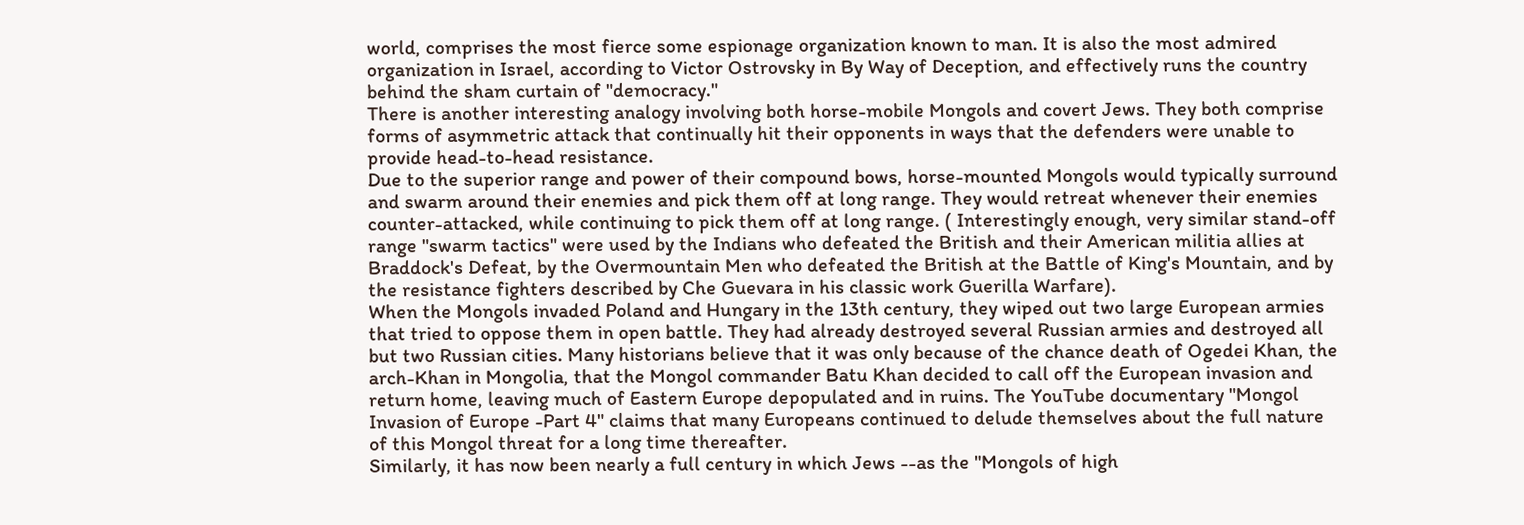world, comprises the most fierce some espionage organization known to man. It is also the most admired organization in Israel, according to Victor Ostrovsky in By Way of Deception, and effectively runs the country behind the sham curtain of "democracy."
There is another interesting analogy involving both horse-mobile Mongols and covert Jews. They both comprise forms of asymmetric attack that continually hit their opponents in ways that the defenders were unable to provide head-to-head resistance.
Due to the superior range and power of their compound bows, horse-mounted Mongols would typically surround and swarm around their enemies and pick them off at long range. They would retreat whenever their enemies counter-attacked, while continuing to pick them off at long range. ( Interestingly enough, very similar stand-off range "swarm tactics" were used by the Indians who defeated the British and their American militia allies at Braddock's Defeat, by the Overmountain Men who defeated the British at the Battle of King's Mountain, and by the resistance fighters described by Che Guevara in his classic work Guerilla Warfare).
When the Mongols invaded Poland and Hungary in the 13th century, they wiped out two large European armies that tried to oppose them in open battle. They had already destroyed several Russian armies and destroyed all but two Russian cities. Many historians believe that it was only because of the chance death of Ogedei Khan, the arch-Khan in Mongolia, that the Mongol commander Batu Khan decided to call off the European invasion and return home, leaving much of Eastern Europe depopulated and in ruins. The YouTube documentary "Mongol Invasion of Europe -Part 4" claims that many Europeans continued to delude themselves about the full nature of this Mongol threat for a long time thereafter.
Similarly, it has now been nearly a full century in which Jews --as the "Mongols of high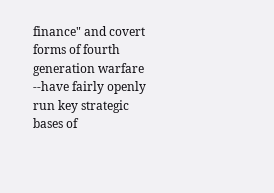finance" and covert forms of fourth generation warfare --have fairly openly run key strategic bases of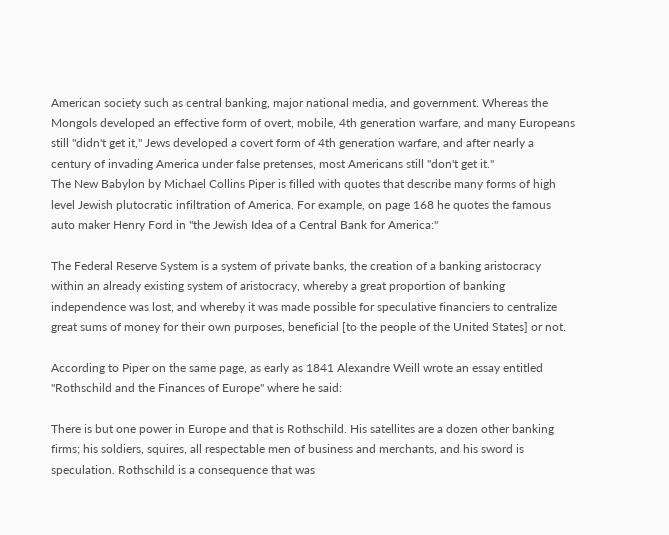American society such as central banking, major national media, and government. Whereas the Mongols developed an effective form of overt, mobile, 4th generation warfare, and many Europeans still "didn't get it," Jews developed a covert form of 4th generation warfare, and after nearly a century of invading America under false pretenses, most Americans still "don't get it."
The New Babylon by Michael Collins Piper is filled with quotes that describe many forms of high level Jewish plutocratic infiltration of America. For example, on page 168 he quotes the famous auto maker Henry Ford in "the Jewish Idea of a Central Bank for America:"

The Federal Reserve System is a system of private banks, the creation of a banking aristocracy within an already existing system of aristocracy, whereby a great proportion of banking independence was lost, and whereby it was made possible for speculative financiers to centralize great sums of money for their own purposes, beneficial [to the people of the United States] or not.

According to Piper on the same page, as early as 1841 Alexandre Weill wrote an essay entitled "Rothschild and the Finances of Europe" where he said:

There is but one power in Europe and that is Rothschild. His satellites are a dozen other banking firms; his soldiers, squires, all respectable men of business and merchants, and his sword is speculation. Rothschild is a consequence that was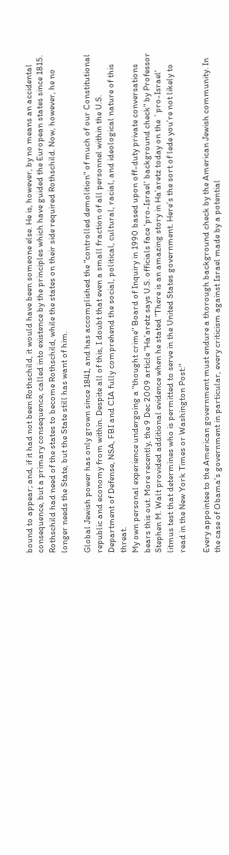bound to appear; and, if it had not been Rothschild, it would have been someone else. He is, however, by no means an accidental consequence, but a primary consequence, called into existence by the principles which have guided the European states since 1815. Rothschild had need of the states to become Rothschild, while the states on their side required Rothschild. Now, however, he no longer needs the State, but the State still has want of him.

Global Jewish power has only grown since 1841, and has accomplished the "controlled demolition" of much of our Constitutional republic and economy from within. Despite all of this, I doubt that even a small fraction of all personnel within the U.S. Department of Defense, NSA, FBI and CIA fully comprehend the social, political, cultural, racial, and ideological nature of this threat.
My own personal experience undergoing a "thought crime" Board of Inquiry in 1990 based upon off-duty private conversations bears this out. More recently, the 9 Dec 2009 article "Ha'aretz says U.S. officials face 'pro-Israel' background check" by Professor Stephen M. Walt provided additional evidence when he stated "There is an amazing story in Ha’aretz today on the `pro-Israel' litmus test that determines who is permitted to serve in the United States government. Here’s the sort of lede you’re not likely to read in the New York Times or Washington Post:"

Every appointee to the American government must endure a thorough background check by the American Jewish community. In the case of Obama’s government in particular, every criticism against Israel made by a potential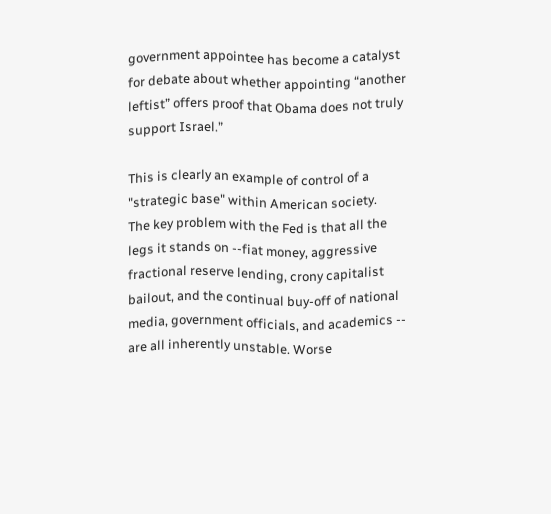government appointee has become a catalyst for debate about whether appointing “another leftist” offers proof that Obama does not truly support Israel.”

This is clearly an example of control of a "strategic base" within American society.
The key problem with the Fed is that all the legs it stands on --fiat money, aggressive fractional reserve lending, crony capitalist bailout, and the continual buy-off of national media, government officials, and academics -- are all inherently unstable. Worse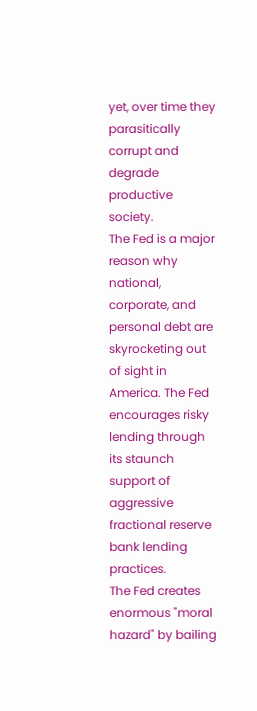yet, over time they parasitically corrupt and degrade productive society.
The Fed is a major reason why national, corporate, and personal debt are skyrocketing out of sight in America. The Fed encourages risky lending through its staunch support of aggressive fractional reserve bank lending practices.
The Fed creates enormous "moral hazard" by bailing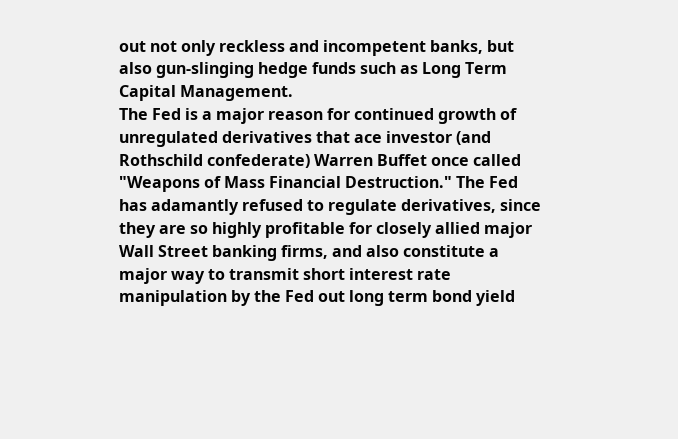out not only reckless and incompetent banks, but also gun-slinging hedge funds such as Long Term Capital Management.
The Fed is a major reason for continued growth of unregulated derivatives that ace investor (and Rothschild confederate) Warren Buffet once called "Weapons of Mass Financial Destruction." The Fed has adamantly refused to regulate derivatives, since they are so highly profitable for closely allied major Wall Street banking firms, and also constitute a major way to transmit short interest rate manipulation by the Fed out long term bond yield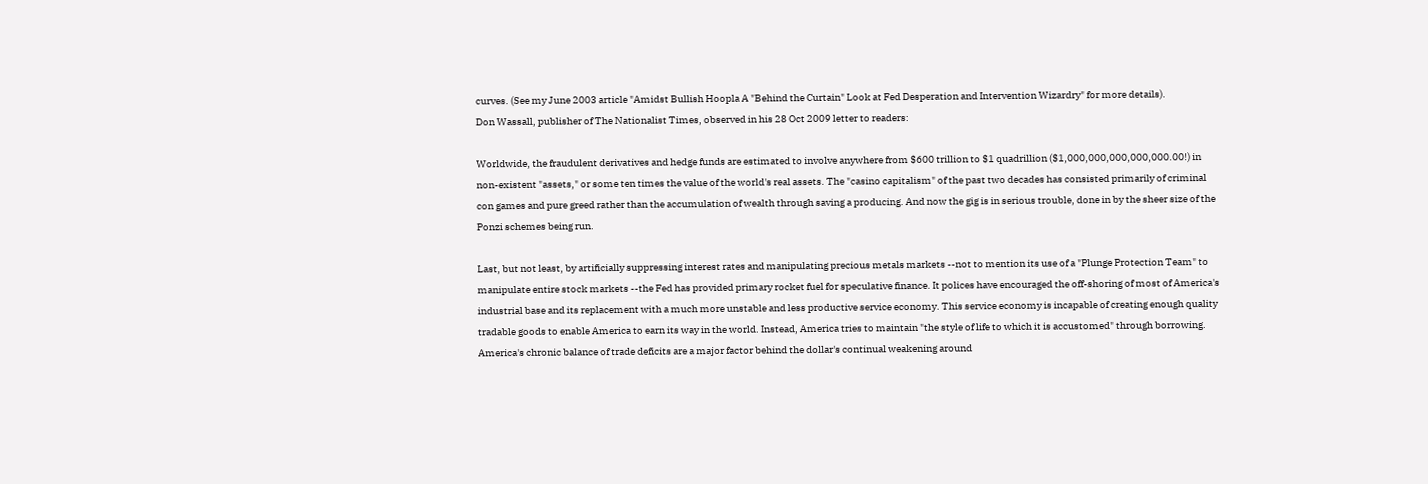curves. (See my June 2003 article "Amidst Bullish Hoopla A "Behind the Curtain" Look at Fed Desperation and Intervention Wizardry" for more details).
Don Wassall, publisher of The Nationalist Times, observed in his 28 Oct 2009 letter to readers:

Worldwide, the fraudulent derivatives and hedge funds are estimated to involve anywhere from $600 trillion to $1 quadrillion ($1,000,000,000,000,000.00!) in non-existent "assets," or some ten times the value of the world's real assets. The "casino capitalism" of the past two decades has consisted primarily of criminal con games and pure greed rather than the accumulation of wealth through saving a producing. And now the gig is in serious trouble, done in by the sheer size of the Ponzi schemes being run.

Last, but not least, by artificially suppressing interest rates and manipulating precious metals markets --not to mention its use of a "Plunge Protection Team" to manipulate entire stock markets --the Fed has provided primary rocket fuel for speculative finance. It polices have encouraged the off-shoring of most of America's industrial base and its replacement with a much more unstable and less productive service economy. This service economy is incapable of creating enough quality tradable goods to enable America to earn its way in the world. Instead, America tries to maintain "the style of life to which it is accustomed" through borrowing. America's chronic balance of trade deficits are a major factor behind the dollar's continual weakening around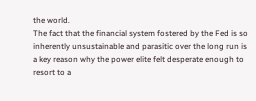the world.
The fact that the financial system fostered by the Fed is so inherently unsustainable and parasitic over the long run is a key reason why the power elite felt desperate enough to resort to a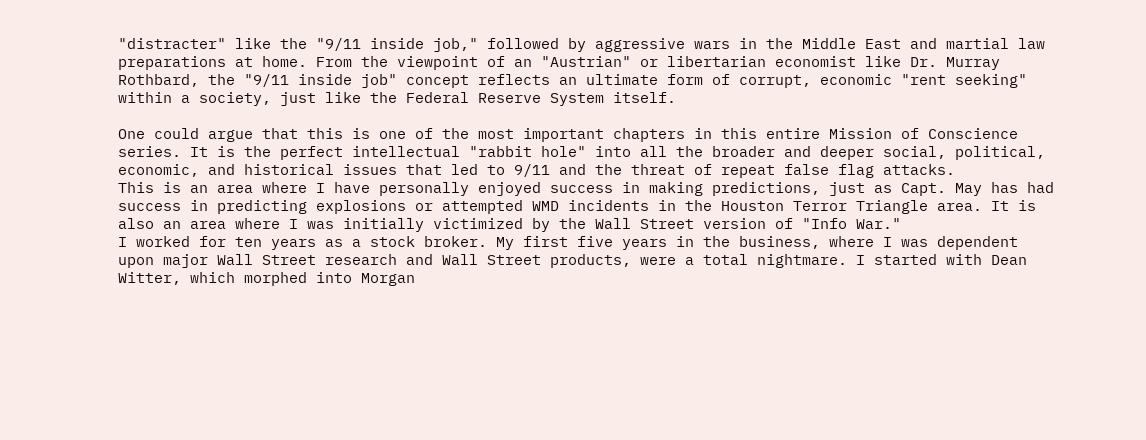"distracter" like the "9/11 inside job," followed by aggressive wars in the Middle East and martial law preparations at home. From the viewpoint of an "Austrian" or libertarian economist like Dr. Murray Rothbard, the "9/11 inside job" concept reflects an ultimate form of corrupt, economic "rent seeking" within a society, just like the Federal Reserve System itself.

One could argue that this is one of the most important chapters in this entire Mission of Conscience series. It is the perfect intellectual "rabbit hole" into all the broader and deeper social, political, economic, and historical issues that led to 9/11 and the threat of repeat false flag attacks.
This is an area where I have personally enjoyed success in making predictions, just as Capt. May has had success in predicting explosions or attempted WMD incidents in the Houston Terror Triangle area. It is also an area where I was initially victimized by the Wall Street version of "Info War."
I worked for ten years as a stock broker. My first five years in the business, where I was dependent upon major Wall Street research and Wall Street products, were a total nightmare. I started with Dean Witter, which morphed into Morgan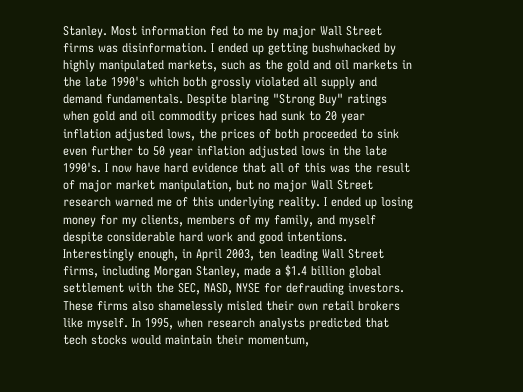Stanley. Most information fed to me by major Wall Street firms was disinformation. I ended up getting bushwhacked by highly manipulated markets, such as the gold and oil markets in the late 1990's which both grossly violated all supply and demand fundamentals. Despite blaring "Strong Buy" ratings when gold and oil commodity prices had sunk to 20 year inflation adjusted lows, the prices of both proceeded to sink even further to 50 year inflation adjusted lows in the late 1990's. I now have hard evidence that all of this was the result of major market manipulation, but no major Wall Street research warned me of this underlying reality. I ended up losing money for my clients, members of my family, and myself despite considerable hard work and good intentions.
Interestingly enough, in April 2003, ten leading Wall Street firms, including Morgan Stanley, made a $1.4 billion global settlement with the SEC, NASD, NYSE for defrauding investors. These firms also shamelessly misled their own retail brokers like myself. In 1995, when research analysts predicted that tech stocks would maintain their momentum,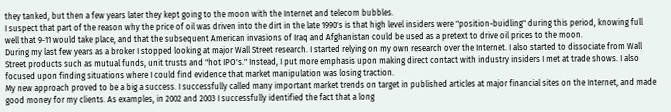they tanked, but then a few years later they kept going to the moon with the Internet and telecom bubbles.
I suspect that part of the reason why the price of oil was driven into the dirt in the late 1990's is that high level insiders were "position-buidling" during this period, knowing full well that 9-11 would take place, and that the subsequent American invasions of Iraq and Afghanistan could be used as a pretext to drive oil prices to the moon.
During my last few years as a broker I stopped looking at major Wall Street research. I started relying on my own research over the Internet. I also started to dissociate from Wall Street products such as mutual funds, unit trusts and "hot IPO's." Instead, I put more emphasis upon making direct contact with industry insiders I met at trade shows. I also focused upon finding situations where I could find evidence that market manipulation was losing traction.
My new approach proved to be a big a success. I successfully called many important market trends on target in published articles at major financial sites on the Internet, and made good money for my clients. As examples, in 2002 and 2003 I successfully identified the fact that a long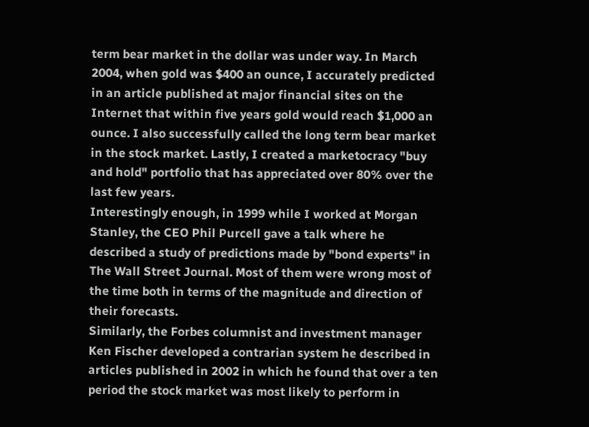term bear market in the dollar was under way. In March 2004, when gold was $400 an ounce, I accurately predicted in an article published at major financial sites on the Internet that within five years gold would reach $1,000 an ounce. I also successfully called the long term bear market in the stock market. Lastly, I created a marketocracy "buy and hold" portfolio that has appreciated over 80% over the last few years.
Interestingly enough, in 1999 while I worked at Morgan Stanley, the CEO Phil Purcell gave a talk where he described a study of predictions made by "bond experts" in The Wall Street Journal. Most of them were wrong most of the time both in terms of the magnitude and direction of their forecasts.
Similarly, the Forbes columnist and investment manager Ken Fischer developed a contrarian system he described in articles published in 2002 in which he found that over a ten period the stock market was most likely to perform in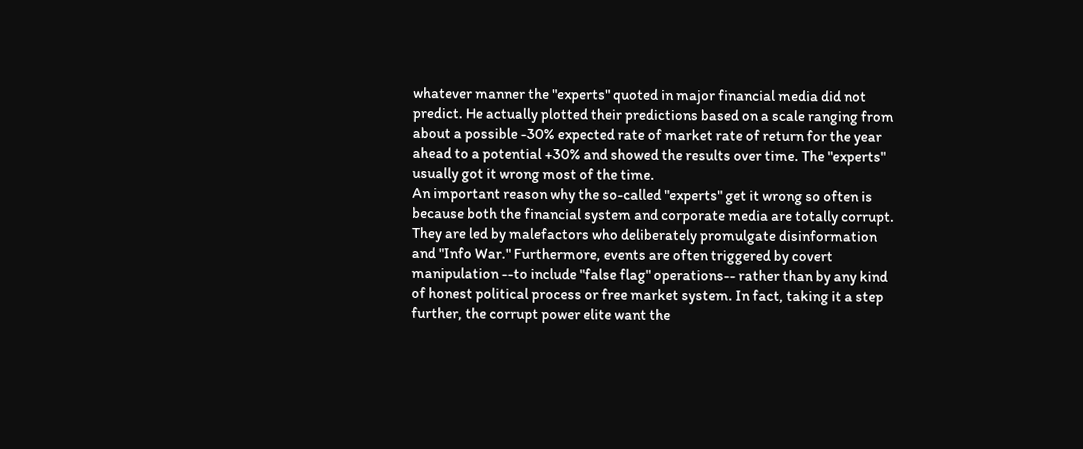whatever manner the "experts" quoted in major financial media did not predict. He actually plotted their predictions based on a scale ranging from about a possible -30% expected rate of market rate of return for the year ahead to a potential +30% and showed the results over time. The "experts" usually got it wrong most of the time.
An important reason why the so-called "experts" get it wrong so often is because both the financial system and corporate media are totally corrupt. They are led by malefactors who deliberately promulgate disinformation and "Info War." Furthermore, events are often triggered by covert manipulation --to include "false flag" operations-- rather than by any kind of honest political process or free market system. In fact, taking it a step further, the corrupt power elite want the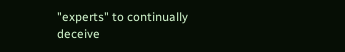"experts" to continually deceive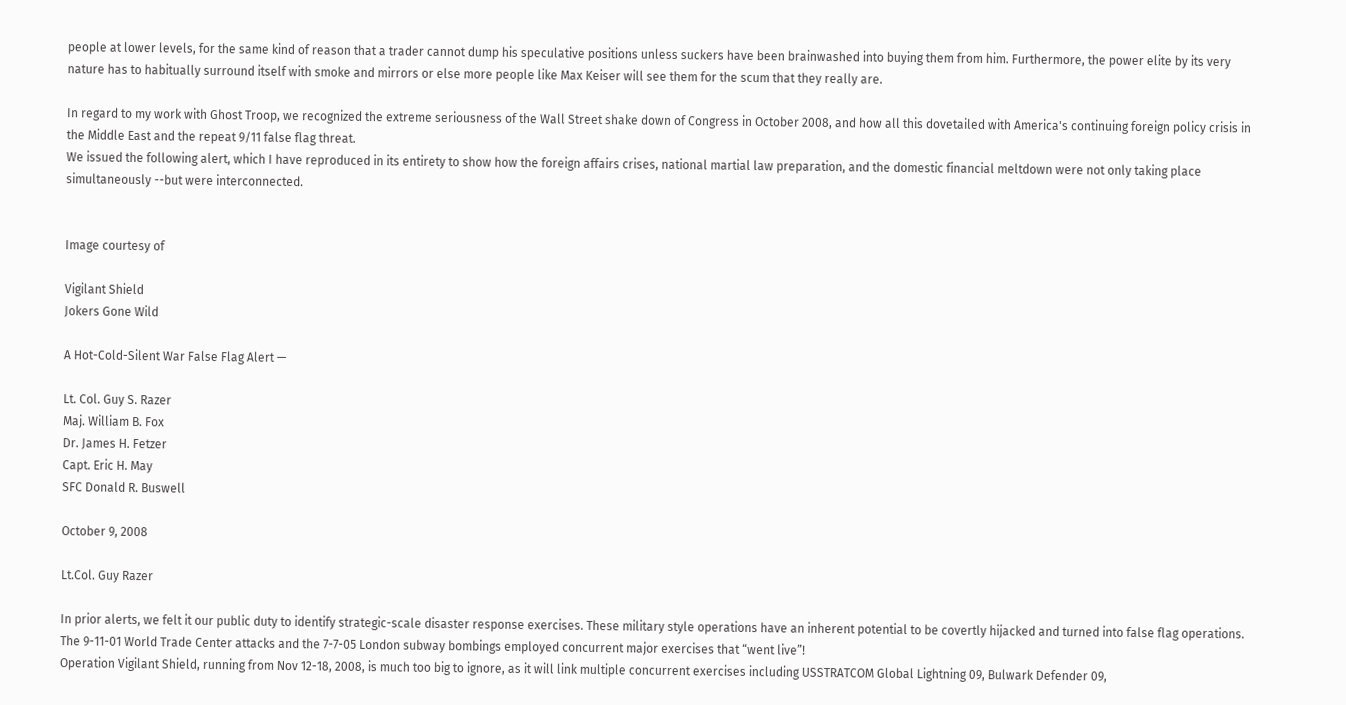people at lower levels, for the same kind of reason that a trader cannot dump his speculative positions unless suckers have been brainwashed into buying them from him. Furthermore, the power elite by its very nature has to habitually surround itself with smoke and mirrors or else more people like Max Keiser will see them for the scum that they really are.

In regard to my work with Ghost Troop, we recognized the extreme seriousness of the Wall Street shake down of Congress in October 2008, and how all this dovetailed with America's continuing foreign policy crisis in the Middle East and the repeat 9/11 false flag threat.
We issued the following alert, which I have reproduced in its entirety to show how the foreign affairs crises, national martial law preparation, and the domestic financial meltdown were not only taking place simultaneously --but were interconnected.


Image courtesy of

Vigilant Shield
Jokers Gone Wild

A Hot-Cold-Silent War False Flag Alert —

Lt. Col. Guy S. Razer
Maj. William B. Fox
Dr. James H. Fetzer
Capt. Eric H. May
SFC Donald R. Buswell

October 9, 2008

Lt.Col. Guy Razer

In prior alerts, we felt it our public duty to identify strategic-scale disaster response exercises. These military style operations have an inherent potential to be covertly hijacked and turned into false flag operations. The 9-11-01 World Trade Center attacks and the 7-7-05 London subway bombings employed concurrent major exercises that “went live”!
Operation Vigilant Shield, running from Nov 12-18, 2008, is much too big to ignore, as it will link multiple concurrent exercises including USSTRATCOM Global Lightning 09, Bulwark Defender 09,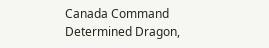Canada Command Determined Dragon,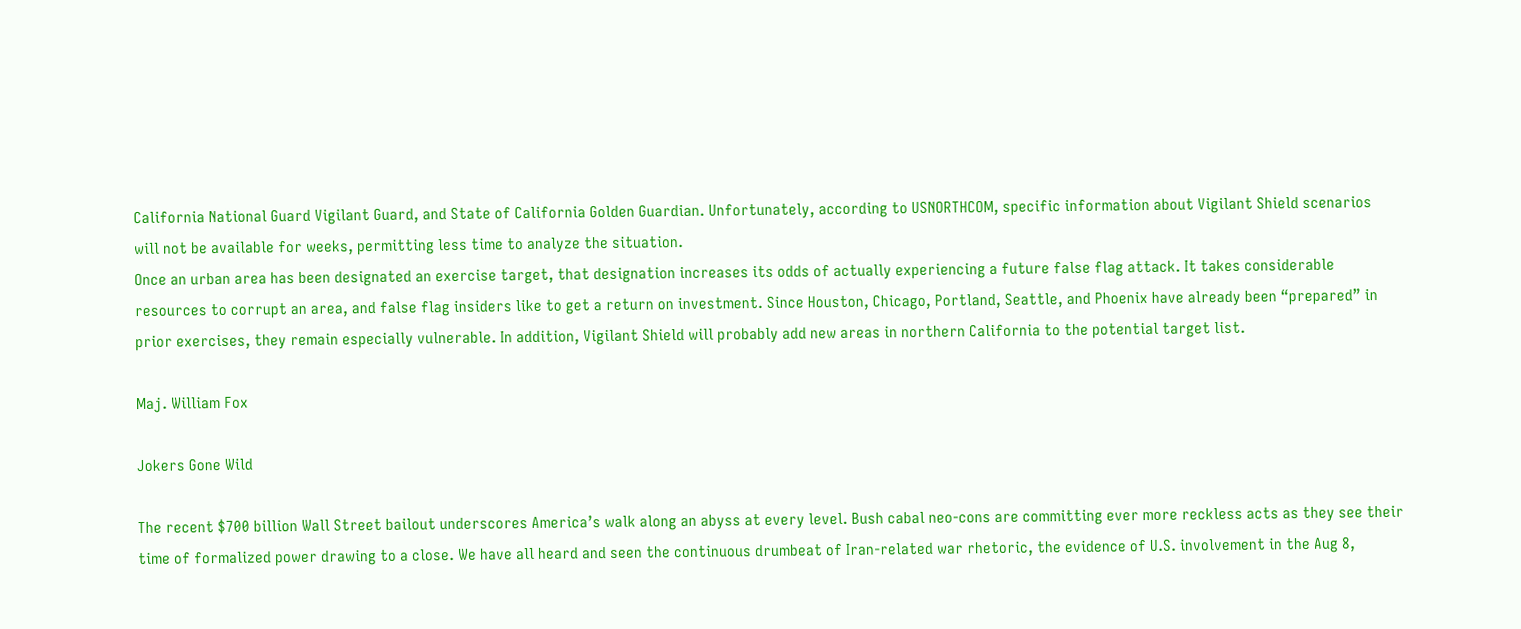California National Guard Vigilant Guard, and State of California Golden Guardian. Unfortunately, according to USNORTHCOM, specific information about Vigilant Shield scenarios will not be available for weeks, permitting less time to analyze the situation.
Once an urban area has been designated an exercise target, that designation increases its odds of actually experiencing a future false flag attack. It takes considerable resources to corrupt an area, and false flag insiders like to get a return on investment. Since Houston, Chicago, Portland, Seattle, and Phoenix have already been “prepared” in prior exercises, they remain especially vulnerable. In addition, Vigilant Shield will probably add new areas in northern California to the potential target list.

Maj. William Fox

Jokers Gone Wild

The recent $700 billion Wall Street bailout underscores America’s walk along an abyss at every level. Bush cabal neo-cons are committing ever more reckless acts as they see their time of formalized power drawing to a close. We have all heard and seen the continuous drumbeat of Iran-related war rhetoric, the evidence of U.S. involvement in the Aug 8,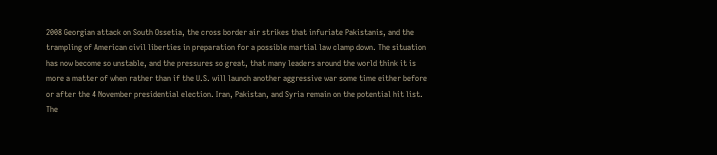2008 Georgian attack on South Ossetia, the cross border air strikes that infuriate Pakistanis, and the trampling of American civil liberties in preparation for a possible martial law clamp down. The situation has now become so unstable, and the pressures so great, that many leaders around the world think it is more a matter of when rather than if the U.S. will launch another aggressive war some time either before or after the 4 November presidential election. Iran, Pakistan, and Syria remain on the potential hit list.
The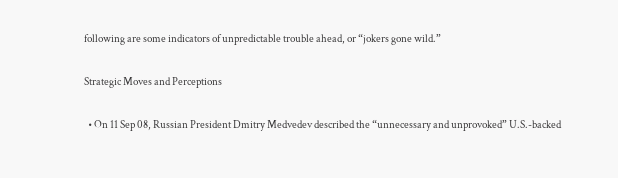following are some indicators of unpredictable trouble ahead, or “jokers gone wild.”

Strategic Moves and Perceptions

  • On 11 Sep 08, Russian President Dmitry Medvedev described the “unnecessary and unprovoked” U.S.-backed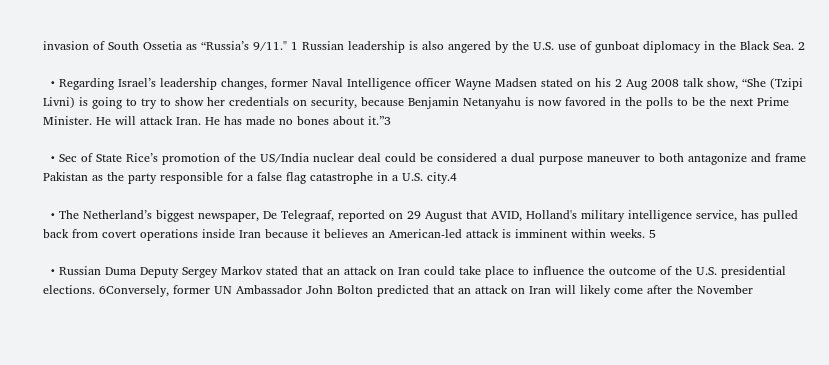invasion of South Ossetia as “Russia’s 9/11." 1 Russian leadership is also angered by the U.S. use of gunboat diplomacy in the Black Sea. 2

  • Regarding Israel’s leadership changes, former Naval Intelligence officer Wayne Madsen stated on his 2 Aug 2008 talk show, “She (Tzipi Livni) is going to try to show her credentials on security, because Benjamin Netanyahu is now favored in the polls to be the next Prime Minister. He will attack Iran. He has made no bones about it.”3

  • Sec of State Rice’s promotion of the US/India nuclear deal could be considered a dual purpose maneuver to both antagonize and frame Pakistan as the party responsible for a false flag catastrophe in a U.S. city.4

  • The Netherland’s biggest newspaper, De Telegraaf, reported on 29 August that AVID, Holland's military intelligence service, has pulled back from covert operations inside Iran because it believes an American-led attack is imminent within weeks. 5

  • Russian Duma Deputy Sergey Markov stated that an attack on Iran could take place to influence the outcome of the U.S. presidential elections. 6Conversely, former UN Ambassador John Bolton predicted that an attack on Iran will likely come after the November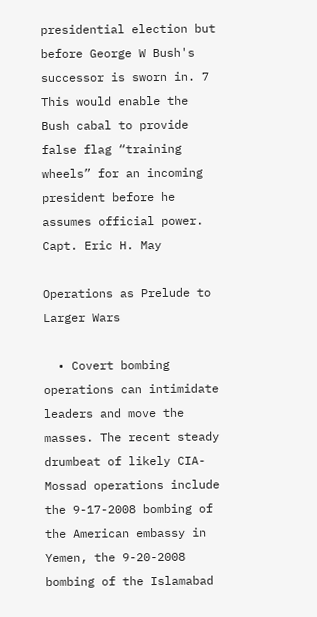presidential election but before George W Bush's successor is sworn in. 7 This would enable the Bush cabal to provide false flag “training wheels” for an incoming president before he assumes official power.
Capt. Eric H. May

Operations as Prelude to Larger Wars

  • Covert bombing operations can intimidate leaders and move the masses. The recent steady drumbeat of likely CIA-Mossad operations include the 9-17-2008 bombing of the American embassy in Yemen, the 9-20-2008 bombing of the Islamabad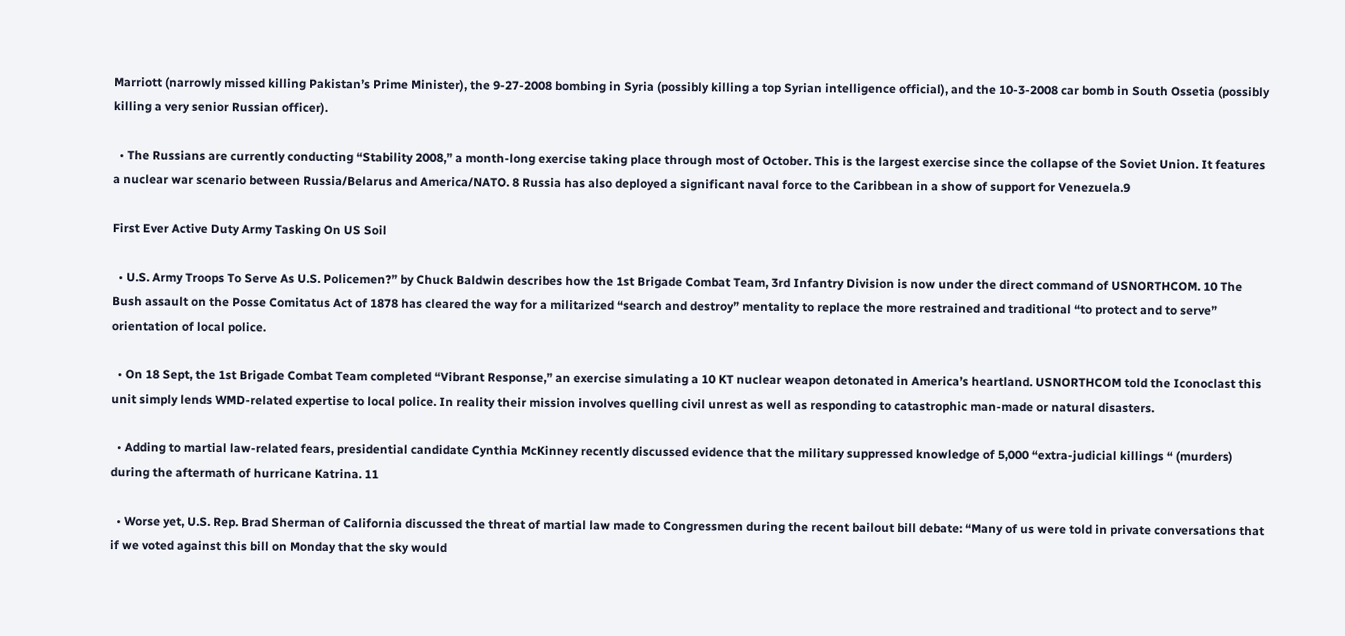Marriott (narrowly missed killing Pakistan’s Prime Minister), the 9-27-2008 bombing in Syria (possibly killing a top Syrian intelligence official), and the 10-3-2008 car bomb in South Ossetia (possibly killing a very senior Russian officer).

  • The Russians are currently conducting “Stability 2008,” a month-long exercise taking place through most of October. This is the largest exercise since the collapse of the Soviet Union. It features a nuclear war scenario between Russia/Belarus and America/NATO. 8 Russia has also deployed a significant naval force to the Caribbean in a show of support for Venezuela.9

First Ever Active Duty Army Tasking On US Soil

  • U.S. Army Troops To Serve As U.S. Policemen?” by Chuck Baldwin describes how the 1st Brigade Combat Team, 3rd Infantry Division is now under the direct command of USNORTHCOM. 10 The Bush assault on the Posse Comitatus Act of 1878 has cleared the way for a militarized “search and destroy” mentality to replace the more restrained and traditional “to protect and to serve” orientation of local police.

  • On 18 Sept, the 1st Brigade Combat Team completed “Vibrant Response,” an exercise simulating a 10 KT nuclear weapon detonated in America’s heartland. USNORTHCOM told the Iconoclast this unit simply lends WMD-related expertise to local police. In reality their mission involves quelling civil unrest as well as responding to catastrophic man-made or natural disasters.

  • Adding to martial law-related fears, presidential candidate Cynthia McKinney recently discussed evidence that the military suppressed knowledge of 5,000 “extra-judicial killings “ (murders) during the aftermath of hurricane Katrina. 11

  • Worse yet, U.S. Rep. Brad Sherman of California discussed the threat of martial law made to Congressmen during the recent bailout bill debate: “Many of us were told in private conversations that if we voted against this bill on Monday that the sky would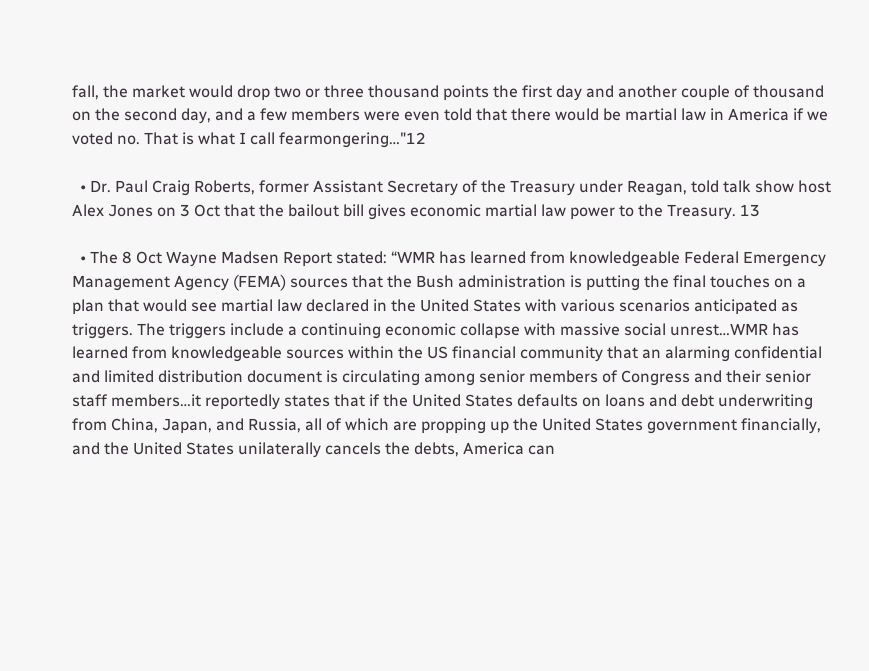fall, the market would drop two or three thousand points the first day and another couple of thousand on the second day, and a few members were even told that there would be martial law in America if we voted no. That is what I call fearmongering…"12

  • Dr. Paul Craig Roberts, former Assistant Secretary of the Treasury under Reagan, told talk show host Alex Jones on 3 Oct that the bailout bill gives economic martial law power to the Treasury. 13

  • The 8 Oct Wayne Madsen Report stated: “WMR has learned from knowledgeable Federal Emergency Management Agency (FEMA) sources that the Bush administration is putting the final touches on a plan that would see martial law declared in the United States with various scenarios anticipated as triggers. The triggers include a continuing economic collapse with massive social unrest…WMR has learned from knowledgeable sources within the US financial community that an alarming confidential and limited distribution document is circulating among senior members of Congress and their senior staff members…it reportedly states that if the United States defaults on loans and debt underwriting from China, Japan, and Russia, all of which are propping up the United States government financially, and the United States unilaterally cancels the debts, America can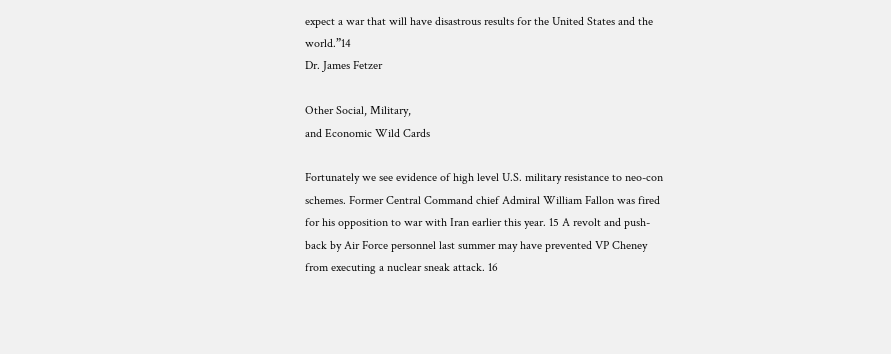expect a war that will have disastrous results for the United States and the world.”14
Dr. James Fetzer

Other Social, Military,
and Economic Wild Cards

Fortunately we see evidence of high level U.S. military resistance to neo-con schemes. Former Central Command chief Admiral William Fallon was fired for his opposition to war with Iran earlier this year. 15 A revolt and push-back by Air Force personnel last summer may have prevented VP Cheney from executing a nuclear sneak attack. 16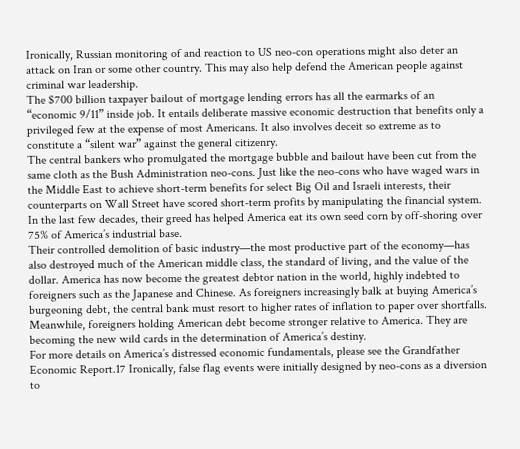Ironically, Russian monitoring of and reaction to US neo-con operations might also deter an attack on Iran or some other country. This may also help defend the American people against criminal war leadership.
The $700 billion taxpayer bailout of mortgage lending errors has all the earmarks of an “economic 9/11” inside job. It entails deliberate massive economic destruction that benefits only a privileged few at the expense of most Americans. It also involves deceit so extreme as to constitute a “silent war” against the general citizenry.
The central bankers who promulgated the mortgage bubble and bailout have been cut from the same cloth as the Bush Administration neo-cons. Just like the neo-cons who have waged wars in the Middle East to achieve short-term benefits for select Big Oil and Israeli interests, their counterparts on Wall Street have scored short-term profits by manipulating the financial system. In the last few decades, their greed has helped America eat its own seed corn by off-shoring over 75% of America’s industrial base.
Their controlled demolition of basic industry—the most productive part of the economy—has also destroyed much of the American middle class, the standard of living, and the value of the dollar. America has now become the greatest debtor nation in the world, highly indebted to foreigners such as the Japanese and Chinese. As foreigners increasingly balk at buying America’s burgeoning debt, the central bank must resort to higher rates of inflation to paper over shortfalls. Meanwhile, foreigners holding American debt become stronger relative to America. They are becoming the new wild cards in the determination of America’s destiny.
For more details on America’s distressed economic fundamentals, please see the Grandfather Economic Report.17 Ironically, false flag events were initially designed by neo-cons as a diversion to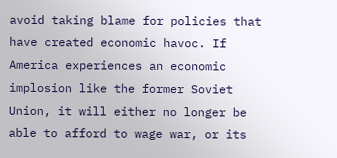avoid taking blame for policies that have created economic havoc. If America experiences an economic implosion like the former Soviet Union, it will either no longer be able to afford to wage war, or its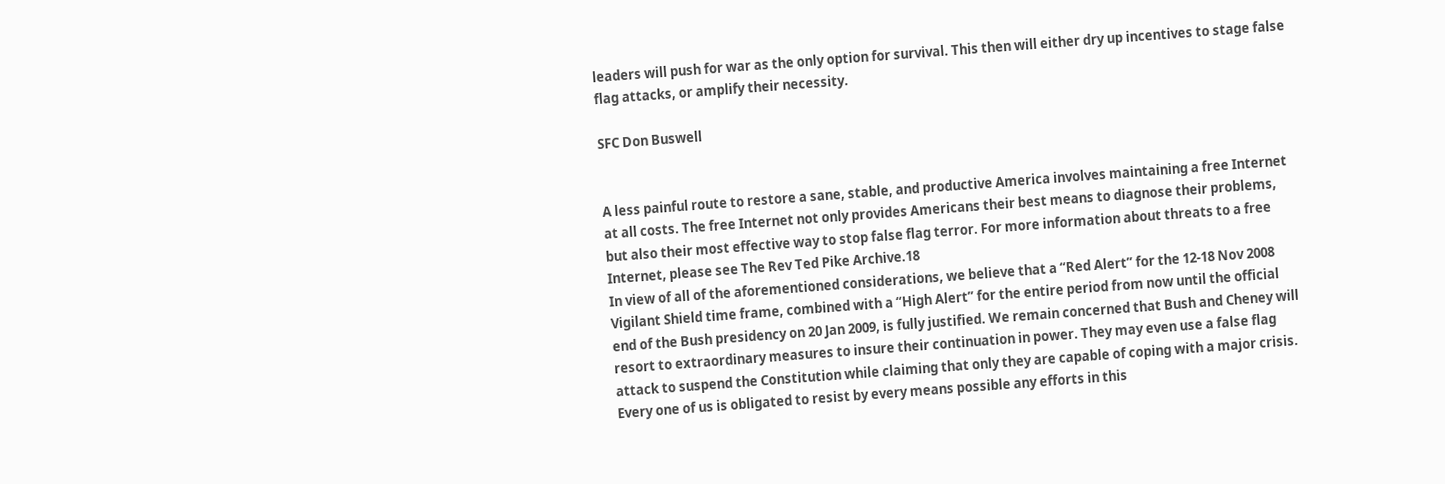leaders will push for war as the only option for survival. This then will either dry up incentives to stage false flag attacks, or amplify their necessity.

SFC Don Buswell


A less painful route to restore a sane, stable, and productive America involves maintaining a free Internet at all costs. The free Internet not only provides Americans their best means to diagnose their problems, but also their most effective way to stop false flag terror. For more information about threats to a free Internet, please see The Rev Ted Pike Archive.18
In view of all of the aforementioned considerations, we believe that a “Red Alert” for the 12-18 Nov 2008 Vigilant Shield time frame, combined with a “High Alert” for the entire period from now until the official end of the Bush presidency on 20 Jan 2009, is fully justified. We remain concerned that Bush and Cheney will resort to extraordinary measures to insure their continuation in power. They may even use a false flag attack to suspend the Constitution while claiming that only they are capable of coping with a major crisis. Every one of us is obligated to resist by every means possible any efforts in this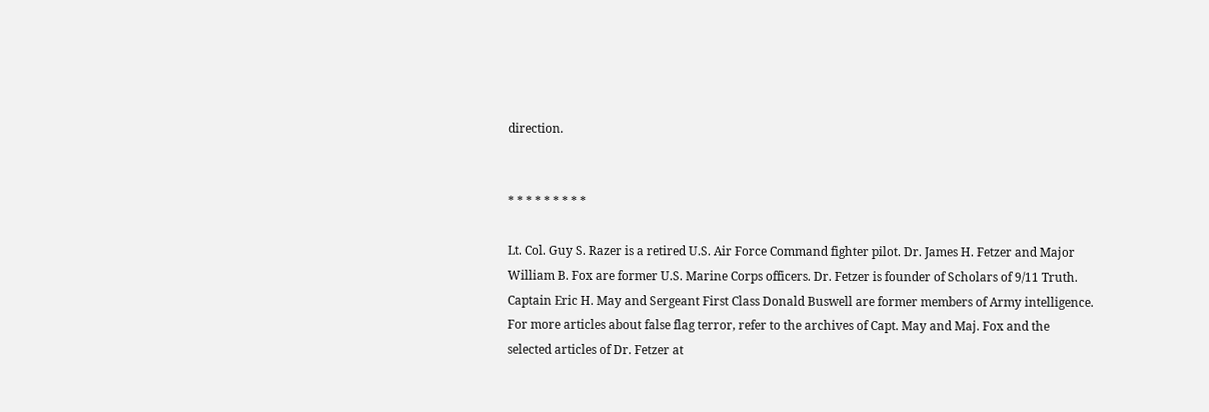direction.


* * * * * * * * *

Lt. Col. Guy S. Razer is a retired U.S. Air Force Command fighter pilot. Dr. James H. Fetzer and Major William B. Fox are former U.S. Marine Corps officers. Dr. Fetzer is founder of Scholars of 9/11 Truth. Captain Eric H. May and Sergeant First Class Donald Buswell are former members of Army intelligence. For more articles about false flag terror, refer to the archives of Capt. May and Maj. Fox and the selected articles of Dr. Fetzer at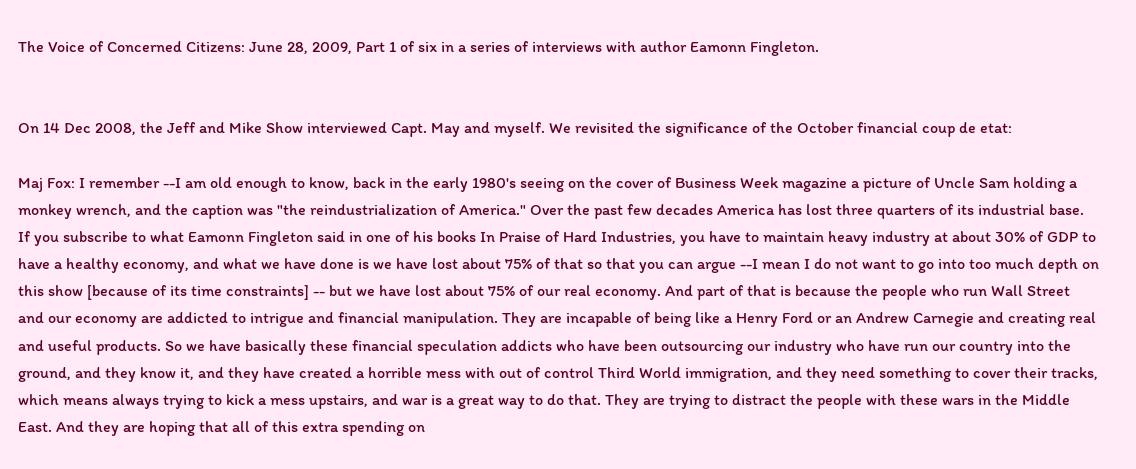The Voice of Concerned Citizens: June 28, 2009, Part 1 of six in a series of interviews with author Eamonn Fingleton.


On 14 Dec 2008, the Jeff and Mike Show interviewed Capt. May and myself. We revisited the significance of the October financial coup de etat:

Maj Fox: I remember --I am old enough to know, back in the early 1980's seeing on the cover of Business Week magazine a picture of Uncle Sam holding a monkey wrench, and the caption was "the reindustrialization of America." Over the past few decades America has lost three quarters of its industrial base. If you subscribe to what Eamonn Fingleton said in one of his books In Praise of Hard Industries, you have to maintain heavy industry at about 30% of GDP to have a healthy economy, and what we have done is we have lost about 75% of that so that you can argue --I mean I do not want to go into too much depth on this show [because of its time constraints] -- but we have lost about 75% of our real economy. And part of that is because the people who run Wall Street and our economy are addicted to intrigue and financial manipulation. They are incapable of being like a Henry Ford or an Andrew Carnegie and creating real and useful products. So we have basically these financial speculation addicts who have been outsourcing our industry who have run our country into the ground, and they know it, and they have created a horrible mess with out of control Third World immigration, and they need something to cover their tracks, which means always trying to kick a mess upstairs, and war is a great way to do that. They are trying to distract the people with these wars in the Middle East. And they are hoping that all of this extra spending on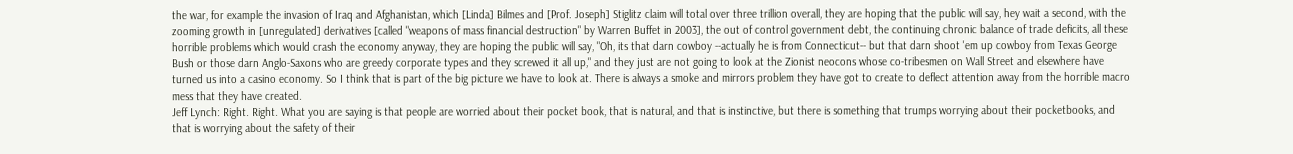the war, for example the invasion of Iraq and Afghanistan, which [Linda] Bilmes and [Prof. Joseph] Stiglitz claim will total over three trillion overall, they are hoping that the public will say, hey wait a second, with the zooming growth in [unregulated] derivatives [called "weapons of mass financial destruction" by Warren Buffet in 2003], the out of control government debt, the continuing chronic balance of trade deficits, all these horrible problems which would crash the economy anyway, they are hoping the public will say, "Oh, its that darn cowboy --actually he is from Connecticut-- but that darn shoot 'em up cowboy from Texas George Bush or those darn Anglo-Saxons who are greedy corporate types and they screwed it all up," and they just are not going to look at the Zionist neocons whose co-tribesmen on Wall Street and elsewhere have turned us into a casino economy. So I think that is part of the big picture we have to look at. There is always a smoke and mirrors problem they have got to create to deflect attention away from the horrible macro mess that they have created.
Jeff Lynch: Right. Right. What you are saying is that people are worried about their pocket book, that is natural, and that is instinctive, but there is something that trumps worrying about their pocketbooks, and that is worrying about the safety of their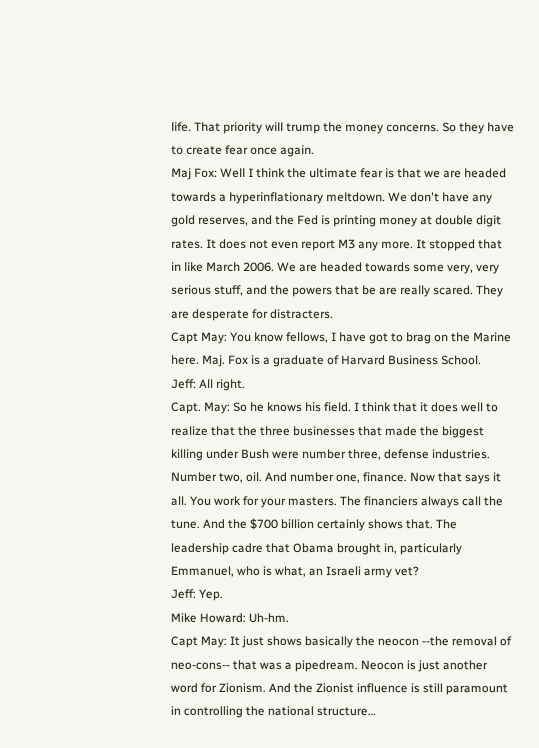life. That priority will trump the money concerns. So they have to create fear once again.
Maj Fox: Well I think the ultimate fear is that we are headed towards a hyperinflationary meltdown. We don't have any gold reserves, and the Fed is printing money at double digit rates. It does not even report M3 any more. It stopped that in like March 2006. We are headed towards some very, very serious stuff, and the powers that be are really scared. They are desperate for distracters.
Capt May: You know fellows, I have got to brag on the Marine here. Maj. Fox is a graduate of Harvard Business School.
Jeff: All right.
Capt. May: So he knows his field. I think that it does well to realize that the three businesses that made the biggest killing under Bush were number three, defense industries. Number two, oil. And number one, finance. Now that says it all. You work for your masters. The financiers always call the tune. And the $700 billion certainly shows that. The leadership cadre that Obama brought in, particularly Emmanuel, who is what, an Israeli army vet?
Jeff: Yep.
Mike Howard: Uh-hm.
Capt May: It just shows basically the neocon --the removal of neo-cons-- that was a pipedream. Neocon is just another word for Zionism. And the Zionist influence is still paramount in controlling the national structure…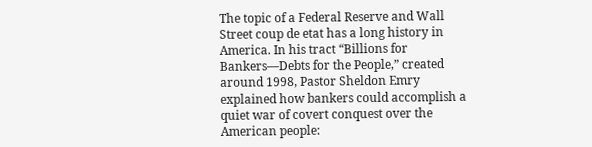The topic of a Federal Reserve and Wall Street coup de etat has a long history in America. In his tract “Billions for Bankers—Debts for the People,” created around 1998, Pastor Sheldon Emry explained how bankers could accomplish a quiet war of covert conquest over the American people: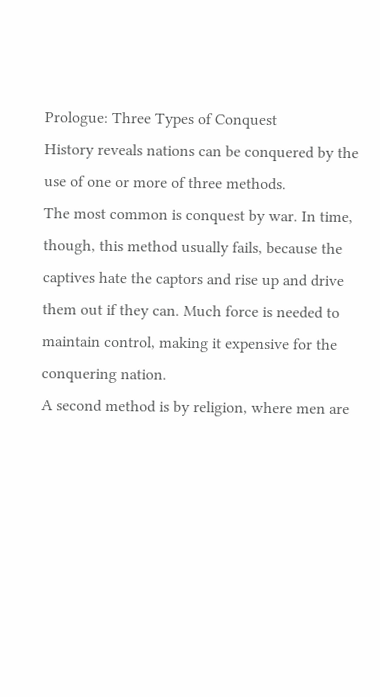Prologue: Three Types of Conquest
History reveals nations can be conquered by the use of one or more of three methods.
The most common is conquest by war. In time, though, this method usually fails, because the captives hate the captors and rise up and drive them out if they can. Much force is needed to maintain control, making it expensive for the conquering nation.
A second method is by religion, where men are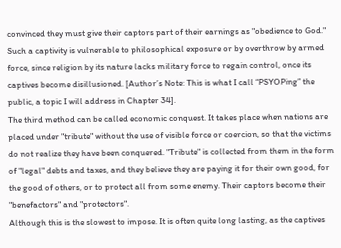convinced they must give their captors part of their earnings as "obedience to God." Such a captivity is vulnerable to philosophical exposure or by overthrow by armed force, since religion by its nature lacks military force to regain control, once its captives become disillusioned. [Author’s Note: This is what I call “PSYOPing” the public, a topic I will address in Chapter 34].
The third method can be called economic conquest. It takes place when nations are placed under "tribute" without the use of visible force or coercion, so that the victims do not realize they have been conquered. "Tribute" is collected from them in the form of "legal" debts and taxes, and they believe they are paying it for their own good, for the good of others, or to protect all from some enemy. Their captors become their "benefactors" and "protectors".
Although this is the slowest to impose. It is often quite long lasting, as the captives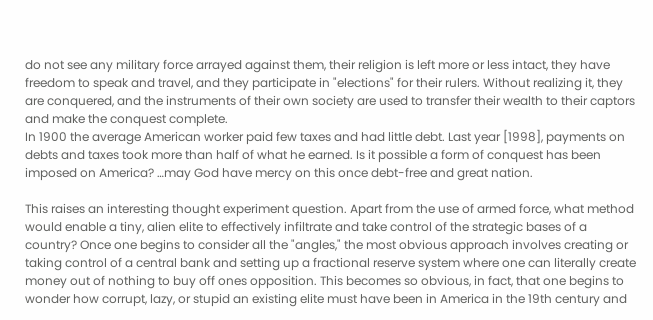do not see any military force arrayed against them, their religion is left more or less intact, they have freedom to speak and travel, and they participate in "elections" for their rulers. Without realizing it, they are conquered, and the instruments of their own society are used to transfer their wealth to their captors and make the conquest complete.
In 1900 the average American worker paid few taxes and had little debt. Last year [1998], payments on debts and taxes took more than half of what he earned. Is it possible a form of conquest has been imposed on America? …may God have mercy on this once debt-free and great nation.

This raises an interesting thought experiment question. Apart from the use of armed force, what method would enable a tiny, alien elite to effectively infiltrate and take control of the strategic bases of a country? Once one begins to consider all the "angles," the most obvious approach involves creating or taking control of a central bank and setting up a fractional reserve system where one can literally create money out of nothing to buy off ones opposition. This becomes so obvious, in fact, that one begins to wonder how corrupt, lazy, or stupid an existing elite must have been in America in the 19th century and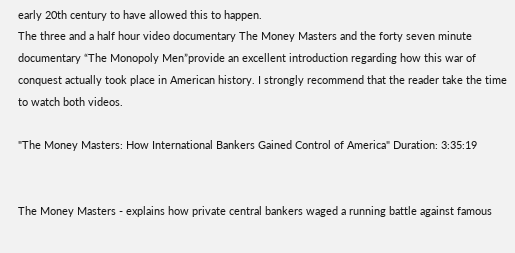early 20th century to have allowed this to happen.
The three and a half hour video documentary The Money Masters and the forty seven minute documentary “The Monopoly Men”provide an excellent introduction regarding how this war of conquest actually took place in American history. I strongly recommend that the reader take the time to watch both videos.

"The Money Masters: How International Bankers Gained Control of America" Duration: 3:35:19


The Money Masters - explains how private central bankers waged a running battle against famous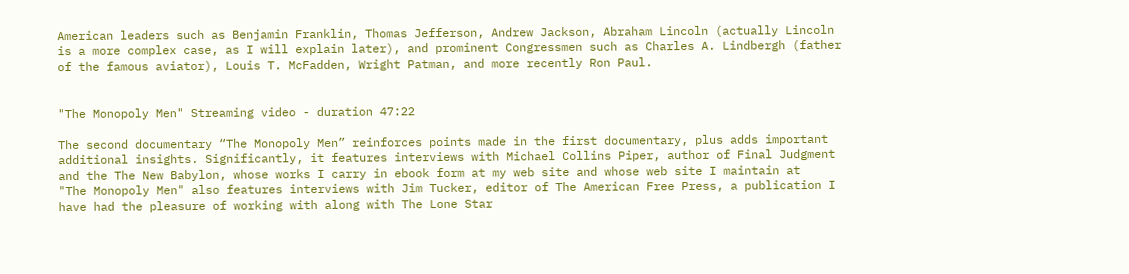American leaders such as Benjamin Franklin, Thomas Jefferson, Andrew Jackson, Abraham Lincoln (actually Lincoln is a more complex case, as I will explain later), and prominent Congressmen such as Charles A. Lindbergh (father of the famous aviator), Louis T. McFadden, Wright Patman, and more recently Ron Paul.


"The Monopoly Men" Streaming video - duration 47:22

The second documentary “The Monopoly Men” reinforces points made in the first documentary, plus adds important additional insights. Significantly, it features interviews with Michael Collins Piper, author of Final Judgment and the The New Babylon, whose works I carry in ebook form at my web site and whose web site I maintain at
"The Monopoly Men" also features interviews with Jim Tucker, editor of The American Free Press, a publication I have had the pleasure of working with along with The Lone Star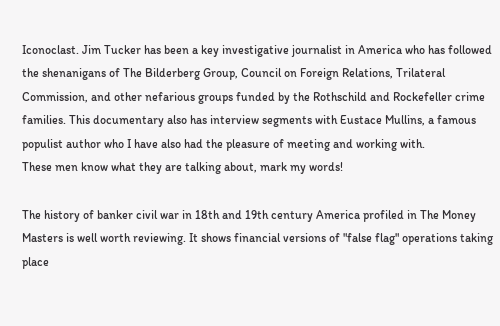Iconoclast. Jim Tucker has been a key investigative journalist in America who has followed the shenanigans of The Bilderberg Group, Council on Foreign Relations, Trilateral Commission, and other nefarious groups funded by the Rothschild and Rockefeller crime families. This documentary also has interview segments with Eustace Mullins, a famous populist author who I have also had the pleasure of meeting and working with.
These men know what they are talking about, mark my words!

The history of banker civil war in 18th and 19th century America profiled in The Money Masters is well worth reviewing. It shows financial versions of "false flag" operations taking place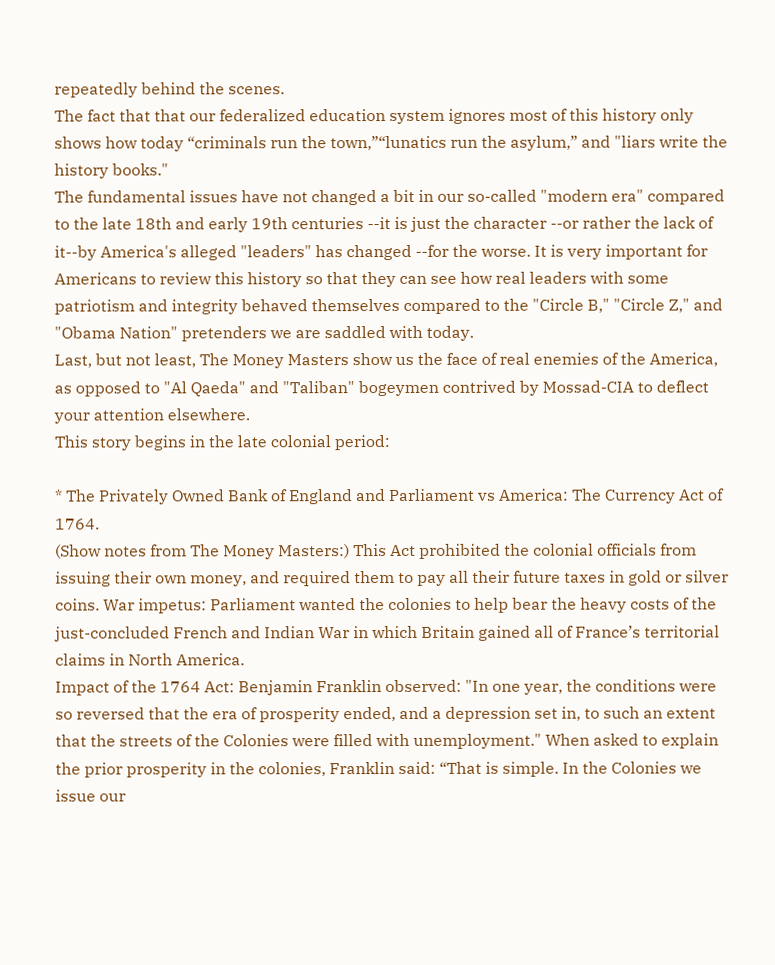repeatedly behind the scenes.
The fact that that our federalized education system ignores most of this history only shows how today “criminals run the town,”“lunatics run the asylum,” and "liars write the history books."
The fundamental issues have not changed a bit in our so-called "modern era" compared to the late 18th and early 19th centuries --it is just the character --or rather the lack of it--by America's alleged "leaders" has changed --for the worse. It is very important for Americans to review this history so that they can see how real leaders with some patriotism and integrity behaved themselves compared to the "Circle B," "Circle Z," and "Obama Nation" pretenders we are saddled with today.
Last, but not least, The Money Masters show us the face of real enemies of the America, as opposed to "Al Qaeda" and "Taliban" bogeymen contrived by Mossad-CIA to deflect your attention elsewhere.
This story begins in the late colonial period:

* The Privately Owned Bank of England and Parliament vs America: The Currency Act of 1764.
(Show notes from The Money Masters:) This Act prohibited the colonial officials from issuing their own money, and required them to pay all their future taxes in gold or silver coins. War impetus: Parliament wanted the colonies to help bear the heavy costs of the just-concluded French and Indian War in which Britain gained all of France’s territorial claims in North America.
Impact of the 1764 Act: Benjamin Franklin observed: "In one year, the conditions were so reversed that the era of prosperity ended, and a depression set in, to such an extent that the streets of the Colonies were filled with unemployment." When asked to explain the prior prosperity in the colonies, Franklin said: “That is simple. In the Colonies we issue our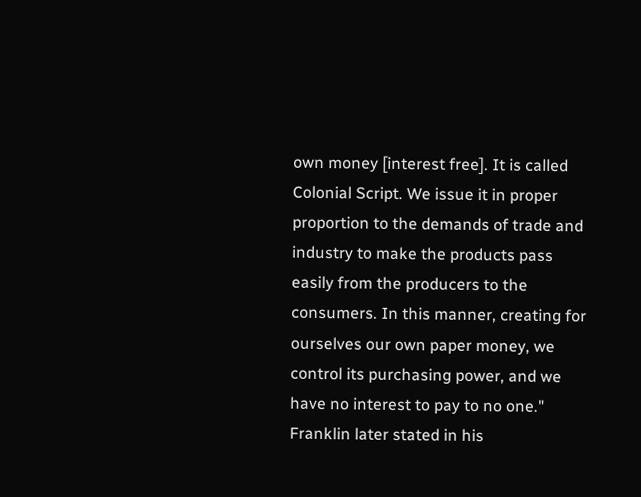own money [interest free]. It is called Colonial Script. We issue it in proper proportion to the demands of trade and industry to make the products pass easily from the producers to the consumers. In this manner, creating for ourselves our own paper money, we control its purchasing power, and we have no interest to pay to no one." Franklin later stated in his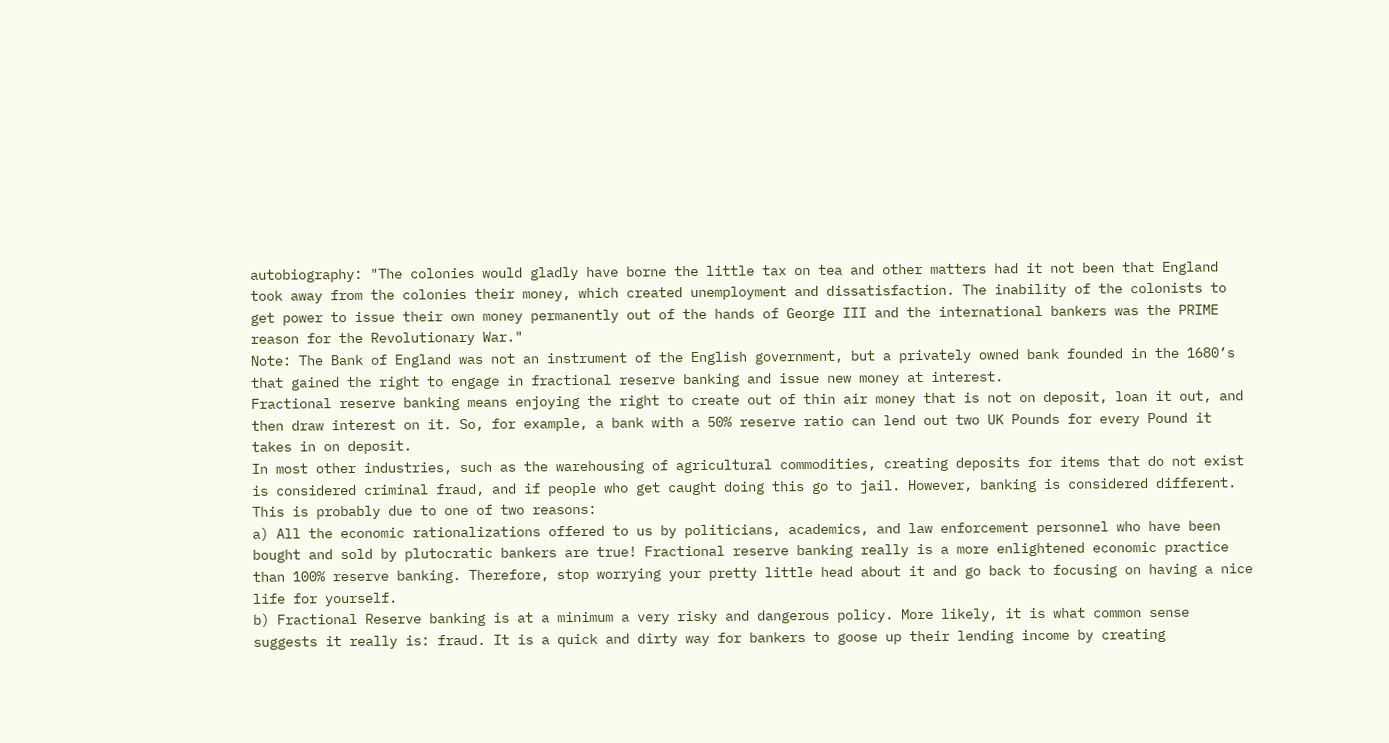autobiography: "The colonies would gladly have borne the little tax on tea and other matters had it not been that England took away from the colonies their money, which created unemployment and dissatisfaction. The inability of the colonists to get power to issue their own money permanently out of the hands of George III and the international bankers was the PRIME reason for the Revolutionary War."
Note: The Bank of England was not an instrument of the English government, but a privately owned bank founded in the 1680’s that gained the right to engage in fractional reserve banking and issue new money at interest.
Fractional reserve banking means enjoying the right to create out of thin air money that is not on deposit, loan it out, and then draw interest on it. So, for example, a bank with a 50% reserve ratio can lend out two UK Pounds for every Pound it takes in on deposit.
In most other industries, such as the warehousing of agricultural commodities, creating deposits for items that do not exist is considered criminal fraud, and if people who get caught doing this go to jail. However, banking is considered different. This is probably due to one of two reasons:
a) All the economic rationalizations offered to us by politicians, academics, and law enforcement personnel who have been bought and sold by plutocratic bankers are true! Fractional reserve banking really is a more enlightened economic practice than 100% reserve banking. Therefore, stop worrying your pretty little head about it and go back to focusing on having a nice life for yourself.
b) Fractional Reserve banking is at a minimum a very risky and dangerous policy. More likely, it is what common sense suggests it really is: fraud. It is a quick and dirty way for bankers to goose up their lending income by creating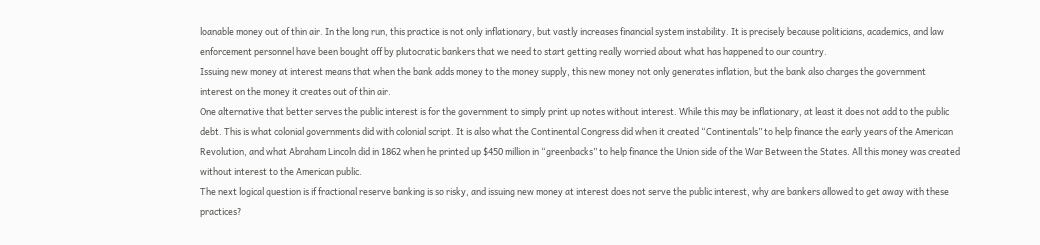loanable money out of thin air. In the long run, this practice is not only inflationary, but vastly increases financial system instability. It is precisely because politicians, academics, and law enforcement personnel have been bought off by plutocratic bankers that we need to start getting really worried about what has happened to our country.
Issuing new money at interest means that when the bank adds money to the money supply, this new money not only generates inflation, but the bank also charges the government interest on the money it creates out of thin air.
One alternative that better serves the public interest is for the government to simply print up notes without interest. While this may be inflationary, at least it does not add to the public debt. This is what colonial governments did with colonial script. It is also what the Continental Congress did when it created “Continentals” to help finance the early years of the American Revolution, and what Abraham Lincoln did in 1862 when he printed up $450 million in “greenbacks” to help finance the Union side of the War Between the States. All this money was created without interest to the American public.
The next logical question is if fractional reserve banking is so risky, and issuing new money at interest does not serve the public interest, why are bankers allowed to get away with these practices?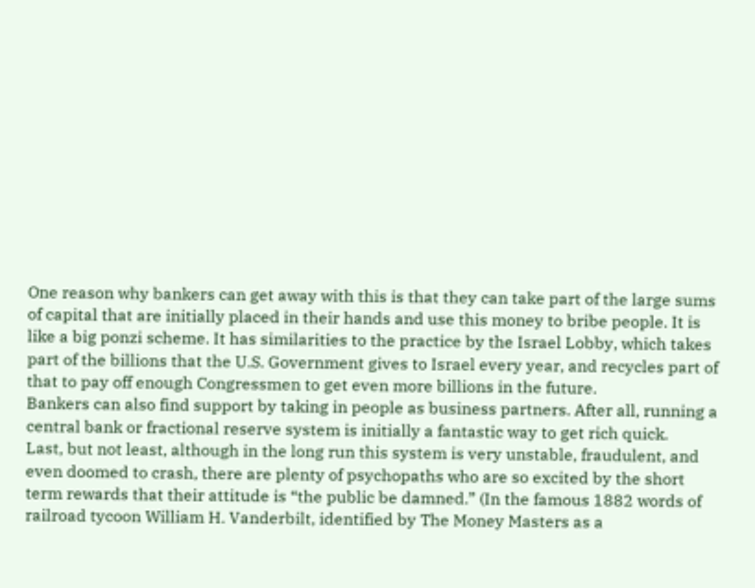One reason why bankers can get away with this is that they can take part of the large sums of capital that are initially placed in their hands and use this money to bribe people. It is like a big ponzi scheme. It has similarities to the practice by the Israel Lobby, which takes part of the billions that the U.S. Government gives to Israel every year, and recycles part of that to pay off enough Congressmen to get even more billions in the future.
Bankers can also find support by taking in people as business partners. After all, running a central bank or fractional reserve system is initially a fantastic way to get rich quick.
Last, but not least, although in the long run this system is very unstable, fraudulent, and even doomed to crash, there are plenty of psychopaths who are so excited by the short term rewards that their attitude is “the public be damned.” (In the famous 1882 words of railroad tycoon William H. Vanderbilt, identified by The Money Masters as a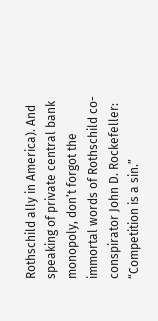Rothschild ally in America). And speaking of private central bank monopoly, don’t forgot the immortal words of Rothschild co-conspirator John D. Rockefeller: “Competition is a sin.”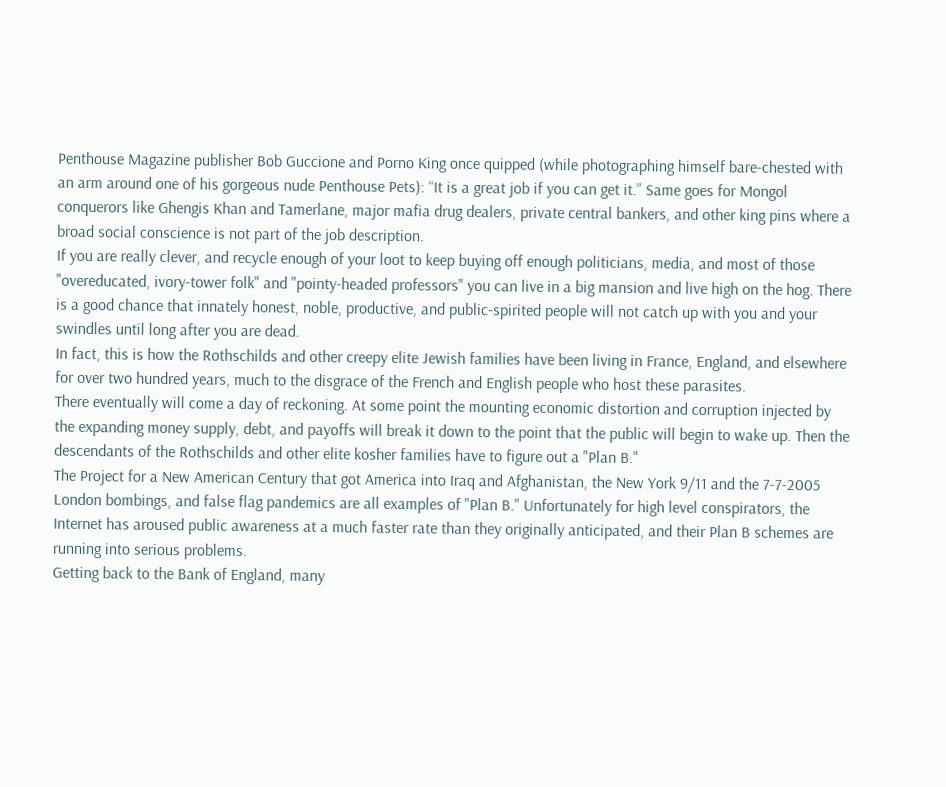Penthouse Magazine publisher Bob Guccione and Porno King once quipped (while photographing himself bare-chested with an arm around one of his gorgeous nude Penthouse Pets): “It is a great job if you can get it.” Same goes for Mongol conquerors like Ghengis Khan and Tamerlane, major mafia drug dealers, private central bankers, and other king pins where a broad social conscience is not part of the job description.
If you are really clever, and recycle enough of your loot to keep buying off enough politicians, media, and most of those "overeducated, ivory-tower folk" and "pointy-headed professors" you can live in a big mansion and live high on the hog. There is a good chance that innately honest, noble, productive, and public-spirited people will not catch up with you and your swindles until long after you are dead.
In fact, this is how the Rothschilds and other creepy elite Jewish families have been living in France, England, and elsewhere for over two hundred years, much to the disgrace of the French and English people who host these parasites.
There eventually will come a day of reckoning. At some point the mounting economic distortion and corruption injected by the expanding money supply, debt, and payoffs will break it down to the point that the public will begin to wake up. Then the descendants of the Rothschilds and other elite kosher families have to figure out a "Plan B."
The Project for a New American Century that got America into Iraq and Afghanistan, the New York 9/11 and the 7-7-2005 London bombings, and false flag pandemics are all examples of "Plan B." Unfortunately for high level conspirators, the Internet has aroused public awareness at a much faster rate than they originally anticipated, and their Plan B schemes are running into serious problems.
Getting back to the Bank of England, many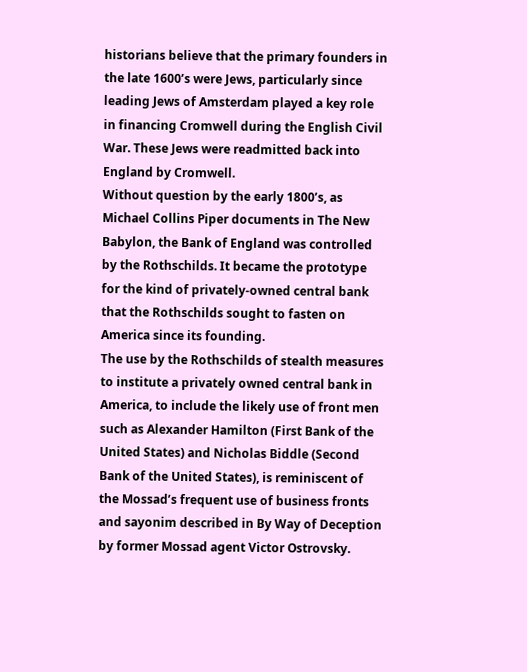historians believe that the primary founders in the late 1600’s were Jews, particularly since leading Jews of Amsterdam played a key role in financing Cromwell during the English Civil War. These Jews were readmitted back into England by Cromwell.
Without question by the early 1800’s, as Michael Collins Piper documents in The New Babylon, the Bank of England was controlled by the Rothschilds. It became the prototype for the kind of privately-owned central bank that the Rothschilds sought to fasten on America since its founding.
The use by the Rothschilds of stealth measures to institute a privately owned central bank in America, to include the likely use of front men such as Alexander Hamilton (First Bank of the United States) and Nicholas Biddle (Second Bank of the United States), is reminiscent of the Mossad’s frequent use of business fronts and sayonim described in By Way of Deception by former Mossad agent Victor Ostrovsky.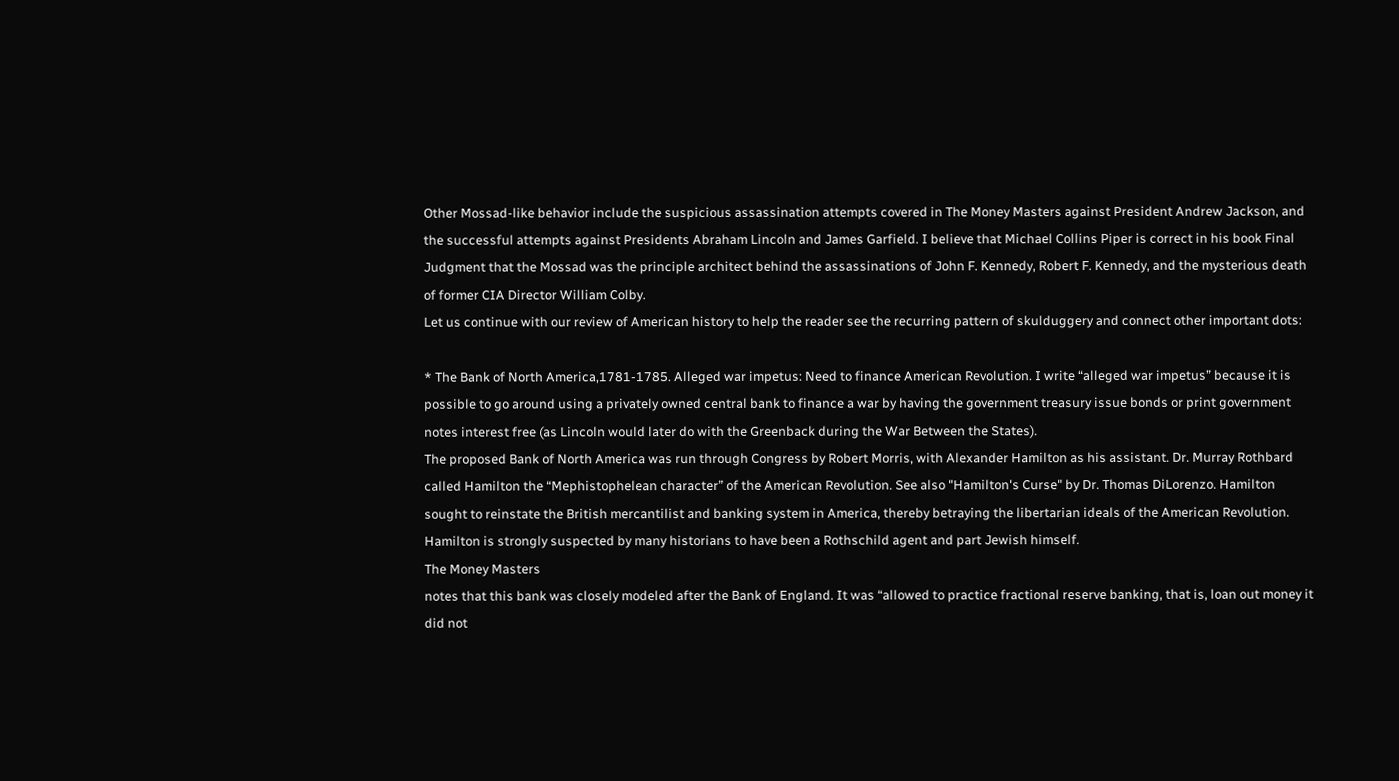Other Mossad-like behavior include the suspicious assassination attempts covered in The Money Masters against President Andrew Jackson, and the successful attempts against Presidents Abraham Lincoln and James Garfield. I believe that Michael Collins Piper is correct in his book Final Judgment that the Mossad was the principle architect behind the assassinations of John F. Kennedy, Robert F. Kennedy, and the mysterious death of former CIA Director William Colby.
Let us continue with our review of American history to help the reader see the recurring pattern of skulduggery and connect other important dots:

* The Bank of North America,1781-1785. Alleged war impetus: Need to finance American Revolution. I write “alleged war impetus” because it is possible to go around using a privately owned central bank to finance a war by having the government treasury issue bonds or print government notes interest free (as Lincoln would later do with the Greenback during the War Between the States).
The proposed Bank of North America was run through Congress by Robert Morris, with Alexander Hamilton as his assistant. Dr. Murray Rothbard called Hamilton the “Mephistophelean character” of the American Revolution. See also "Hamilton's Curse" by Dr. Thomas DiLorenzo. Hamilton sought to reinstate the British mercantilist and banking system in America, thereby betraying the libertarian ideals of the American Revolution.
Hamilton is strongly suspected by many historians to have been a Rothschild agent and part Jewish himself.
The Money Masters
notes that this bank was closely modeled after the Bank of England. It was “allowed to practice fractional reserve banking, that is, loan out money it did not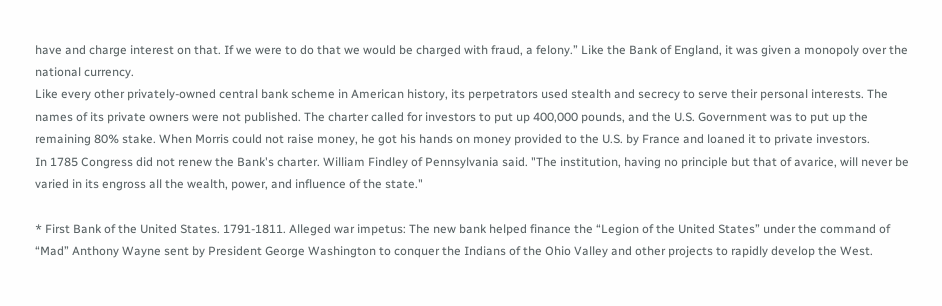have and charge interest on that. If we were to do that we would be charged with fraud, a felony.” Like the Bank of England, it was given a monopoly over the national currency.
Like every other privately-owned central bank scheme in American history, its perpetrators used stealth and secrecy to serve their personal interests. The names of its private owners were not published. The charter called for investors to put up 400,000 pounds, and the U.S. Government was to put up the remaining 80% stake. When Morris could not raise money, he got his hands on money provided to the U.S. by France and loaned it to private investors.
In 1785 Congress did not renew the Bank's charter. William Findley of Pennsylvania said. "The institution, having no principle but that of avarice, will never be varied in its engross all the wealth, power, and influence of the state."

* First Bank of the United States. 1791-1811. Alleged war impetus: The new bank helped finance the “Legion of the United States” under the command of “Mad” Anthony Wayne sent by President George Washington to conquer the Indians of the Ohio Valley and other projects to rapidly develop the West.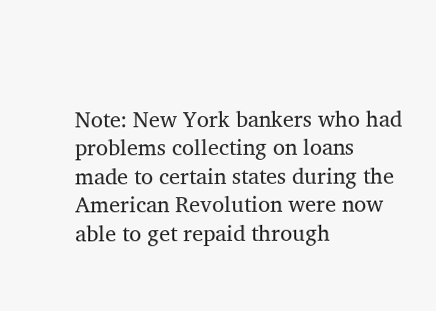Note: New York bankers who had problems collecting on loans made to certain states during the American Revolution were now able to get repaid through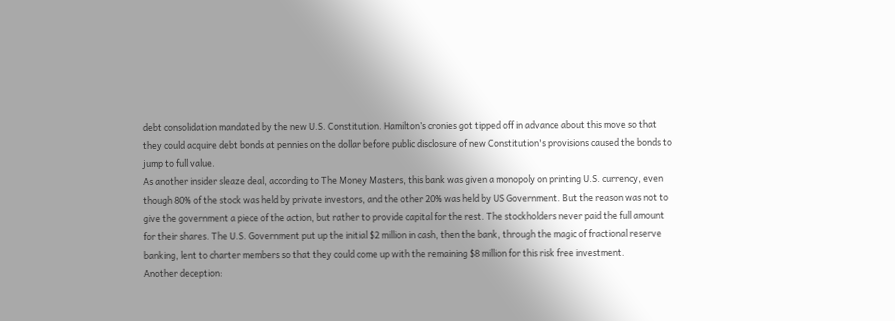debt consolidation mandated by the new U.S. Constitution. Hamilton’s cronies got tipped off in advance about this move so that they could acquire debt bonds at pennies on the dollar before public disclosure of new Constitution's provisions caused the bonds to jump to full value.
As another insider sleaze deal, according to The Money Masters, this bank was given a monopoly on printing U.S. currency, even though 80% of the stock was held by private investors, and the other 20% was held by US Government. But the reason was not to give the government a piece of the action, but rather to provide capital for the rest. The stockholders never paid the full amount for their shares. The U.S. Government put up the initial $2 million in cash, then the bank, through the magic of fractional reserve banking, lent to charter members so that they could come up with the remaining $8 million for this risk free investment.
Another deception: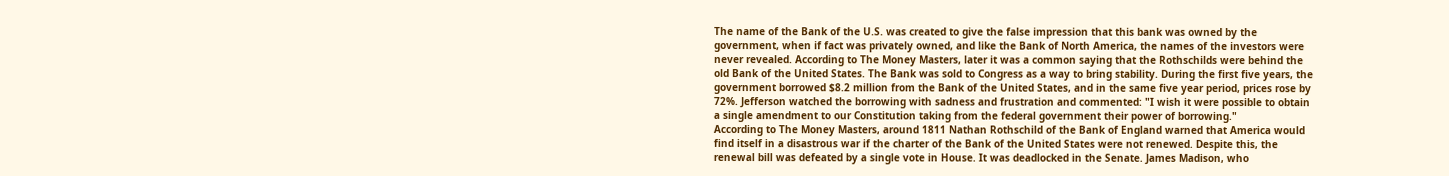The name of the Bank of the U.S. was created to give the false impression that this bank was owned by the government, when if fact was privately owned, and like the Bank of North America, the names of the investors were never revealed. According to The Money Masters, later it was a common saying that the Rothschilds were behind the old Bank of the United States. The Bank was sold to Congress as a way to bring stability. During the first five years, the government borrowed $8.2 million from the Bank of the United States, and in the same five year period, prices rose by 72%. Jefferson watched the borrowing with sadness and frustration and commented: "I wish it were possible to obtain a single amendment to our Constitution taking from the federal government their power of borrowing."
According to The Money Masters, around 1811 Nathan Rothschild of the Bank of England warned that America would find itself in a disastrous war if the charter of the Bank of the United States were not renewed. Despite this, the renewal bill was defeated by a single vote in House. It was deadlocked in the Senate. James Madison, who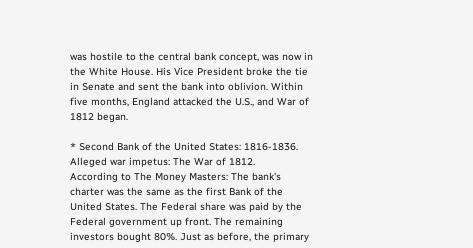was hostile to the central bank concept, was now in the White House. His Vice President broke the tie in Senate and sent the bank into oblivion. Within five months, England attacked the U.S., and War of 1812 began.

* Second Bank of the United States: 1816-1836. Alleged war impetus: The War of 1812.
According to The Money Masters: The bank's charter was the same as the first Bank of the United States. The Federal share was paid by the Federal government up front. The remaining investors bought 80%. Just as before, the primary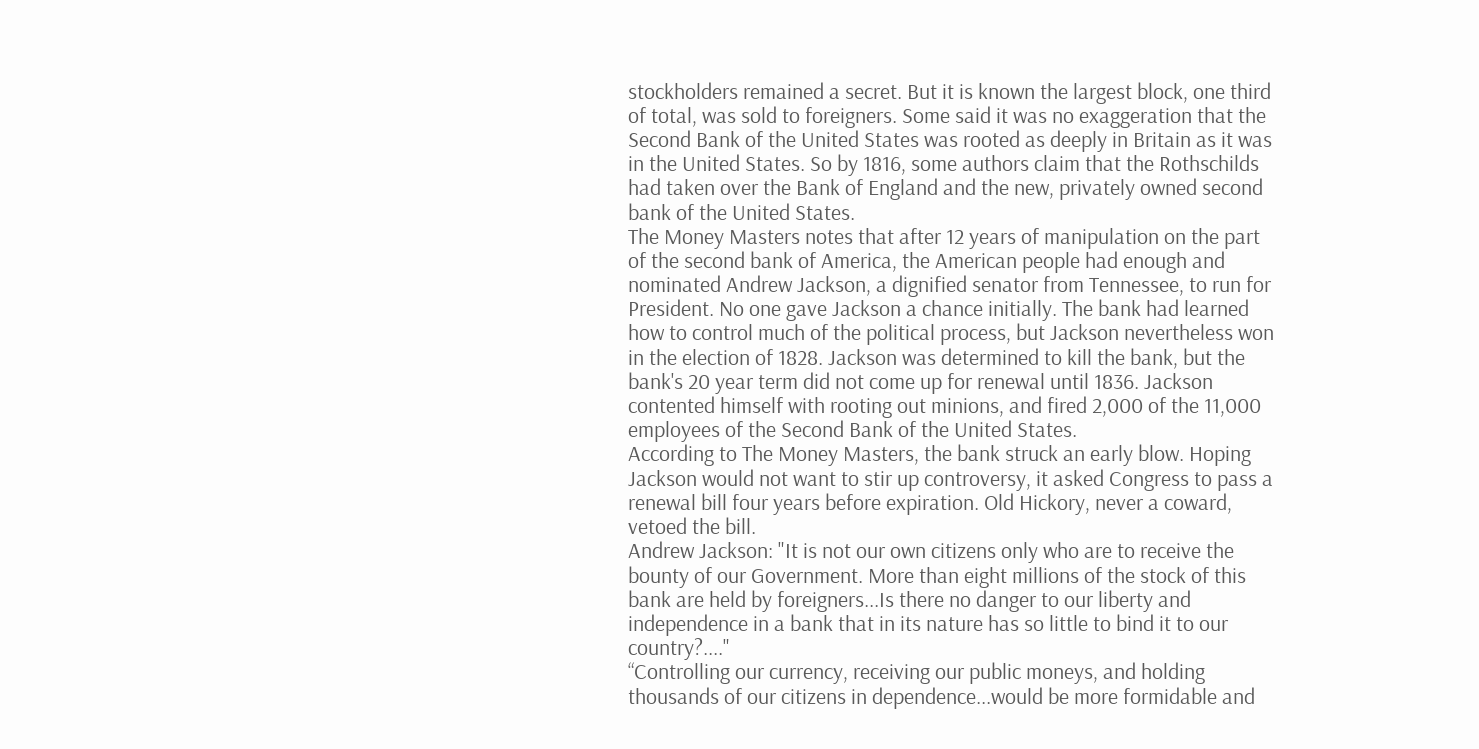stockholders remained a secret. But it is known the largest block, one third of total, was sold to foreigners. Some said it was no exaggeration that the Second Bank of the United States was rooted as deeply in Britain as it was in the United States. So by 1816, some authors claim that the Rothschilds had taken over the Bank of England and the new, privately owned second bank of the United States.
The Money Masters notes that after 12 years of manipulation on the part of the second bank of America, the American people had enough and nominated Andrew Jackson, a dignified senator from Tennessee, to run for President. No one gave Jackson a chance initially. The bank had learned how to control much of the political process, but Jackson nevertheless won in the election of 1828. Jackson was determined to kill the bank, but the bank's 20 year term did not come up for renewal until 1836. Jackson contented himself with rooting out minions, and fired 2,000 of the 11,000 employees of the Second Bank of the United States.
According to The Money Masters, the bank struck an early blow. Hoping Jackson would not want to stir up controversy, it asked Congress to pass a renewal bill four years before expiration. Old Hickory, never a coward, vetoed the bill.
Andrew Jackson: "It is not our own citizens only who are to receive the bounty of our Government. More than eight millions of the stock of this bank are held by foreigners...Is there no danger to our liberty and independence in a bank that in its nature has so little to bind it to our country?...."
“Controlling our currency, receiving our public moneys, and holding thousands of our citizens in dependence...would be more formidable and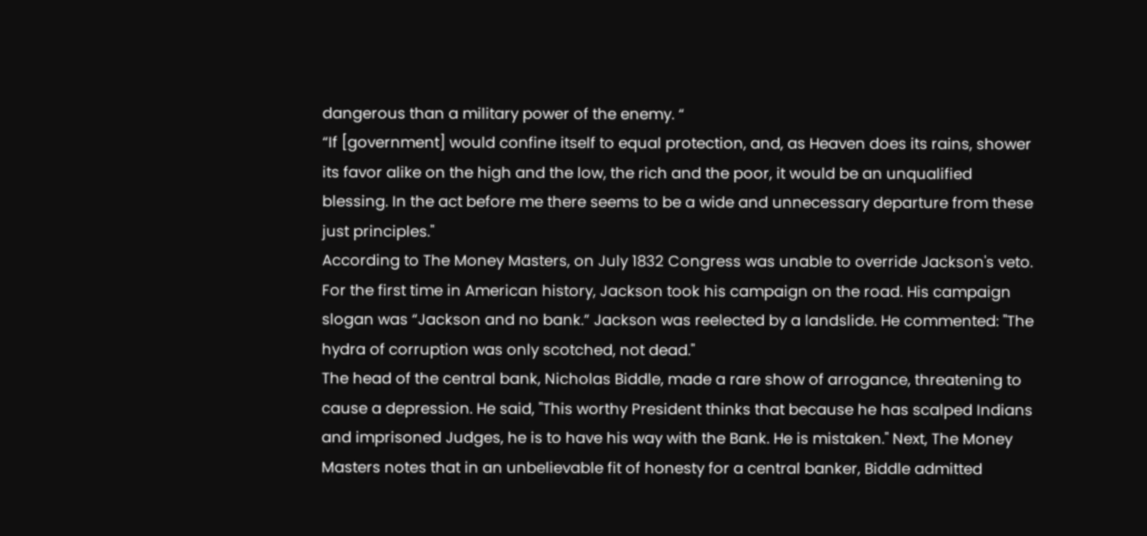dangerous than a military power of the enemy. “
“If [government] would confine itself to equal protection, and, as Heaven does its rains, shower its favor alike on the high and the low, the rich and the poor, it would be an unqualified blessing. In the act before me there seems to be a wide and unnecessary departure from these just principles."
According to The Money Masters, on July 1832 Congress was unable to override Jackson's veto. For the first time in American history, Jackson took his campaign on the road. His campaign slogan was “Jackson and no bank.” Jackson was reelected by a landslide. He commented: "The hydra of corruption was only scotched, not dead."
The head of the central bank, Nicholas Biddle, made a rare show of arrogance, threatening to cause a depression. He said, "This worthy President thinks that because he has scalped Indians and imprisoned Judges, he is to have his way with the Bank. He is mistaken." Next, The Money Masters notes that in an unbelievable fit of honesty for a central banker, Biddle admitted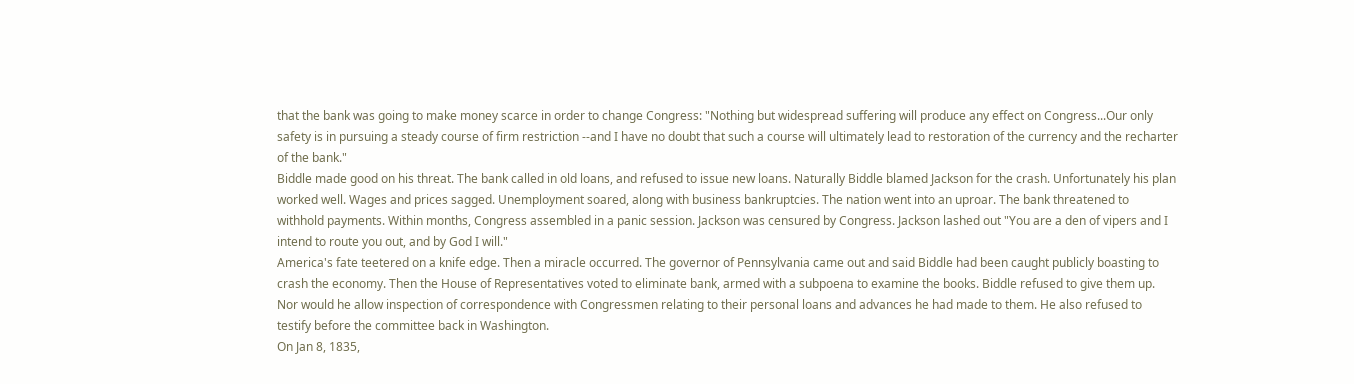that the bank was going to make money scarce in order to change Congress: "Nothing but widespread suffering will produce any effect on Congress...Our only safety is in pursuing a steady course of firm restriction --and I have no doubt that such a course will ultimately lead to restoration of the currency and the recharter of the bank."
Biddle made good on his threat. The bank called in old loans, and refused to issue new loans. Naturally Biddle blamed Jackson for the crash. Unfortunately his plan worked well. Wages and prices sagged. Unemployment soared, along with business bankruptcies. The nation went into an uproar. The bank threatened to withhold payments. Within months, Congress assembled in a panic session. Jackson was censured by Congress. Jackson lashed out "You are a den of vipers and I intend to route you out, and by God I will."
America's fate teetered on a knife edge. Then a miracle occurred. The governor of Pennsylvania came out and said Biddle had been caught publicly boasting to crash the economy. Then the House of Representatives voted to eliminate bank, armed with a subpoena to examine the books. Biddle refused to give them up. Nor would he allow inspection of correspondence with Congressmen relating to their personal loans and advances he had made to them. He also refused to testify before the committee back in Washington.
On Jan 8, 1835,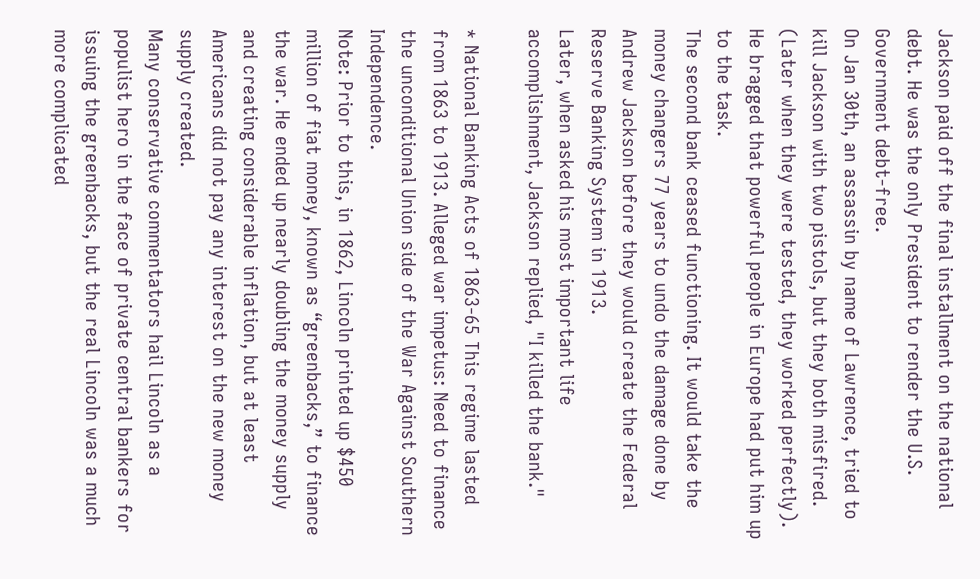Jackson paid off the final installment on the national debt. He was the only President to render the U.S. Government debt-free.
On Jan 30th, an assassin by name of Lawrence, tried to kill Jackson with two pistols, but they both misfired. (Later when they were tested, they worked perfectly). He bragged that powerful people in Europe had put him up to the task.
The second bank ceased functioning. It would take the money changers 77 years to undo the damage done by Andrew Jackson before they would create the Federal Reserve Banking System in 1913.
Later, when asked his most important life accomplishment, Jackson replied, "I killed the bank."

* National Banking Acts of 1863-65 This regime lasted from 1863 to 1913. Alleged war impetus: Need to finance the unconditional Union side of the War Against Southern Independence.
Note: Prior to this, in 1862, Lincoln printed up $450 million of fiat money, known as “greenbacks,” to finance the war. He ended up nearly doubling the money supply and creating considerable inflation, but at least Americans did not pay any interest on the new money supply created.
Many conservative commentators hail Lincoln as a populist hero in the face of private central bankers for issuing the greenbacks, but the real Lincoln was a much more complicated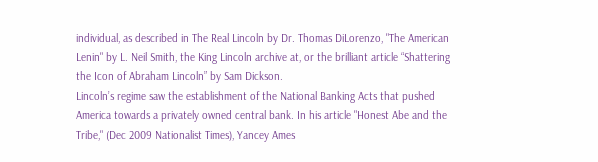individual, as described in The Real Lincoln by Dr. Thomas DiLorenzo, "The American Lenin" by L. Neil Smith, the King Lincoln archive at, or the brilliant article “Shattering the Icon of Abraham Lincoln” by Sam Dickson.
Lincoln’s regime saw the establishment of the National Banking Acts that pushed America towards a privately owned central bank. In his article "Honest Abe and the Tribe," (Dec 2009 Nationalist Times), Yancey Ames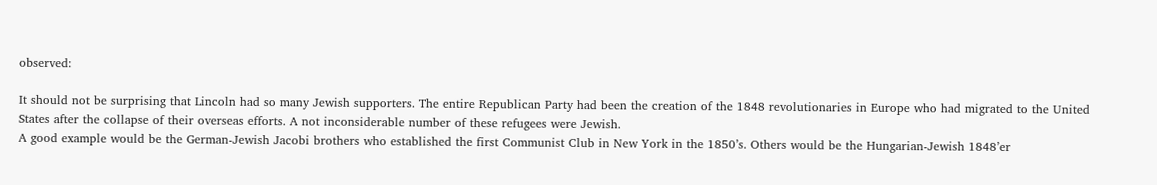observed:

It should not be surprising that Lincoln had so many Jewish supporters. The entire Republican Party had been the creation of the 1848 revolutionaries in Europe who had migrated to the United States after the collapse of their overseas efforts. A not inconsiderable number of these refugees were Jewish.
A good example would be the German-Jewish Jacobi brothers who established the first Communist Club in New York in the 1850’s. Others would be the Hungarian-Jewish 1848’er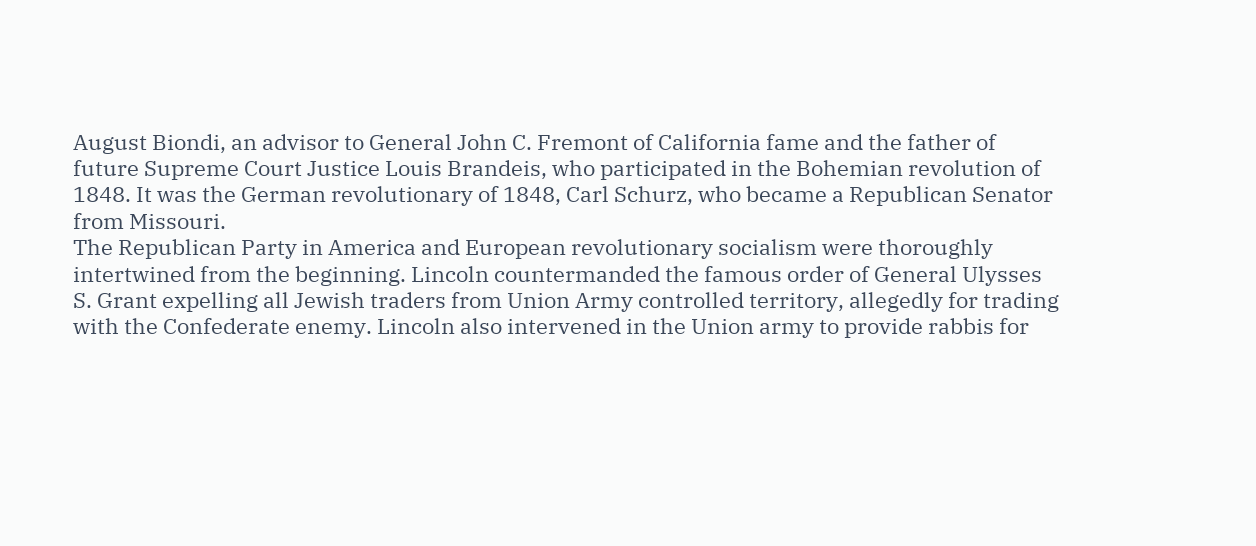August Biondi, an advisor to General John C. Fremont of California fame and the father of future Supreme Court Justice Louis Brandeis, who participated in the Bohemian revolution of 1848. It was the German revolutionary of 1848, Carl Schurz, who became a Republican Senator from Missouri.
The Republican Party in America and European revolutionary socialism were thoroughly intertwined from the beginning. Lincoln countermanded the famous order of General Ulysses S. Grant expelling all Jewish traders from Union Army controlled territory, allegedly for trading with the Confederate enemy. Lincoln also intervened in the Union army to provide rabbis for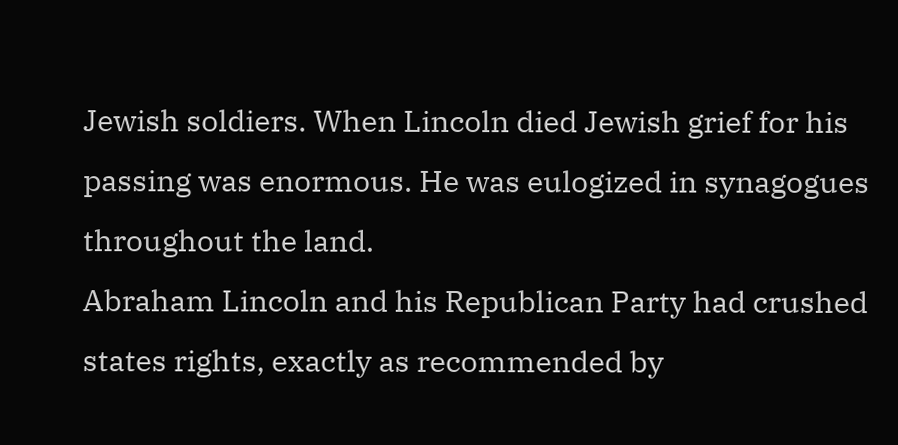Jewish soldiers. When Lincoln died Jewish grief for his passing was enormous. He was eulogized in synagogues throughout the land.
Abraham Lincoln and his Republican Party had crushed states rights, exactly as recommended by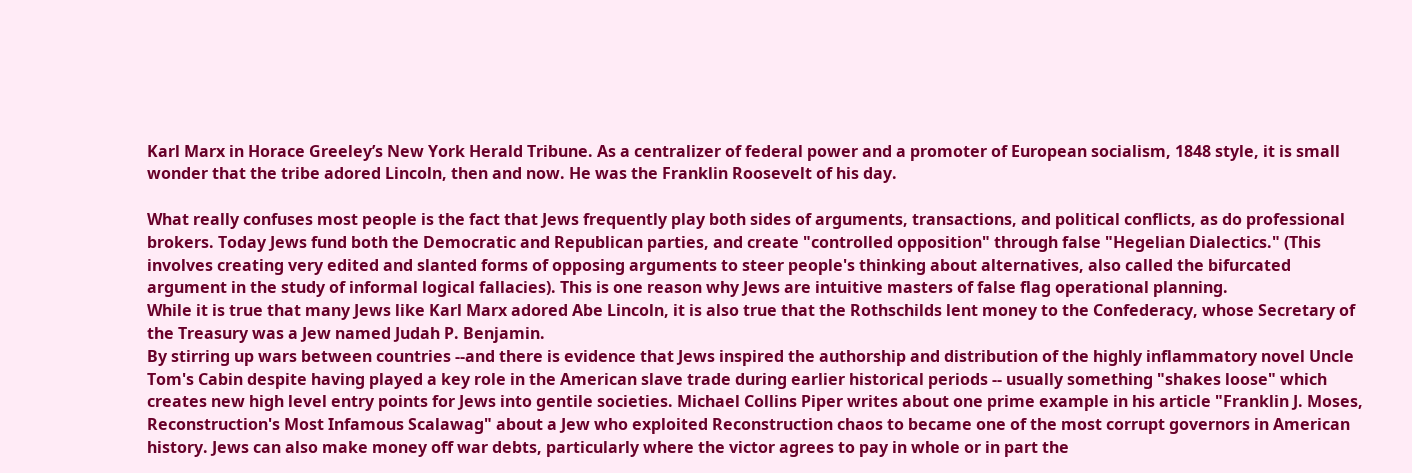Karl Marx in Horace Greeley’s New York Herald Tribune. As a centralizer of federal power and a promoter of European socialism, 1848 style, it is small wonder that the tribe adored Lincoln, then and now. He was the Franklin Roosevelt of his day.

What really confuses most people is the fact that Jews frequently play both sides of arguments, transactions, and political conflicts, as do professional brokers. Today Jews fund both the Democratic and Republican parties, and create "controlled opposition" through false "Hegelian Dialectics." (This involves creating very edited and slanted forms of opposing arguments to steer people's thinking about alternatives, also called the bifurcated argument in the study of informal logical fallacies). This is one reason why Jews are intuitive masters of false flag operational planning.
While it is true that many Jews like Karl Marx adored Abe Lincoln, it is also true that the Rothschilds lent money to the Confederacy, whose Secretary of the Treasury was a Jew named Judah P. Benjamin.
By stirring up wars between countries --and there is evidence that Jews inspired the authorship and distribution of the highly inflammatory novel Uncle Tom's Cabin despite having played a key role in the American slave trade during earlier historical periods -- usually something "shakes loose" which creates new high level entry points for Jews into gentile societies. Michael Collins Piper writes about one prime example in his article "Franklin J. Moses, Reconstruction's Most Infamous Scalawag" about a Jew who exploited Reconstruction chaos to became one of the most corrupt governors in American history. Jews can also make money off war debts, particularly where the victor agrees to pay in whole or in part the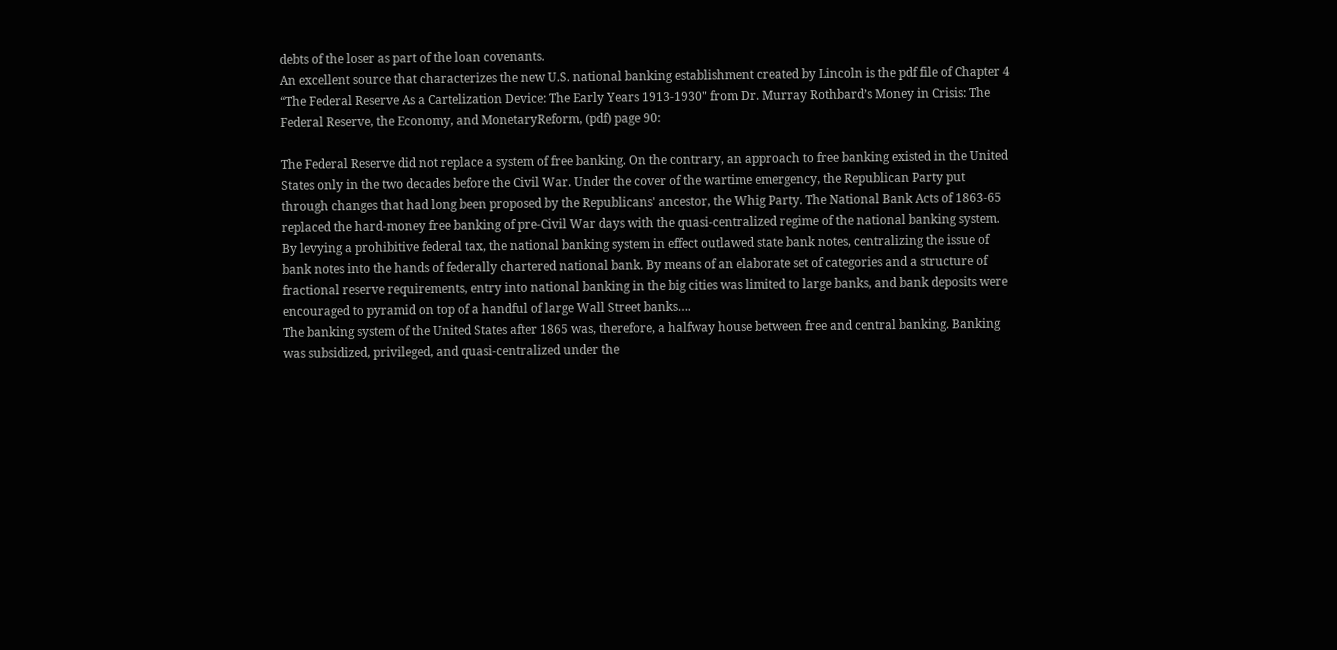debts of the loser as part of the loan covenants.
An excellent source that characterizes the new U.S. national banking establishment created by Lincoln is the pdf file of Chapter 4 “The Federal Reserve As a Cartelization Device: The Early Years 1913-1930" from Dr. Murray Rothbard’s Money in Crisis: The Federal Reserve, the Economy, and MonetaryReform, (pdf) page 90:

The Federal Reserve did not replace a system of free banking. On the contrary, an approach to free banking existed in the United States only in the two decades before the Civil War. Under the cover of the wartime emergency, the Republican Party put through changes that had long been proposed by the Republicans' ancestor, the Whig Party. The National Bank Acts of 1863-65 replaced the hard-money free banking of pre-Civil War days with the quasi-centralized regime of the national banking system. By levying a prohibitive federal tax, the national banking system in effect outlawed state bank notes, centralizing the issue of bank notes into the hands of federally chartered national bank. By means of an elaborate set of categories and a structure of fractional reserve requirements, entry into national banking in the big cities was limited to large banks, and bank deposits were encouraged to pyramid on top of a handful of large Wall Street banks….
The banking system of the United States after 1865 was, therefore, a halfway house between free and central banking. Banking was subsidized, privileged, and quasi-centralized under the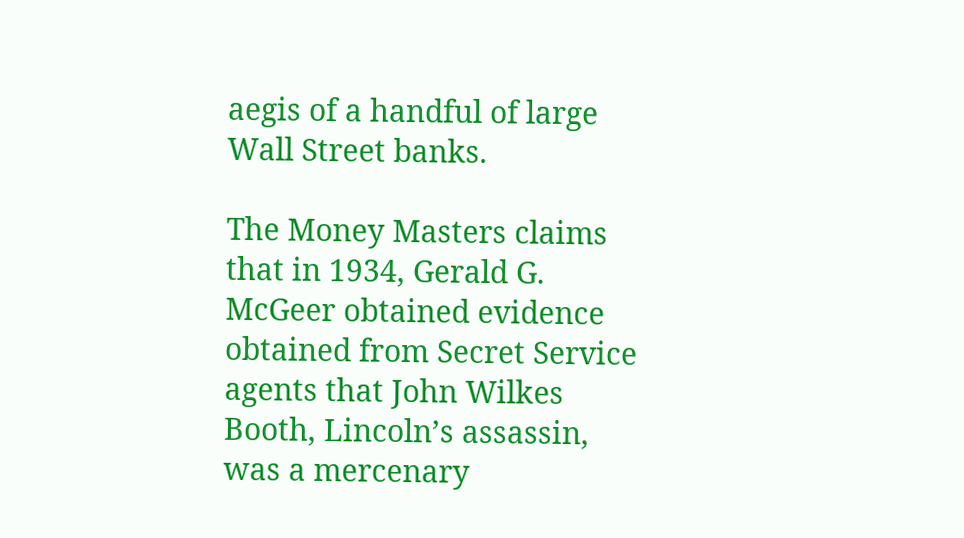aegis of a handful of large Wall Street banks.

The Money Masters claims that in 1934, Gerald G. McGeer obtained evidence obtained from Secret Service agents that John Wilkes Booth, Lincoln’s assassin, was a mercenary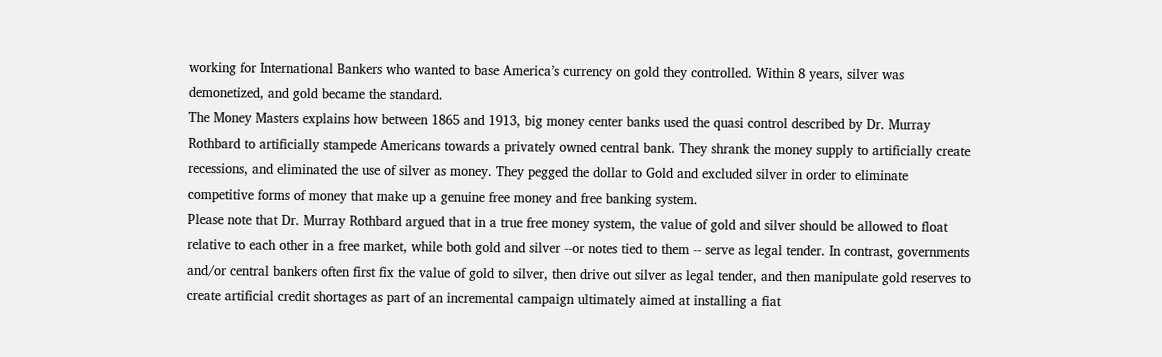working for International Bankers who wanted to base America’s currency on gold they controlled. Within 8 years, silver was demonetized, and gold became the standard.
The Money Masters explains how between 1865 and 1913, big money center banks used the quasi control described by Dr. Murray Rothbard to artificially stampede Americans towards a privately owned central bank. They shrank the money supply to artificially create recessions, and eliminated the use of silver as money. They pegged the dollar to Gold and excluded silver in order to eliminate competitive forms of money that make up a genuine free money and free banking system.
Please note that Dr. Murray Rothbard argued that in a true free money system, the value of gold and silver should be allowed to float relative to each other in a free market, while both gold and silver --or notes tied to them -- serve as legal tender. In contrast, governments and/or central bankers often first fix the value of gold to silver, then drive out silver as legal tender, and then manipulate gold reserves to create artificial credit shortages as part of an incremental campaign ultimately aimed at installing a fiat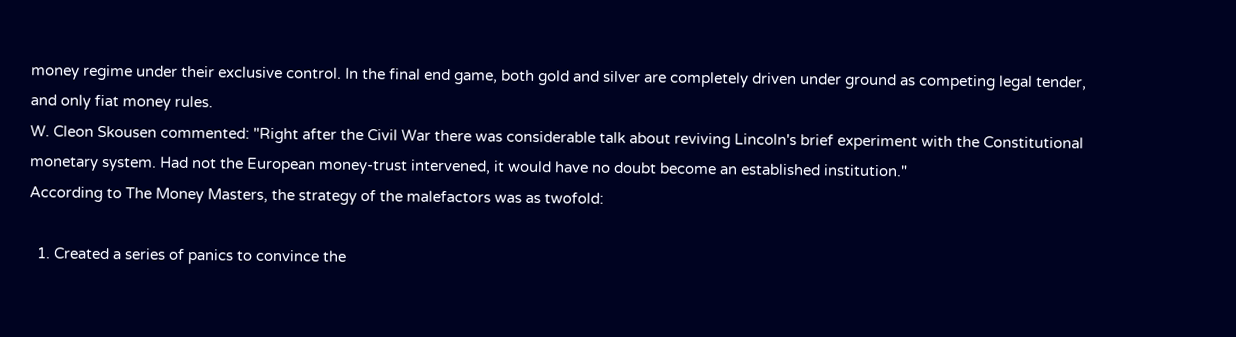money regime under their exclusive control. In the final end game, both gold and silver are completely driven under ground as competing legal tender, and only fiat money rules.
W. Cleon Skousen commented: "Right after the Civil War there was considerable talk about reviving Lincoln's brief experiment with the Constitutional monetary system. Had not the European money-trust intervened, it would have no doubt become an established institution."
According to The Money Masters, the strategy of the malefactors was as twofold:

  1. Created a series of panics to convince the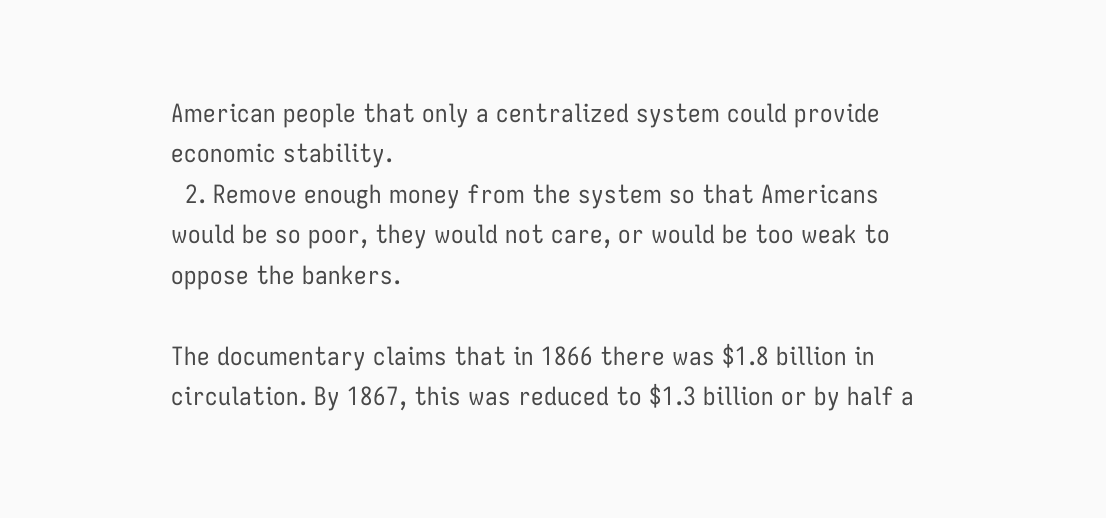American people that only a centralized system could provide economic stability.
  2. Remove enough money from the system so that Americans would be so poor, they would not care, or would be too weak to oppose the bankers.

The documentary claims that in 1866 there was $1.8 billion in circulation. By 1867, this was reduced to $1.3 billion or by half a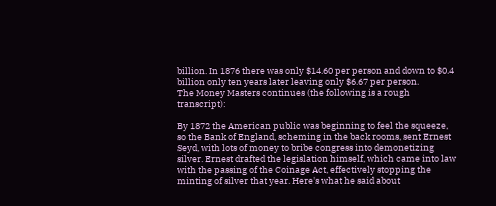billion. In 1876 there was only $14.60 per person and down to $0.4 billion only ten years later leaving only $6.67 per person.
The Money Masters continues (the following is a rough transcript):

By 1872 the American public was beginning to feel the squeeze, so the Bank of England, scheming in the back rooms, sent Ernest Seyd, with lots of money to bribe congress into demonetizing silver. Ernest drafted the legislation himself, which came into law with the passing of the Coinage Act, effectively stopping the minting of silver that year. Here's what he said about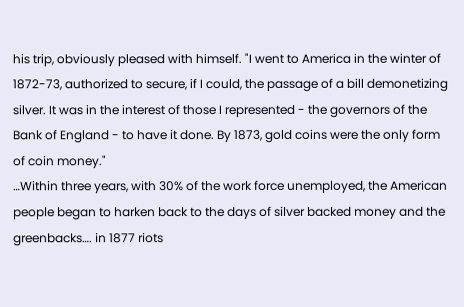his trip, obviously pleased with himself. "I went to America in the winter of 1872-73, authorized to secure, if I could, the passage of a bill demonetizing silver. It was in the interest of those I represented - the governors of the Bank of England - to have it done. By 1873, gold coins were the only form of coin money."
…Within three years, with 30% of the work force unemployed, the American people began to harken back to the days of silver backed money and the greenbacks…. in 1877 riots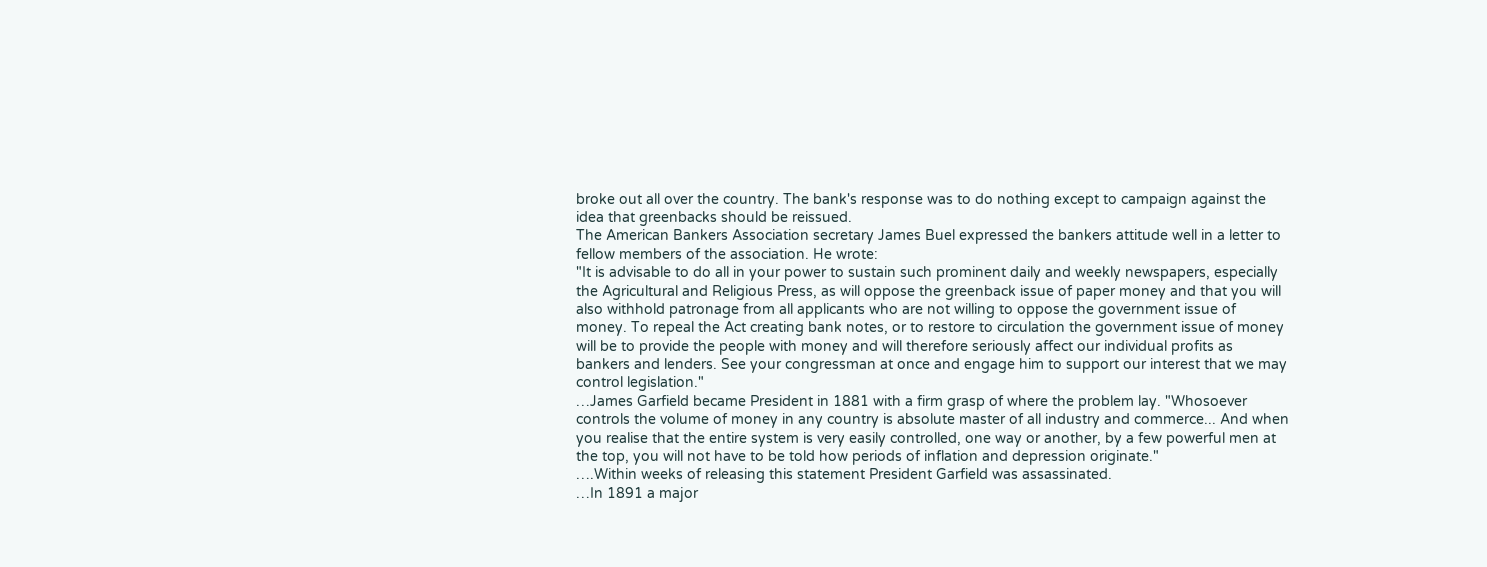broke out all over the country. The bank's response was to do nothing except to campaign against the idea that greenbacks should be reissued.
The American Bankers Association secretary James Buel expressed the bankers attitude well in a letter to fellow members of the association. He wrote:
"It is advisable to do all in your power to sustain such prominent daily and weekly newspapers, especially the Agricultural and Religious Press, as will oppose the greenback issue of paper money and that you will also withhold patronage from all applicants who are not willing to oppose the government issue of money. To repeal the Act creating bank notes, or to restore to circulation the government issue of money will be to provide the people with money and will therefore seriously affect our individual profits as bankers and lenders. See your congressman at once and engage him to support our interest that we may control legislation."
…James Garfield became President in 1881 with a firm grasp of where the problem lay. "Whosoever controls the volume of money in any country is absolute master of all industry and commerce... And when you realise that the entire system is very easily controlled, one way or another, by a few powerful men at the top, you will not have to be told how periods of inflation and depression originate."
….Within weeks of releasing this statement President Garfield was assassinated.
…In 1891 a major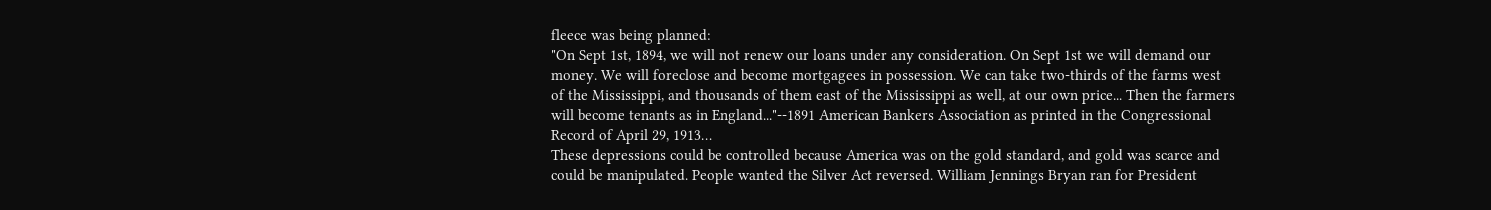fleece was being planned:
"On Sept 1st, 1894, we will not renew our loans under any consideration. On Sept 1st we will demand our money. We will foreclose and become mortgagees in possession. We can take two-thirds of the farms west of the Mississippi, and thousands of them east of the Mississippi as well, at our own price... Then the farmers will become tenants as in England..."--1891 American Bankers Association as printed in the Congressional Record of April 29, 1913…
These depressions could be controlled because America was on the gold standard, and gold was scarce and could be manipulated. People wanted the Silver Act reversed. William Jennings Bryan ran for President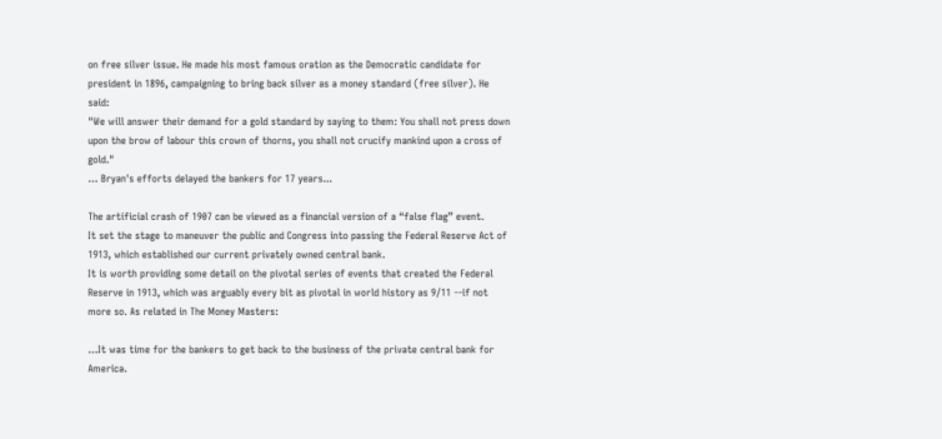on free silver issue. He made his most famous oration as the Democratic candidate for president in 1896, campaigning to bring back silver as a money standard (free silver). He said:
"We will answer their demand for a gold standard by saying to them: You shall not press down upon the brow of labour this crown of thorns, you shall not crucify mankind upon a cross of gold."
… Bryan's efforts delayed the bankers for 17 years...

The artificial crash of 1907 can be viewed as a financial version of a “false flag” event.
It set the stage to maneuver the public and Congress into passing the Federal Reserve Act of 1913, which established our current privately owned central bank.
It is worth providing some detail on the pivotal series of events that created the Federal Reserve in 1913, which was arguably every bit as pivotal in world history as 9/11 --if not more so. As related in The Money Masters:

…It was time for the bankers to get back to the business of the private central bank for America.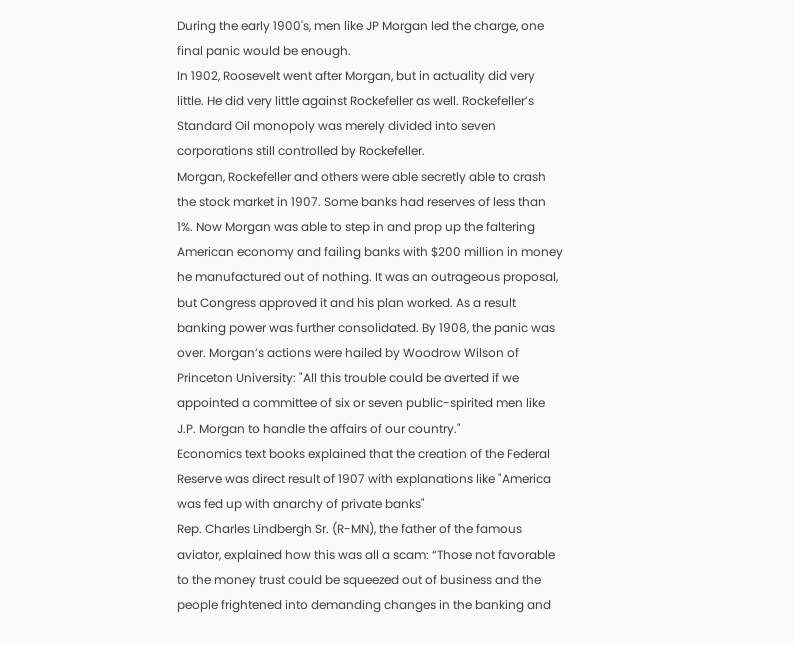During the early 1900's, men like JP Morgan led the charge, one final panic would be enough.
In 1902, Roosevelt went after Morgan, but in actuality did very little. He did very little against Rockefeller as well. Rockefeller’s Standard Oil monopoly was merely divided into seven corporations still controlled by Rockefeller.
Morgan, Rockefeller and others were able secretly able to crash the stock market in 1907. Some banks had reserves of less than 1%. Now Morgan was able to step in and prop up the faltering American economy and failing banks with $200 million in money he manufactured out of nothing. It was an outrageous proposal, but Congress approved it and his plan worked. As a result banking power was further consolidated. By 1908, the panic was over. Morgan’s actions were hailed by Woodrow Wilson of Princeton University: "All this trouble could be averted if we appointed a committee of six or seven public-spirited men like J.P. Morgan to handle the affairs of our country."
Economics text books explained that the creation of the Federal Reserve was direct result of 1907 with explanations like "America was fed up with anarchy of private banks"
Rep. Charles Lindbergh Sr. (R-MN), the father of the famous aviator, explained how this was all a scam: “Those not favorable to the money trust could be squeezed out of business and the people frightened into demanding changes in the banking and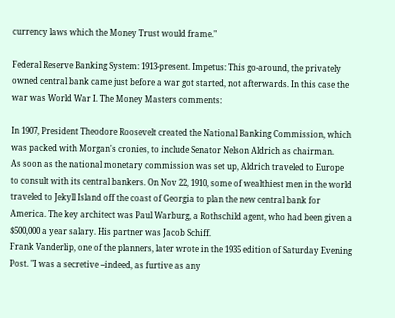currency laws which the Money Trust would frame."

Federal Reserve Banking System: 1913-present. Impetus: This go-around, the privately owned central bank came just before a war got started, not afterwards. In this case the war was World War I. The Money Masters comments:

In 1907, President Theodore Roosevelt created the National Banking Commission, which was packed with Morgan's cronies, to include Senator Nelson Aldrich as chairman.
As soon as the national monetary commission was set up, Aldrich traveled to Europe to consult with its central bankers. On Nov 22, 1910, some of wealthiest men in the world traveled to Jekyll Island off the coast of Georgia to plan the new central bank for America. The key architect was Paul Warburg, a Rothschild agent, who had been given a $500,000 a year salary. His partner was Jacob Schiff.
Frank Vanderlip, one of the planners, later wrote in the 1935 edition of Saturday Evening Post. "I was a secretive --indeed, as furtive as any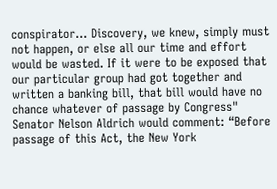conspirator... Discovery, we knew, simply must not happen, or else all our time and effort would be wasted. If it were to be exposed that our particular group had got together and written a banking bill, that bill would have no chance whatever of passage by Congress"
Senator Nelson Aldrich would comment: “Before passage of this Act, the New York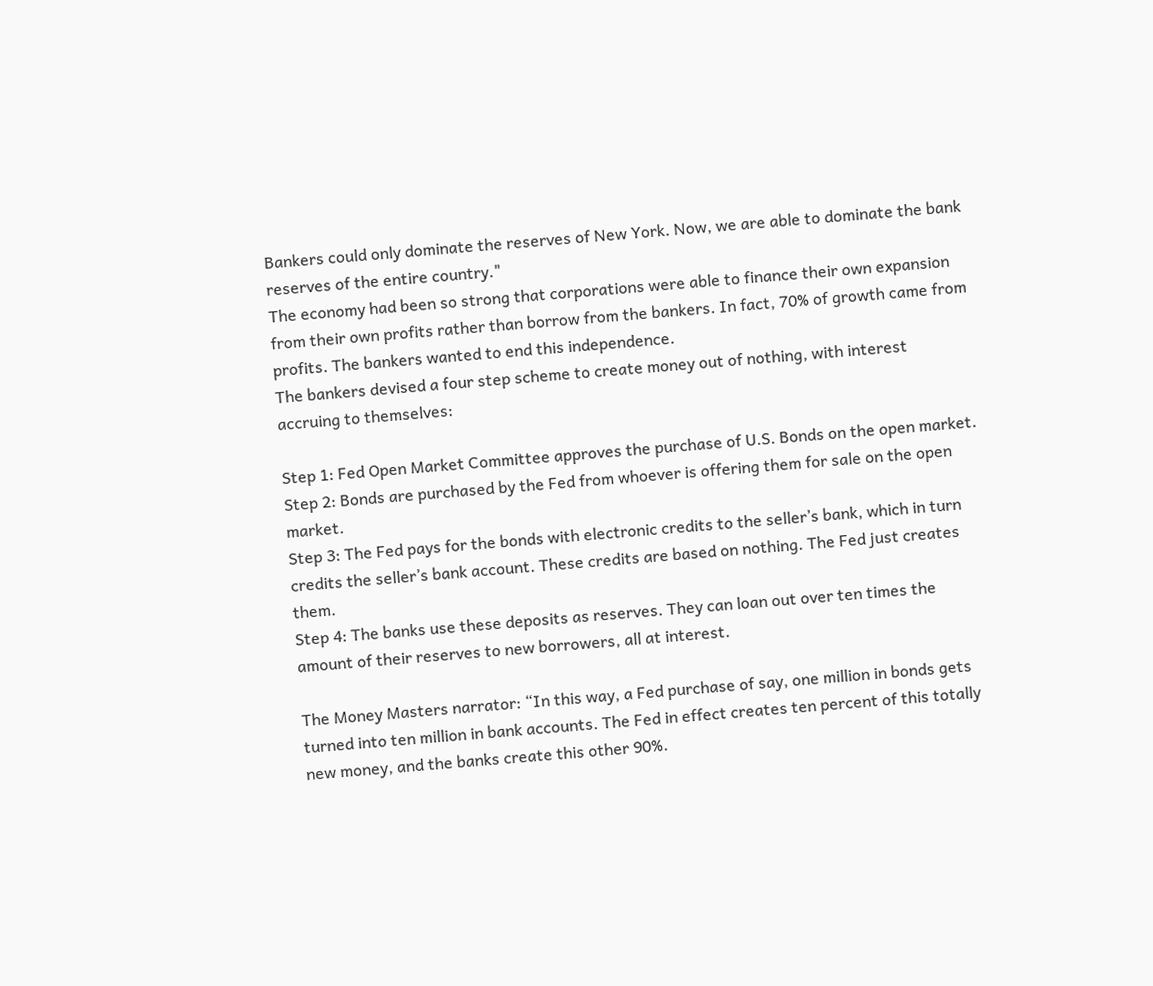Bankers could only dominate the reserves of New York. Now, we are able to dominate the bank reserves of the entire country."
The economy had been so strong that corporations were able to finance their own expansion from their own profits rather than borrow from the bankers. In fact, 70% of growth came from profits. The bankers wanted to end this independence.
The bankers devised a four step scheme to create money out of nothing, with interest accruing to themselves:

Step 1: Fed Open Market Committee approves the purchase of U.S. Bonds on the open market.
Step 2: Bonds are purchased by the Fed from whoever is offering them for sale on the open market.
Step 3: The Fed pays for the bonds with electronic credits to the seller’s bank, which in turn credits the seller’s bank account. These credits are based on nothing. The Fed just creates them.
Step 4: The banks use these deposits as reserves. They can loan out over ten times the amount of their reserves to new borrowers, all at interest.

The Money Masters narrator: “In this way, a Fed purchase of say, one million in bonds gets turned into ten million in bank accounts. The Fed in effect creates ten percent of this totally new money, and the banks create this other 90%.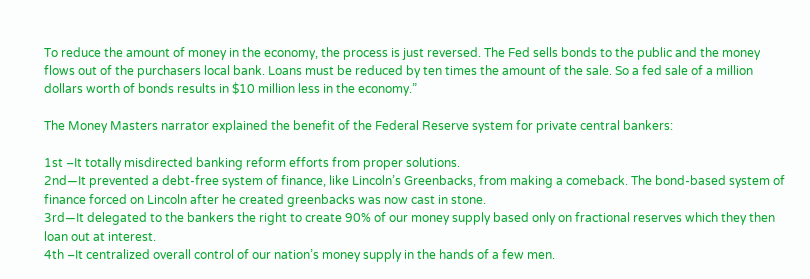To reduce the amount of money in the economy, the process is just reversed. The Fed sells bonds to the public and the money flows out of the purchasers local bank. Loans must be reduced by ten times the amount of the sale. So a fed sale of a million dollars worth of bonds results in $10 million less in the economy.”

The Money Masters narrator explained the benefit of the Federal Reserve system for private central bankers:

1st –It totally misdirected banking reform efforts from proper solutions.
2nd—It prevented a debt-free system of finance, like Lincoln’s Greenbacks, from making a comeback. The bond-based system of finance forced on Lincoln after he created greenbacks was now cast in stone.
3rd—It delegated to the bankers the right to create 90% of our money supply based only on fractional reserves which they then loan out at interest.
4th –It centralized overall control of our nation’s money supply in the hands of a few men.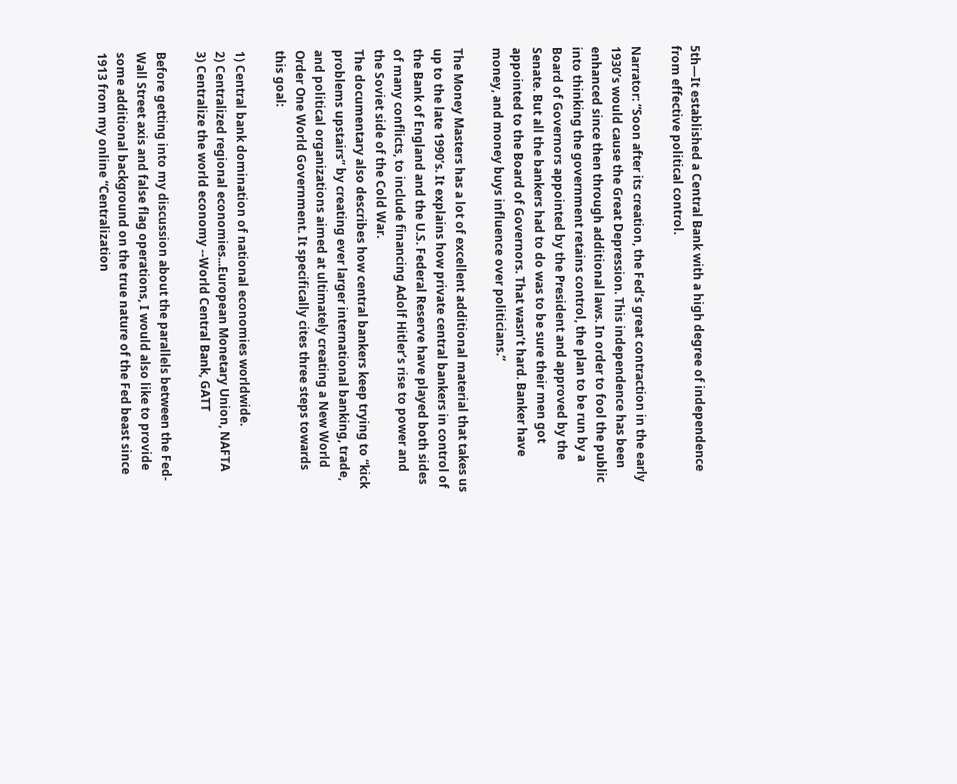5th—It established a Central Bank with a high degree of independence from effective political control.

Narrator: “Soon after its creation, the Fed’s great contraction in the early 1930’s would cause the Great Depression. This independence has been enhanced since then through additional laws. In order to fool the public into thinking the government retains control, the plan to be run by a Board of Governors appointed by the President and approved by the Senate. But all the bankers had to do was to be sure their men got appointed to the Board of Governors. That wasn’t hard. Banker have money, and money buys influence over politicians.”

The Money Masters has a lot of excellent additional material that takes us up to the late 1990’s. It explains how private central bankers in control of the Bank of England and the U.S. Federal Reserve have played both sides of many conflicts, to include financing Adolf Hitler’s rise to power and the Soviet side of the Cold War.
The documentary also describes how central bankers keep trying to “kick problems upstairs” by creating ever larger international banking, trade, and political organizations aimed at ultimately creating a New World Order One World Government. It specifically cites three steps towards this goal:

1) Central bank domination of national economies worldwide.
2) Centralized regional economies...European Monetary Union, NAFTA
3) Centralize the world economy --World Central Bank, GATT

Before getting into my discussion about the parallels between the Fed-Wall Street axis and false flag operations, I would also like to provide some additional background on the true nature of the Fed beast since 1913 from my online “Centralization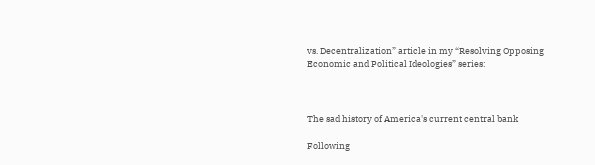vs. Decentralization” article in my “Resolving Opposing Economic and Political Ideologies” series:



The sad history of America's current central bank

Following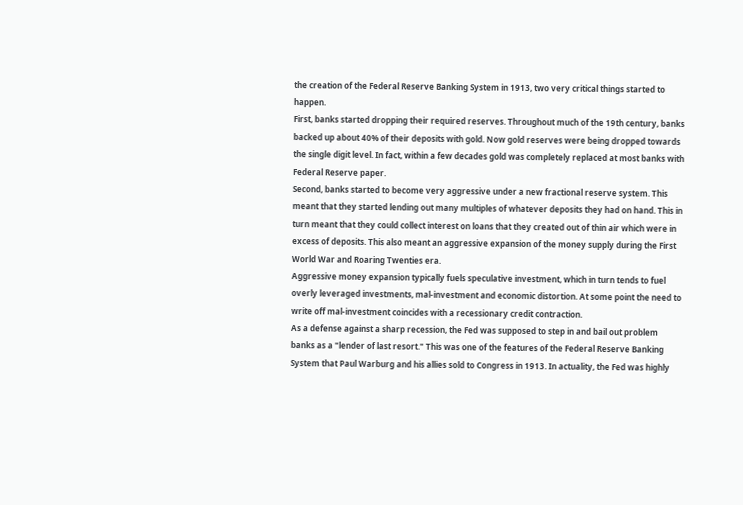the creation of the Federal Reserve Banking System in 1913, two very critical things started to happen.
First, banks started dropping their required reserves. Throughout much of the 19th century, banks backed up about 40% of their deposits with gold. Now gold reserves were being dropped towards the single digit level. In fact, within a few decades gold was completely replaced at most banks with Federal Reserve paper.
Second, banks started to become very aggressive under a new fractional reserve system. This meant that they started lending out many multiples of whatever deposits they had on hand. This in turn meant that they could collect interest on loans that they created out of thin air which were in excess of deposits. This also meant an aggressive expansion of the money supply during the First World War and Roaring Twenties era.
Aggressive money expansion typically fuels speculative investment, which in turn tends to fuel overly leveraged investments, mal-investment and economic distortion. At some point the need to write off mal-investment coincides with a recessionary credit contraction.
As a defense against a sharp recession, the Fed was supposed to step in and bail out problem banks as a "lender of last resort." This was one of the features of the Federal Reserve Banking System that Paul Warburg and his allies sold to Congress in 1913. In actuality, the Fed was highly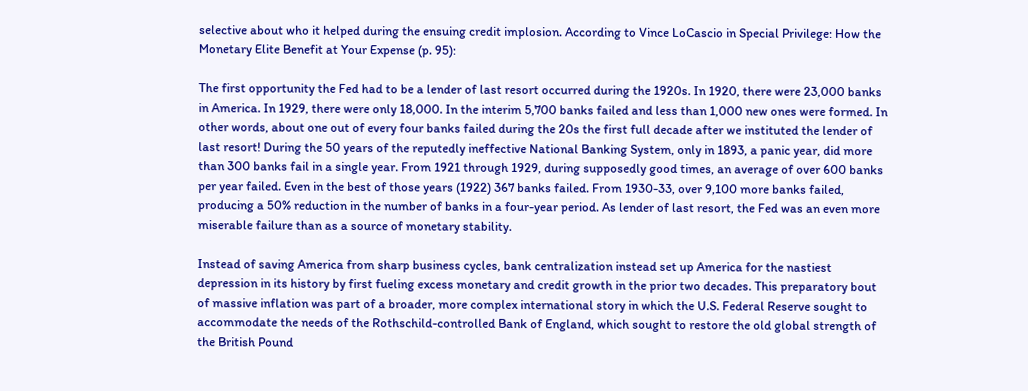selective about who it helped during the ensuing credit implosion. According to Vince LoCascio in Special Privilege: How the Monetary Elite Benefit at Your Expense (p. 95):

The first opportunity the Fed had to be a lender of last resort occurred during the 1920s. In 1920, there were 23,000 banks in America. In 1929, there were only 18,000. In the interim 5,700 banks failed and less than 1,000 new ones were formed. In other words, about one out of every four banks failed during the 20s the first full decade after we instituted the lender of last resort! During the 50 years of the reputedly ineffective National Banking System, only in 1893, a panic year, did more than 300 banks fail in a single year. From 1921 through 1929, during supposedly good times, an average of over 600 banks per year failed. Even in the best of those years (1922) 367 banks failed. From 1930-33, over 9,100 more banks failed, producing a 50% reduction in the number of banks in a four-year period. As lender of last resort, the Fed was an even more miserable failure than as a source of monetary stability.

Instead of saving America from sharp business cycles, bank centralization instead set up America for the nastiest depression in its history by first fueling excess monetary and credit growth in the prior two decades. This preparatory bout of massive inflation was part of a broader, more complex international story in which the U.S. Federal Reserve sought to accommodate the needs of the Rothschild-controlled Bank of England, which sought to restore the old global strength of the British Pound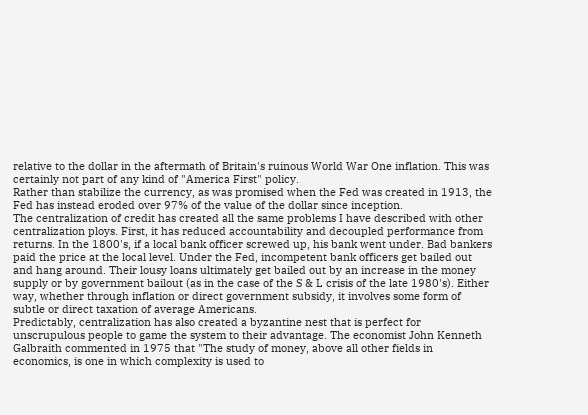relative to the dollar in the aftermath of Britain's ruinous World War One inflation. This was certainly not part of any kind of "America First" policy.
Rather than stabilize the currency, as was promised when the Fed was created in 1913, the Fed has instead eroded over 97% of the value of the dollar since inception.
The centralization of credit has created all the same problems I have described with other centralization ploys. First, it has reduced accountability and decoupled performance from returns. In the 1800's, if a local bank officer screwed up, his bank went under. Bad bankers paid the price at the local level. Under the Fed, incompetent bank officers get bailed out and hang around. Their lousy loans ultimately get bailed out by an increase in the money supply or by government bailout (as in the case of the S & L crisis of the late 1980's). Either way, whether through inflation or direct government subsidy, it involves some form of subtle or direct taxation of average Americans.
Predictably, centralization has also created a byzantine nest that is perfect for unscrupulous people to game the system to their advantage. The economist John Kenneth Galbraith commented in 1975 that "The study of money, above all other fields in economics, is one in which complexity is used to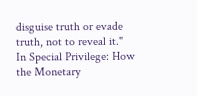disguise truth or evade truth, not to reveal it."
In Special Privilege: How the Monetary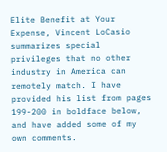Elite Benefit at Your Expense, Vincent LoCasio summarizes special privileges that no other industry in America can remotely match. I have provided his list from pages 199-200 in boldface below, and have added some of my own comments.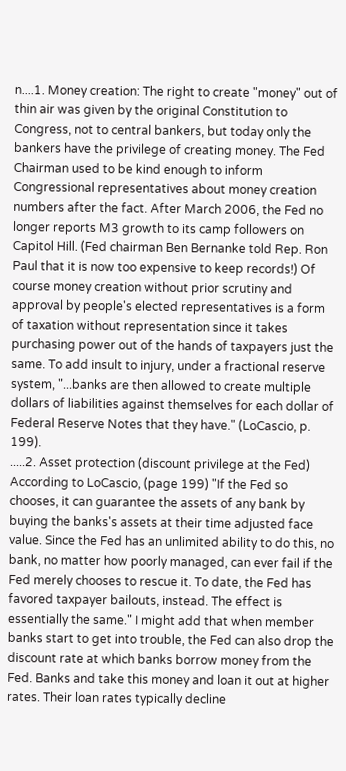n....1. Money creation: The right to create "money" out of thin air was given by the original Constitution to Congress, not to central bankers, but today only the bankers have the privilege of creating money. The Fed Chairman used to be kind enough to inform Congressional representatives about money creation numbers after the fact. After March 2006, the Fed no longer reports M3 growth to its camp followers on Capitol Hill. (Fed chairman Ben Bernanke told Rep. Ron Paul that it is now too expensive to keep records!) Of course money creation without prior scrutiny and approval by people's elected representatives is a form of taxation without representation since it takes purchasing power out of the hands of taxpayers just the same. To add insult to injury, under a fractional reserve system, "...banks are then allowed to create multiple dollars of liabilities against themselves for each dollar of Federal Reserve Notes that they have." (LoCascio, p. 199).
.....2. Asset protection (discount privilege at the Fed) According to LoCascio, (page 199) "If the Fed so chooses, it can guarantee the assets of any bank by buying the banks's assets at their time adjusted face value. Since the Fed has an unlimited ability to do this, no bank, no matter how poorly managed, can ever fail if the Fed merely chooses to rescue it. To date, the Fed has favored taxpayer bailouts, instead. The effect is essentially the same." I might add that when member banks start to get into trouble, the Fed can also drop the discount rate at which banks borrow money from the Fed. Banks and take this money and loan it out at higher rates. Their loan rates typically decline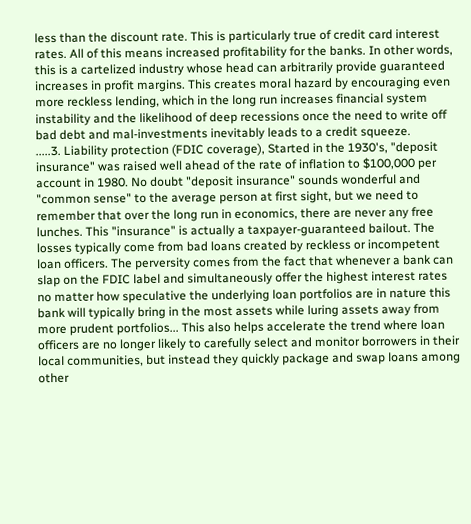less than the discount rate. This is particularly true of credit card interest rates. All of this means increased profitability for the banks. In other words, this is a cartelized industry whose head can arbitrarily provide guaranteed increases in profit margins. This creates moral hazard by encouraging even more reckless lending, which in the long run increases financial system instability and the likelihood of deep recessions once the need to write off bad debt and mal-investments inevitably leads to a credit squeeze.
.....3. Liability protection (FDIC coverage), Started in the 1930's, "deposit insurance" was raised well ahead of the rate of inflation to $100,000 per account in 1980. No doubt "deposit insurance" sounds wonderful and "common sense" to the average person at first sight, but we need to remember that over the long run in economics, there are never any free lunches. This "insurance" is actually a taxpayer-guaranteed bailout. The losses typically come from bad loans created by reckless or incompetent loan officers. The perversity comes from the fact that whenever a bank can slap on the FDIC label and simultaneously offer the highest interest rates no matter how speculative the underlying loan portfolios are in nature this bank will typically bring in the most assets while luring assets away from more prudent portfolios... This also helps accelerate the trend where loan officers are no longer likely to carefully select and monitor borrowers in their local communities, but instead they quickly package and swap loans among other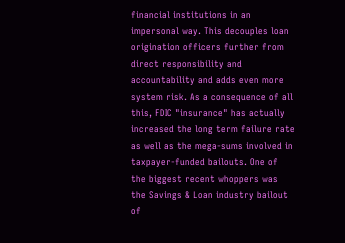financial institutions in an impersonal way. This decouples loan origination officers further from direct responsibility and accountability and adds even more system risk. As a consequence of all this, FDIC "insurance" has actually increased the long term failure rate as well as the mega-sums involved in taxpayer-funded bailouts. One of the biggest recent whoppers was the Savings & Loan industry bailout of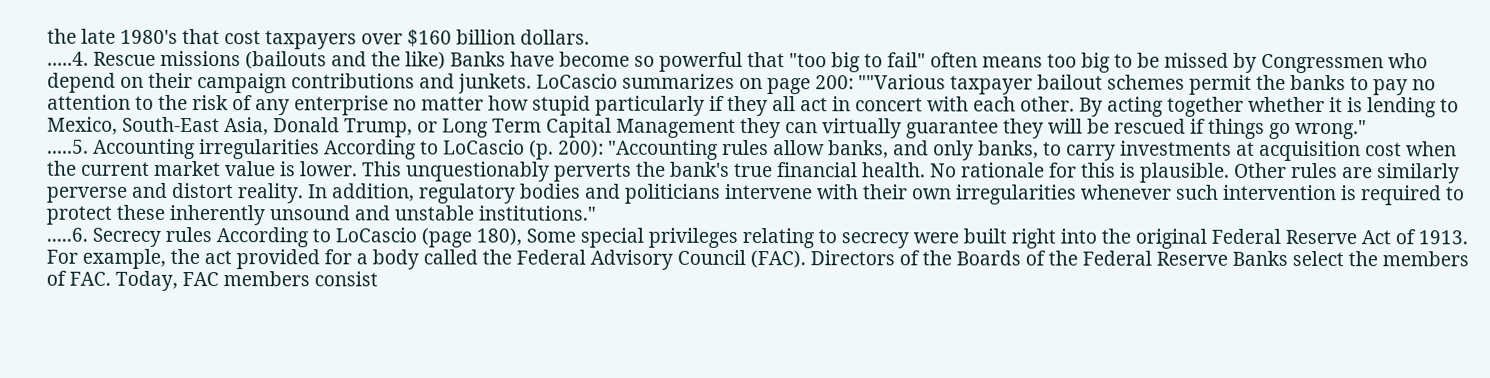the late 1980's that cost taxpayers over $160 billion dollars.
.....4. Rescue missions (bailouts and the like) Banks have become so powerful that "too big to fail" often means too big to be missed by Congressmen who depend on their campaign contributions and junkets. LoCascio summarizes on page 200: ""Various taxpayer bailout schemes permit the banks to pay no attention to the risk of any enterprise no matter how stupid particularly if they all act in concert with each other. By acting together whether it is lending to Mexico, South-East Asia, Donald Trump, or Long Term Capital Management they can virtually guarantee they will be rescued if things go wrong."
.....5. Accounting irregularities According to LoCascio (p. 200): "Accounting rules allow banks, and only banks, to carry investments at acquisition cost when the current market value is lower. This unquestionably perverts the bank's true financial health. No rationale for this is plausible. Other rules are similarly perverse and distort reality. In addition, regulatory bodies and politicians intervene with their own irregularities whenever such intervention is required to protect these inherently unsound and unstable institutions."
.....6. Secrecy rules According to LoCascio (page 180), Some special privileges relating to secrecy were built right into the original Federal Reserve Act of 1913. For example, the act provided for a body called the Federal Advisory Council (FAC). Directors of the Boards of the Federal Reserve Banks select the members of FAC. Today, FAC members consist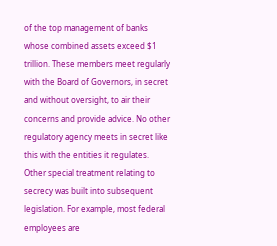of the top management of banks whose combined assets exceed $1 trillion. These members meet regularly with the Board of Governors, in secret and without oversight, to air their concerns and provide advice. No other regulatory agency meets in secret like this with the entities it regulates.
Other special treatment relating to secrecy was built into subsequent legislation. For example, most federal employees are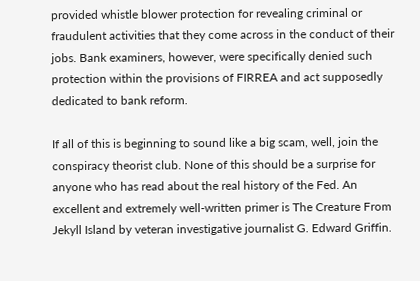provided whistle blower protection for revealing criminal or fraudulent activities that they come across in the conduct of their jobs. Bank examiners, however, were specifically denied such protection within the provisions of FIRREA and act supposedly dedicated to bank reform.

If all of this is beginning to sound like a big scam, well, join the conspiracy theorist club. None of this should be a surprise for anyone who has read about the real history of the Fed. An excellent and extremely well-written primer is The Creature From Jekyll Island by veteran investigative journalist G. Edward Griffin.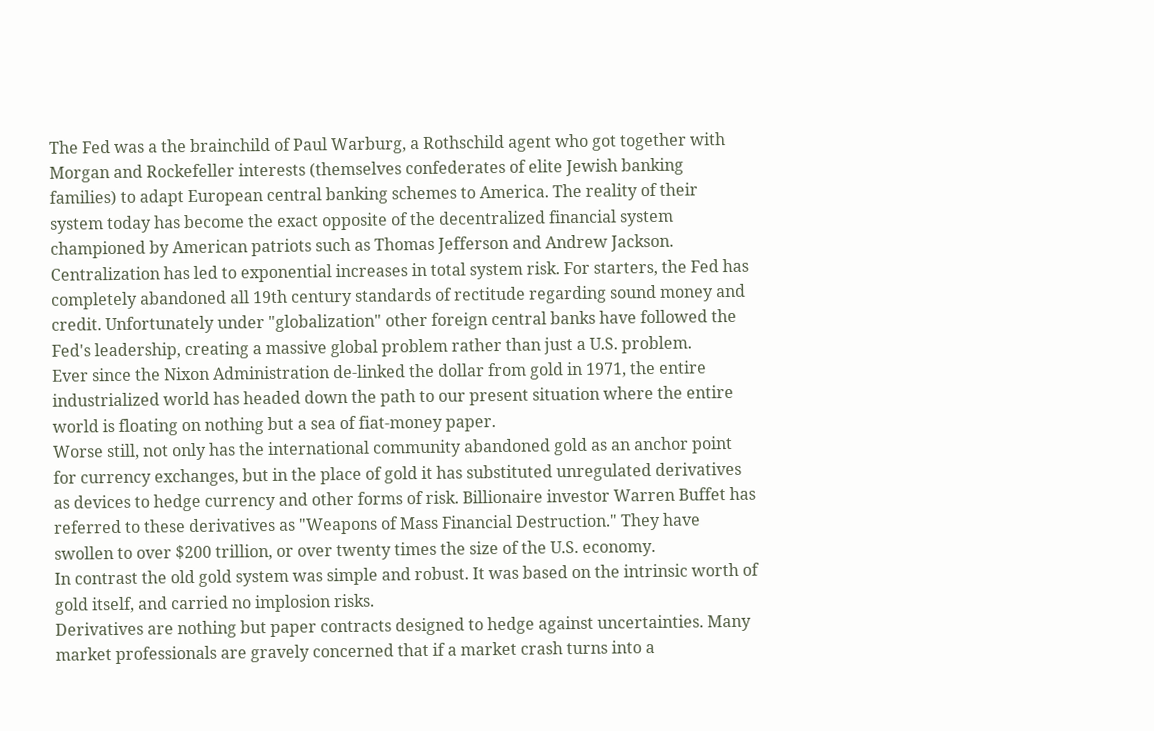The Fed was a the brainchild of Paul Warburg, a Rothschild agent who got together with Morgan and Rockefeller interests (themselves confederates of elite Jewish banking families) to adapt European central banking schemes to America. The reality of their system today has become the exact opposite of the decentralized financial system championed by American patriots such as Thomas Jefferson and Andrew Jackson.
Centralization has led to exponential increases in total system risk. For starters, the Fed has completely abandoned all 19th century standards of rectitude regarding sound money and credit. Unfortunately under "globalization" other foreign central banks have followed the Fed's leadership, creating a massive global problem rather than just a U.S. problem.
Ever since the Nixon Administration de-linked the dollar from gold in 1971, the entire industrialized world has headed down the path to our present situation where the entire world is floating on nothing but a sea of fiat-money paper.
Worse still, not only has the international community abandoned gold as an anchor point for currency exchanges, but in the place of gold it has substituted unregulated derivatives as devices to hedge currency and other forms of risk. Billionaire investor Warren Buffet has referred to these derivatives as "Weapons of Mass Financial Destruction." They have swollen to over $200 trillion, or over twenty times the size of the U.S. economy.
In contrast the old gold system was simple and robust. It was based on the intrinsic worth of gold itself, and carried no implosion risks.
Derivatives are nothing but paper contracts designed to hedge against uncertainties. Many market professionals are gravely concerned that if a market crash turns into a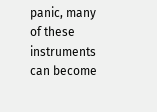panic, many of these instruments can become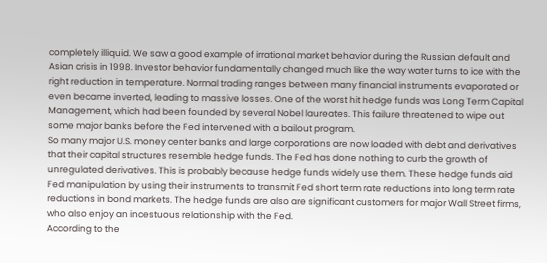completely illiquid. We saw a good example of irrational market behavior during the Russian default and Asian crisis in 1998. Investor behavior fundamentally changed much like the way water turns to ice with the right reduction in temperature. Normal trading ranges between many financial instruments evaporated or even became inverted, leading to massive losses. One of the worst hit hedge funds was Long Term Capital Management, which had been founded by several Nobel laureates. This failure threatened to wipe out some major banks before the Fed intervened with a bailout program.
So many major U.S. money center banks and large corporations are now loaded with debt and derivatives that their capital structures resemble hedge funds. The Fed has done nothing to curb the growth of unregulated derivatives. This is probably because hedge funds widely use them. These hedge funds aid Fed manipulation by using their instruments to transmit Fed short term rate reductions into long term rate reductions in bond markets. The hedge funds are also are significant customers for major Wall Street firms, who also enjoy an incestuous relationship with the Fed.
According to the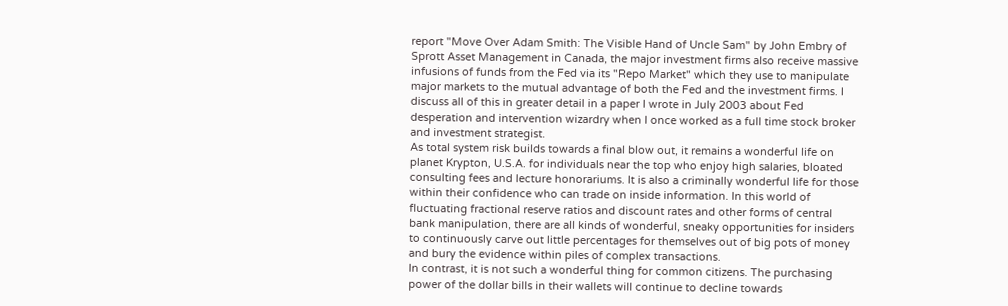report "Move Over Adam Smith: The Visible Hand of Uncle Sam" by John Embry of Sprott Asset Management in Canada, the major investment firms also receive massive infusions of funds from the Fed via its "Repo Market" which they use to manipulate major markets to the mutual advantage of both the Fed and the investment firms. I discuss all of this in greater detail in a paper I wrote in July 2003 about Fed desperation and intervention wizardry when I once worked as a full time stock broker and investment strategist.
As total system risk builds towards a final blow out, it remains a wonderful life on planet Krypton, U.S.A. for individuals near the top who enjoy high salaries, bloated consulting fees and lecture honorariums. It is also a criminally wonderful life for those within their confidence who can trade on inside information. In this world of fluctuating fractional reserve ratios and discount rates and other forms of central bank manipulation, there are all kinds of wonderful, sneaky opportunities for insiders to continuously carve out little percentages for themselves out of big pots of money and bury the evidence within piles of complex transactions.
In contrast, it is not such a wonderful thing for common citizens. The purchasing power of the dollar bills in their wallets will continue to decline towards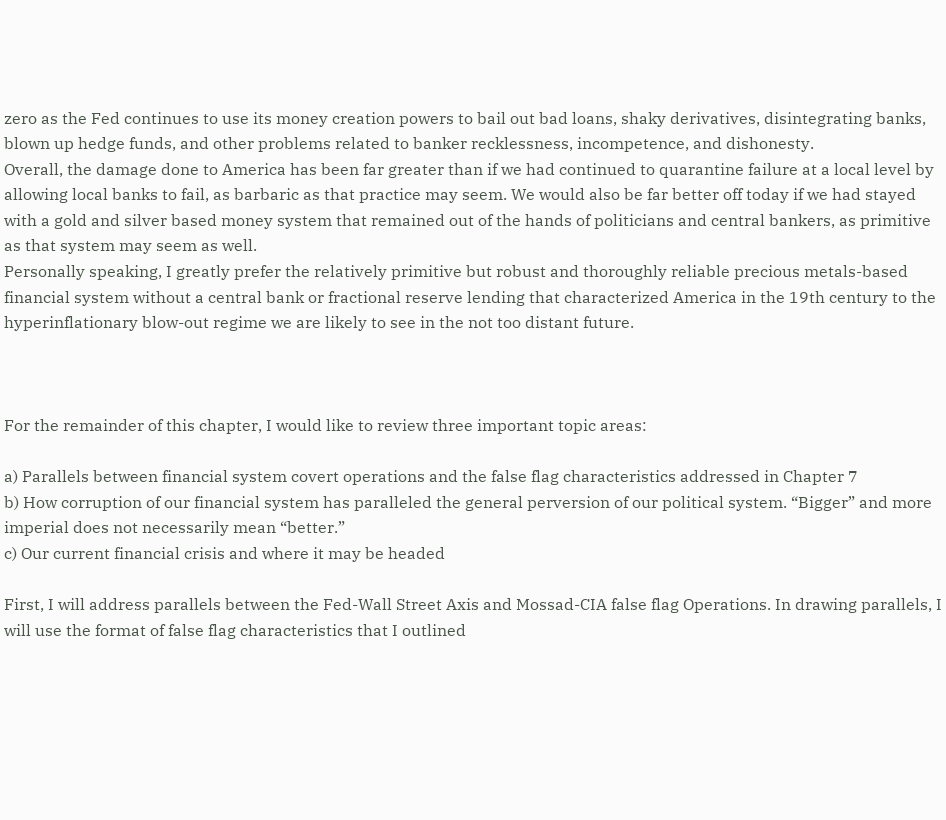zero as the Fed continues to use its money creation powers to bail out bad loans, shaky derivatives, disintegrating banks, blown up hedge funds, and other problems related to banker recklessness, incompetence, and dishonesty.
Overall, the damage done to America has been far greater than if we had continued to quarantine failure at a local level by allowing local banks to fail, as barbaric as that practice may seem. We would also be far better off today if we had stayed with a gold and silver based money system that remained out of the hands of politicians and central bankers, as primitive as that system may seem as well.
Personally speaking, I greatly prefer the relatively primitive but robust and thoroughly reliable precious metals-based financial system without a central bank or fractional reserve lending that characterized America in the 19th century to the hyperinflationary blow-out regime we are likely to see in the not too distant future.



For the remainder of this chapter, I would like to review three important topic areas:

a) Parallels between financial system covert operations and the false flag characteristics addressed in Chapter 7
b) How corruption of our financial system has paralleled the general perversion of our political system. “Bigger” and more imperial does not necessarily mean “better.”
c) Our current financial crisis and where it may be headed

First, I will address parallels between the Fed-Wall Street Axis and Mossad-CIA false flag Operations. In drawing parallels, I will use the format of false flag characteristics that I outlined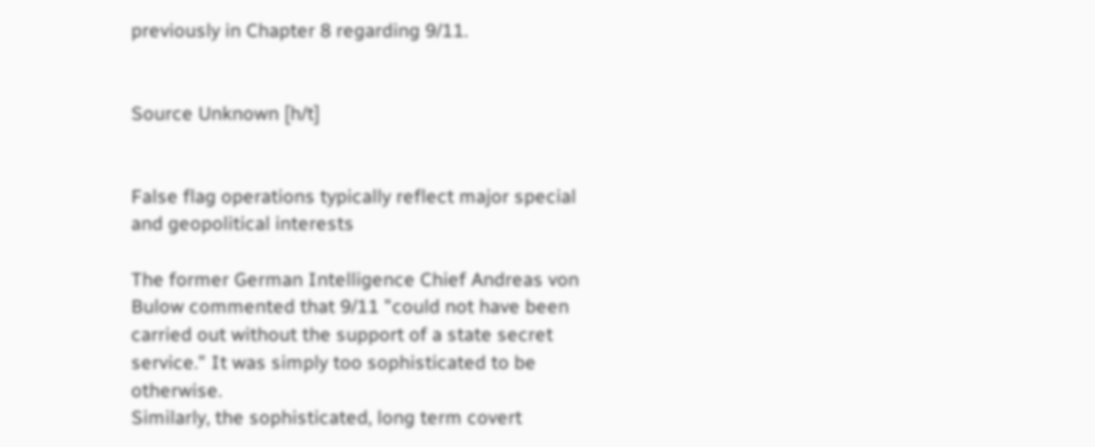previously in Chapter 8 regarding 9/11.


Source Unknown [h/t]


False flag operations typically reflect major special and geopolitical interests

The former German Intelligence Chief Andreas von Bulow commented that 9/11 "could not have been carried out without the support of a state secret service." It was simply too sophisticated to be otherwise.
Similarly, the sophisticated, long term covert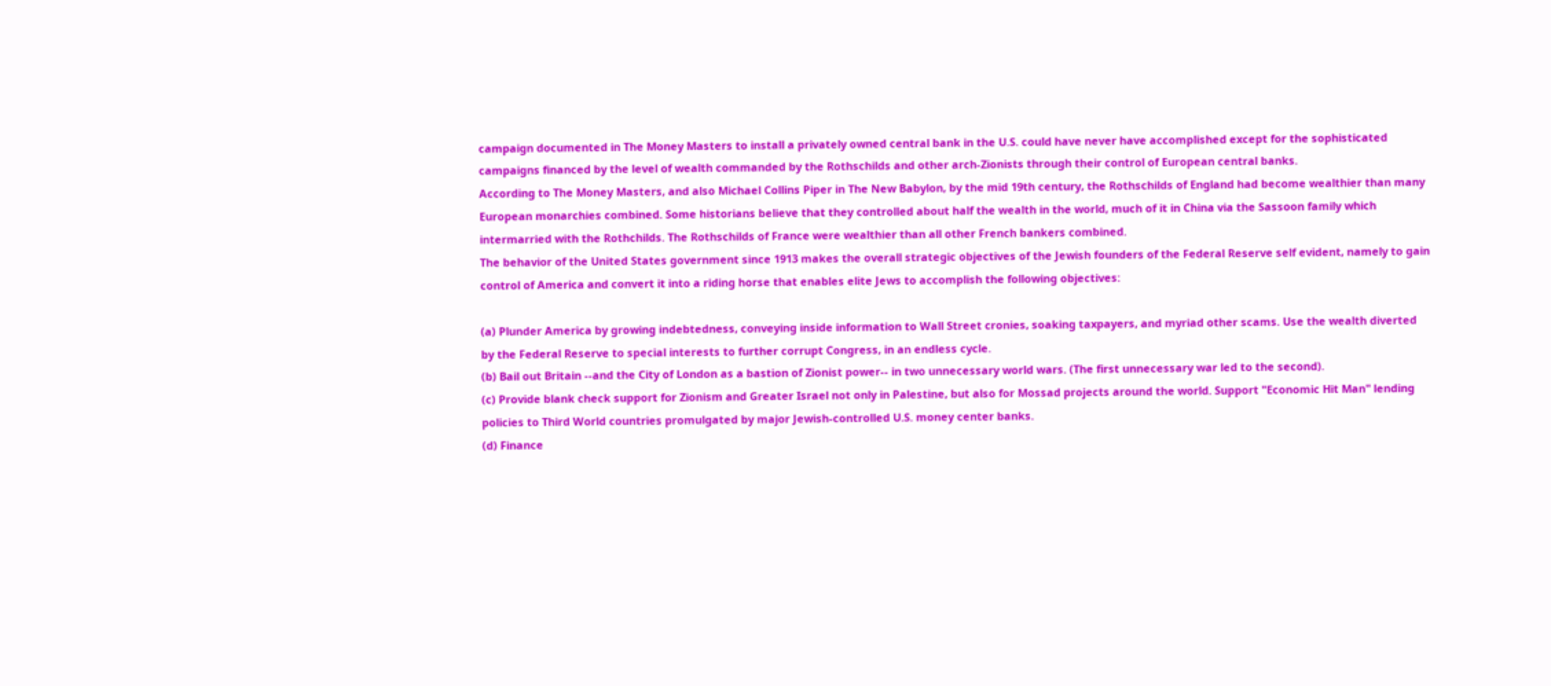campaign documented in The Money Masters to install a privately owned central bank in the U.S. could have never have accomplished except for the sophisticated campaigns financed by the level of wealth commanded by the Rothschilds and other arch-Zionists through their control of European central banks.
According to The Money Masters, and also Michael Collins Piper in The New Babylon, by the mid 19th century, the Rothschilds of England had become wealthier than many European monarchies combined. Some historians believe that they controlled about half the wealth in the world, much of it in China via the Sassoon family which intermarried with the Rothchilds. The Rothschilds of France were wealthier than all other French bankers combined.
The behavior of the United States government since 1913 makes the overall strategic objectives of the Jewish founders of the Federal Reserve self evident, namely to gain control of America and convert it into a riding horse that enables elite Jews to accomplish the following objectives:

(a) Plunder America by growing indebtedness, conveying inside information to Wall Street cronies, soaking taxpayers, and myriad other scams. Use the wealth diverted by the Federal Reserve to special interests to further corrupt Congress, in an endless cycle.
(b) Bail out Britain --and the City of London as a bastion of Zionist power-- in two unnecessary world wars. (The first unnecessary war led to the second).
(c) Provide blank check support for Zionism and Greater Israel not only in Palestine, but also for Mossad projects around the world. Support "Economic Hit Man" lending policies to Third World countries promulgated by major Jewish-controlled U.S. money center banks.
(d) Finance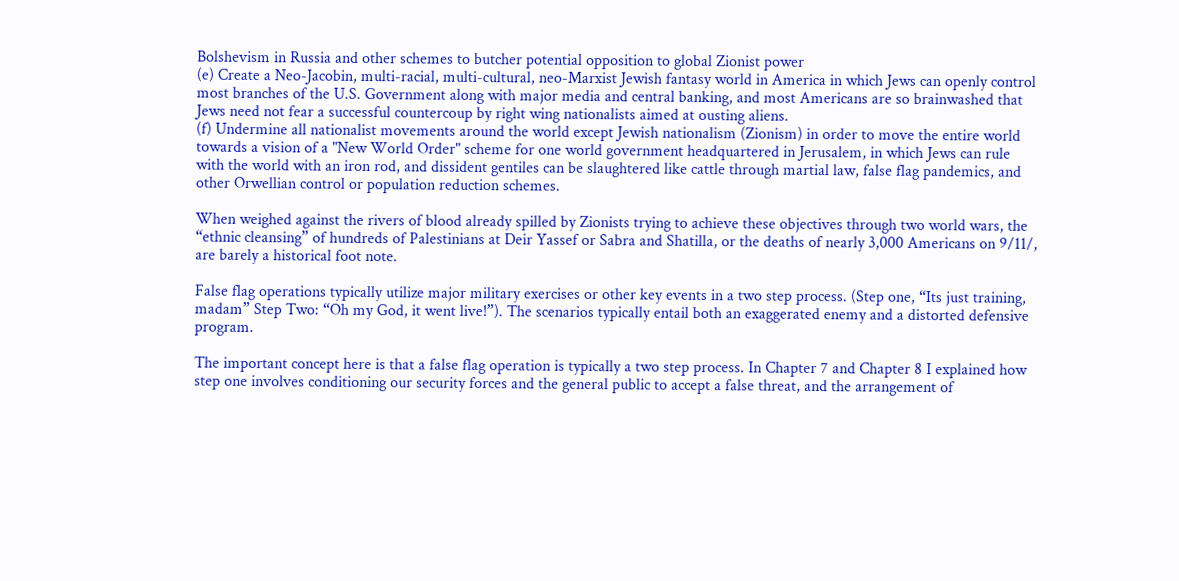Bolshevism in Russia and other schemes to butcher potential opposition to global Zionist power
(e) Create a Neo-Jacobin, multi-racial, multi-cultural, neo-Marxist Jewish fantasy world in America in which Jews can openly control most branches of the U.S. Government along with major media and central banking, and most Americans are so brainwashed that Jews need not fear a successful countercoup by right wing nationalists aimed at ousting aliens.
(f) Undermine all nationalist movements around the world except Jewish nationalism (Zionism) in order to move the entire world towards a vision of a "New World Order" scheme for one world government headquartered in Jerusalem, in which Jews can rule with the world with an iron rod, and dissident gentiles can be slaughtered like cattle through martial law, false flag pandemics, and other Orwellian control or population reduction schemes.

When weighed against the rivers of blood already spilled by Zionists trying to achieve these objectives through two world wars, the “ethnic cleansing” of hundreds of Palestinians at Deir Yassef or Sabra and Shatilla, or the deaths of nearly 3,000 Americans on 9/11/, are barely a historical foot note.

False flag operations typically utilize major military exercises or other key events in a two step process. (Step one, “Its just training, madam” Step Two: “Oh my God, it went live!”). The scenarios typically entail both an exaggerated enemy and a distorted defensive program.

The important concept here is that a false flag operation is typically a two step process. In Chapter 7 and Chapter 8 I explained how step one involves conditioning our security forces and the general public to accept a false threat, and the arrangement of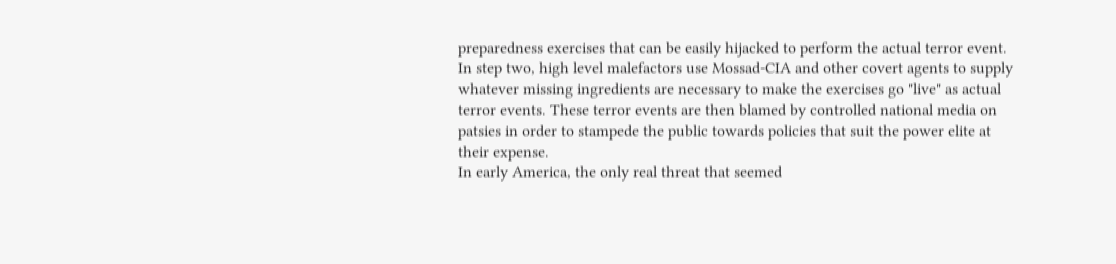preparedness exercises that can be easily hijacked to perform the actual terror event.
In step two, high level malefactors use Mossad-CIA and other covert agents to supply whatever missing ingredients are necessary to make the exercises go "live" as actual terror events. These terror events are then blamed by controlled national media on patsies in order to stampede the public towards policies that suit the power elite at their expense.
In early America, the only real threat that seemed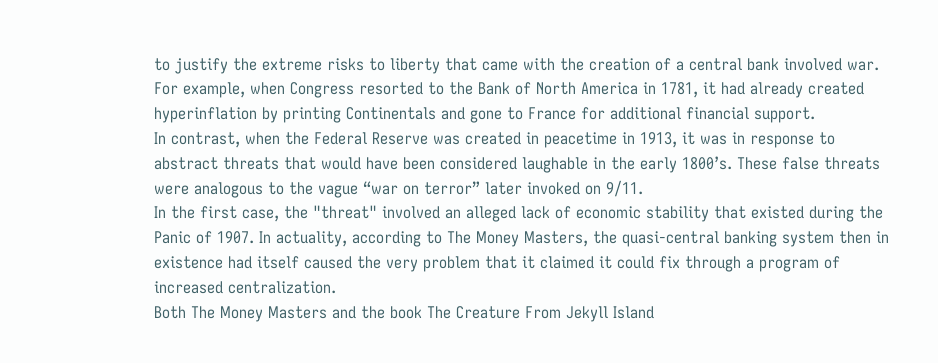to justify the extreme risks to liberty that came with the creation of a central bank involved war. For example, when Congress resorted to the Bank of North America in 1781, it had already created hyperinflation by printing Continentals and gone to France for additional financial support.
In contrast, when the Federal Reserve was created in peacetime in 1913, it was in response to abstract threats that would have been considered laughable in the early 1800’s. These false threats were analogous to the vague “war on terror” later invoked on 9/11.
In the first case, the "threat" involved an alleged lack of economic stability that existed during the Panic of 1907. In actuality, according to The Money Masters, the quasi-central banking system then in existence had itself caused the very problem that it claimed it could fix through a program of increased centralization.
Both The Money Masters and the book The Creature From Jekyll Island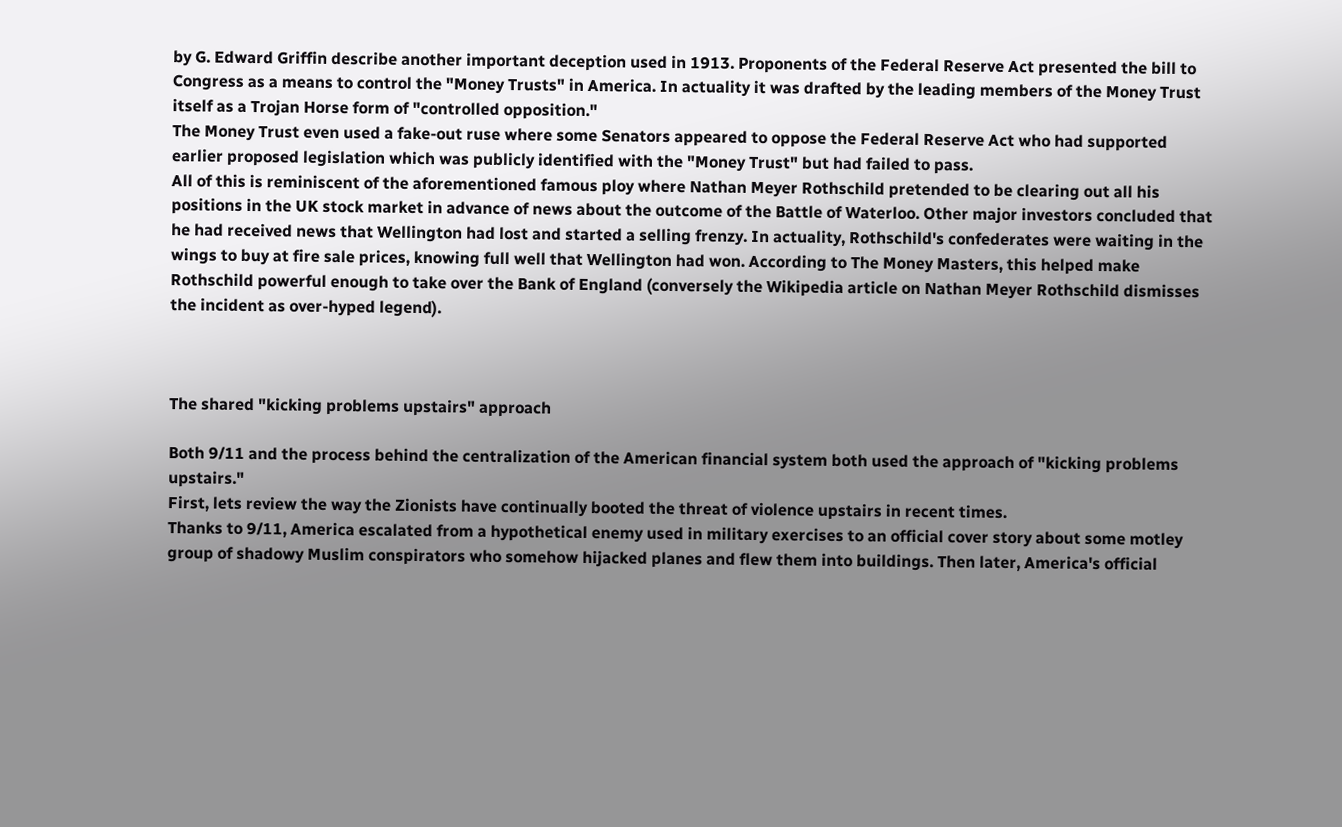by G. Edward Griffin describe another important deception used in 1913. Proponents of the Federal Reserve Act presented the bill to Congress as a means to control the "Money Trusts" in America. In actuality it was drafted by the leading members of the Money Trust itself as a Trojan Horse form of "controlled opposition."
The Money Trust even used a fake-out ruse where some Senators appeared to oppose the Federal Reserve Act who had supported earlier proposed legislation which was publicly identified with the "Money Trust" but had failed to pass.
All of this is reminiscent of the aforementioned famous ploy where Nathan Meyer Rothschild pretended to be clearing out all his positions in the UK stock market in advance of news about the outcome of the Battle of Waterloo. Other major investors concluded that he had received news that Wellington had lost and started a selling frenzy. In actuality, Rothschild's confederates were waiting in the wings to buy at fire sale prices, knowing full well that Wellington had won. According to The Money Masters, this helped make Rothschild powerful enough to take over the Bank of England (conversely the Wikipedia article on Nathan Meyer Rothschild dismisses the incident as over-hyped legend).



The shared "kicking problems upstairs" approach

Both 9/11 and the process behind the centralization of the American financial system both used the approach of "kicking problems upstairs."
First, lets review the way the Zionists have continually booted the threat of violence upstairs in recent times.
Thanks to 9/11, America escalated from a hypothetical enemy used in military exercises to an official cover story about some motley group of shadowy Muslim conspirators who somehow hijacked planes and flew them into buildings. Then later, America's official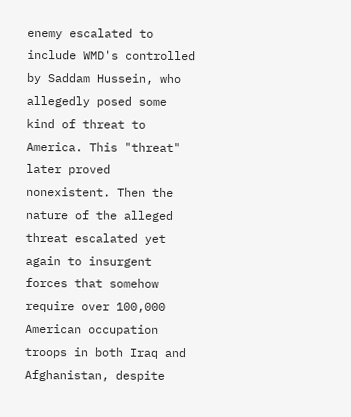enemy escalated to include WMD's controlled by Saddam Hussein, who allegedly posed some kind of threat to America. This "threat" later proved nonexistent. Then the nature of the alleged threat escalated yet again to insurgent forces that somehow require over 100,000 American occupation troops in both Iraq and Afghanistan, despite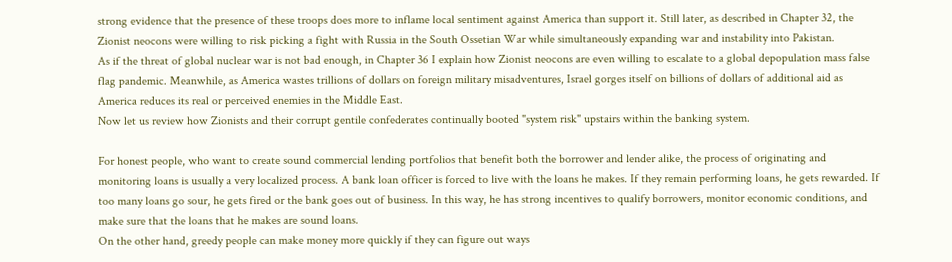strong evidence that the presence of these troops does more to inflame local sentiment against America than support it. Still later, as described in Chapter 32, the Zionist neocons were willing to risk picking a fight with Russia in the South Ossetian War while simultaneously expanding war and instability into Pakistan.
As if the threat of global nuclear war is not bad enough, in Chapter 36 I explain how Zionist neocons are even willing to escalate to a global depopulation mass false flag pandemic. Meanwhile, as America wastes trillions of dollars on foreign military misadventures, Israel gorges itself on billions of dollars of additional aid as America reduces its real or perceived enemies in the Middle East.
Now let us review how Zionists and their corrupt gentile confederates continually booted "system risk" upstairs within the banking system.

For honest people, who want to create sound commercial lending portfolios that benefit both the borrower and lender alike, the process of originating and monitoring loans is usually a very localized process. A bank loan officer is forced to live with the loans he makes. If they remain performing loans, he gets rewarded. If too many loans go sour, he gets fired or the bank goes out of business. In this way, he has strong incentives to qualify borrowers, monitor economic conditions, and make sure that the loans that he makes are sound loans.
On the other hand, greedy people can make money more quickly if they can figure out ways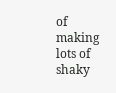of making lots of shaky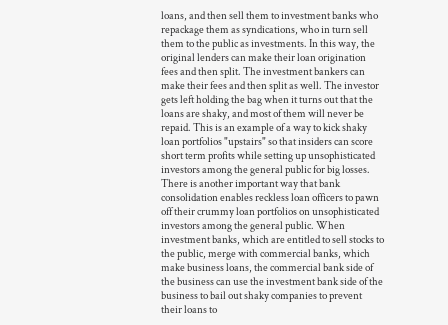loans, and then sell them to investment banks who repackage them as syndications, who in turn sell them to the public as investments. In this way, the original lenders can make their loan origination fees and then split. The investment bankers can make their fees and then split as well. The investor gets left holding the bag when it turns out that the loans are shaky, and most of them will never be repaid. This is an example of a way to kick shaky loan portfolios "upstairs" so that insiders can score short term profits while setting up unsophisticated investors among the general public for big losses.
There is another important way that bank consolidation enables reckless loan officers to pawn off their crummy loan portfolios on unsophisticated investors among the general public. When investment banks, which are entitled to sell stocks to the public, merge with commercial banks, which make business loans, the commercial bank side of the business can use the investment bank side of the business to bail out shaky companies to prevent their loans to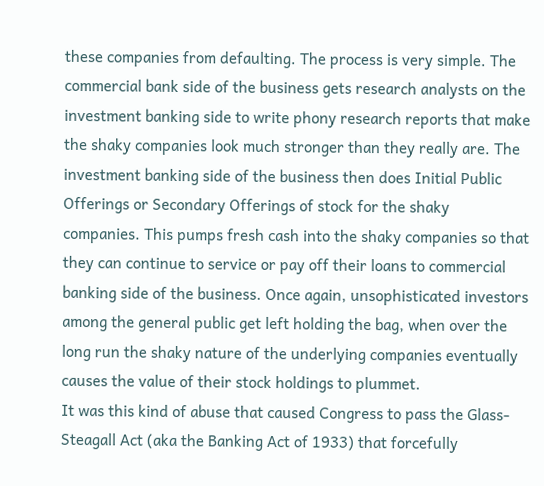these companies from defaulting. The process is very simple. The commercial bank side of the business gets research analysts on the investment banking side to write phony research reports that make the shaky companies look much stronger than they really are. The investment banking side of the business then does Initial Public Offerings or Secondary Offerings of stock for the shaky companies. This pumps fresh cash into the shaky companies so that they can continue to service or pay off their loans to commercial banking side of the business. Once again, unsophisticated investors among the general public get left holding the bag, when over the long run the shaky nature of the underlying companies eventually causes the value of their stock holdings to plummet.
It was this kind of abuse that caused Congress to pass the Glass-Steagall Act (aka the Banking Act of 1933) that forcefully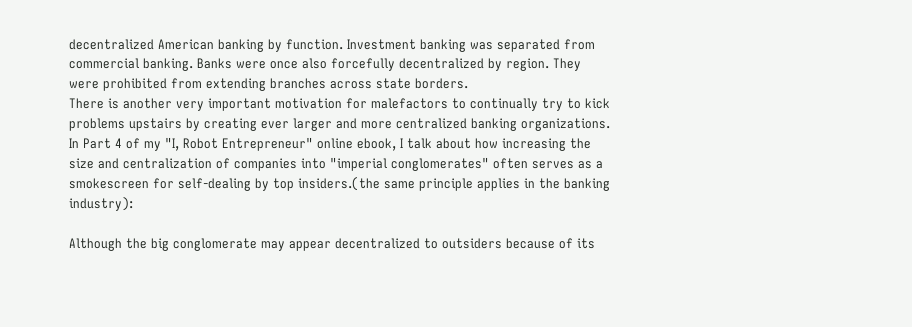decentralized American banking by function. Investment banking was separated from commercial banking. Banks were once also forcefully decentralized by region. They were prohibited from extending branches across state borders.
There is another very important motivation for malefactors to continually try to kick problems upstairs by creating ever larger and more centralized banking organizations. In Part 4 of my "I, Robot Entrepreneur" online ebook, I talk about how increasing the size and centralization of companies into "imperial conglomerates" often serves as a smokescreen for self-dealing by top insiders.(the same principle applies in the banking industry):

Although the big conglomerate may appear decentralized to outsiders because of its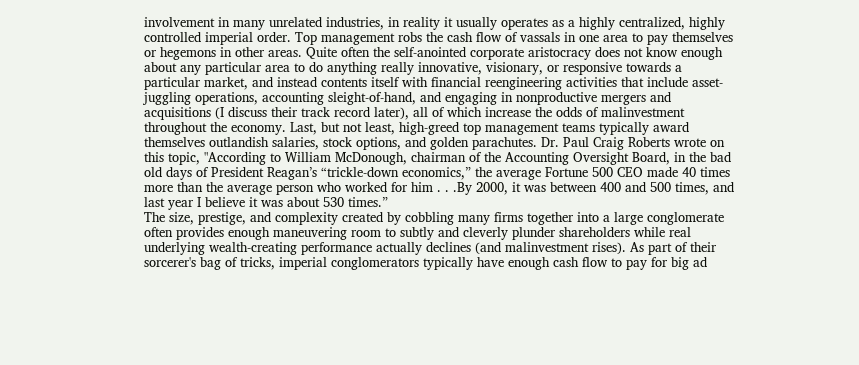involvement in many unrelated industries, in reality it usually operates as a highly centralized, highly controlled imperial order. Top management robs the cash flow of vassals in one area to pay themselves or hegemons in other areas. Quite often the self-anointed corporate aristocracy does not know enough about any particular area to do anything really innovative, visionary, or responsive towards a particular market, and instead contents itself with financial reengineering activities that include asset-juggling operations, accounting sleight-of-hand, and engaging in nonproductive mergers and acquisitions (I discuss their track record later), all of which increase the odds of malinvestment throughout the economy. Last, but not least, high-greed top management teams typically award themselves outlandish salaries, stock options, and golden parachutes. Dr. Paul Craig Roberts wrote on this topic, "According to William McDonough, chairman of the Accounting Oversight Board, in the bad old days of President Reagan’s “trickle-down economics,” the average Fortune 500 CEO made 40 times more than the average person who worked for him . . .By 2000, it was between 400 and 500 times, and last year I believe it was about 530 times.”
The size, prestige, and complexity created by cobbling many firms together into a large conglomerate often provides enough maneuvering room to subtly and cleverly plunder shareholders while real underlying wealth-creating performance actually declines (and malinvestment rises). As part of their sorcerer's bag of tricks, imperial conglomerators typically have enough cash flow to pay for big ad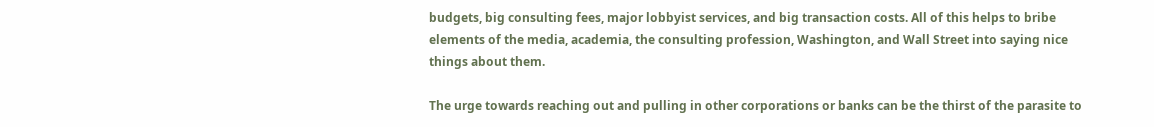budgets, big consulting fees, major lobbyist services, and big transaction costs. All of this helps to bribe elements of the media, academia, the consulting profession, Washington, and Wall Street into saying nice things about them.

The urge towards reaching out and pulling in other corporations or banks can be the thirst of the parasite to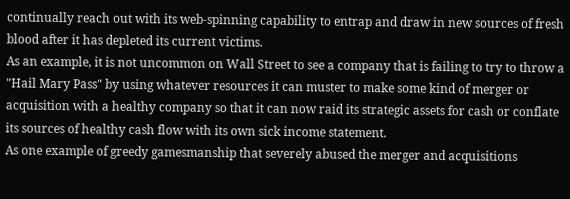continually reach out with its web-spinning capability to entrap and draw in new sources of fresh blood after it has depleted its current victims.
As an example, it is not uncommon on Wall Street to see a company that is failing to try to throw a "Hail Mary Pass" by using whatever resources it can muster to make some kind of merger or acquisition with a healthy company so that it can now raid its strategic assets for cash or conflate its sources of healthy cash flow with its own sick income statement.
As one example of greedy gamesmanship that severely abused the merger and acquisitions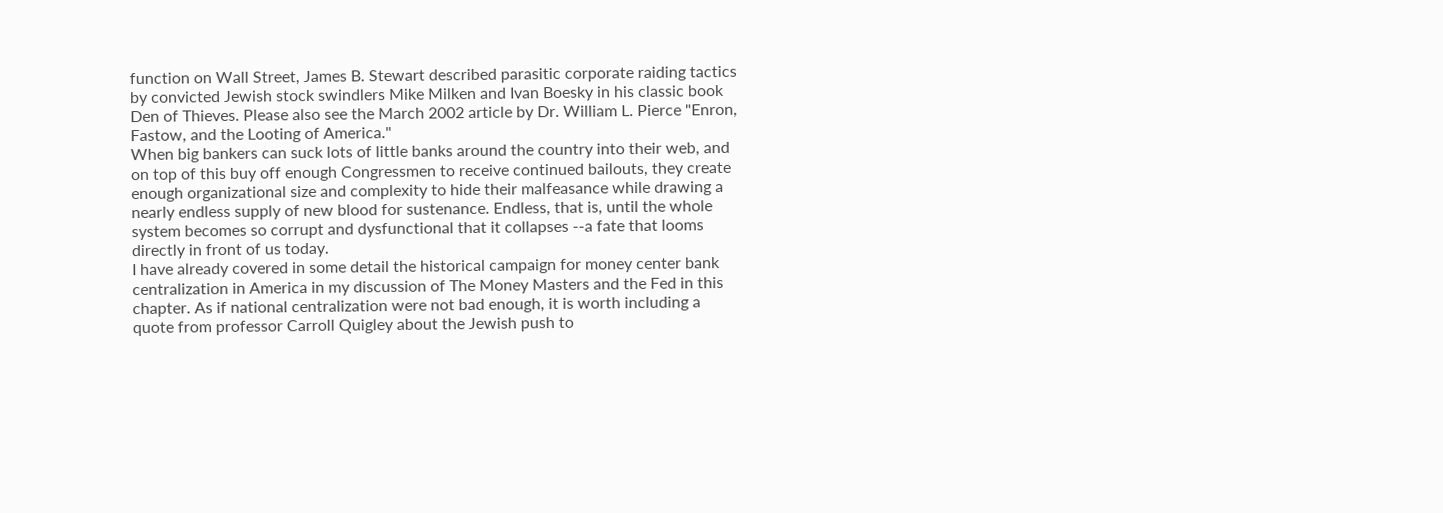function on Wall Street, James B. Stewart described parasitic corporate raiding tactics by convicted Jewish stock swindlers Mike Milken and Ivan Boesky in his classic book Den of Thieves. Please also see the March 2002 article by Dr. William L. Pierce "Enron, Fastow, and the Looting of America."
When big bankers can suck lots of little banks around the country into their web, and on top of this buy off enough Congressmen to receive continued bailouts, they create enough organizational size and complexity to hide their malfeasance while drawing a nearly endless supply of new blood for sustenance. Endless, that is, until the whole system becomes so corrupt and dysfunctional that it collapses --a fate that looms directly in front of us today.
I have already covered in some detail the historical campaign for money center bank centralization in America in my discussion of The Money Masters and the Fed in this chapter. As if national centralization were not bad enough, it is worth including a quote from professor Carroll Quigley about the Jewish push to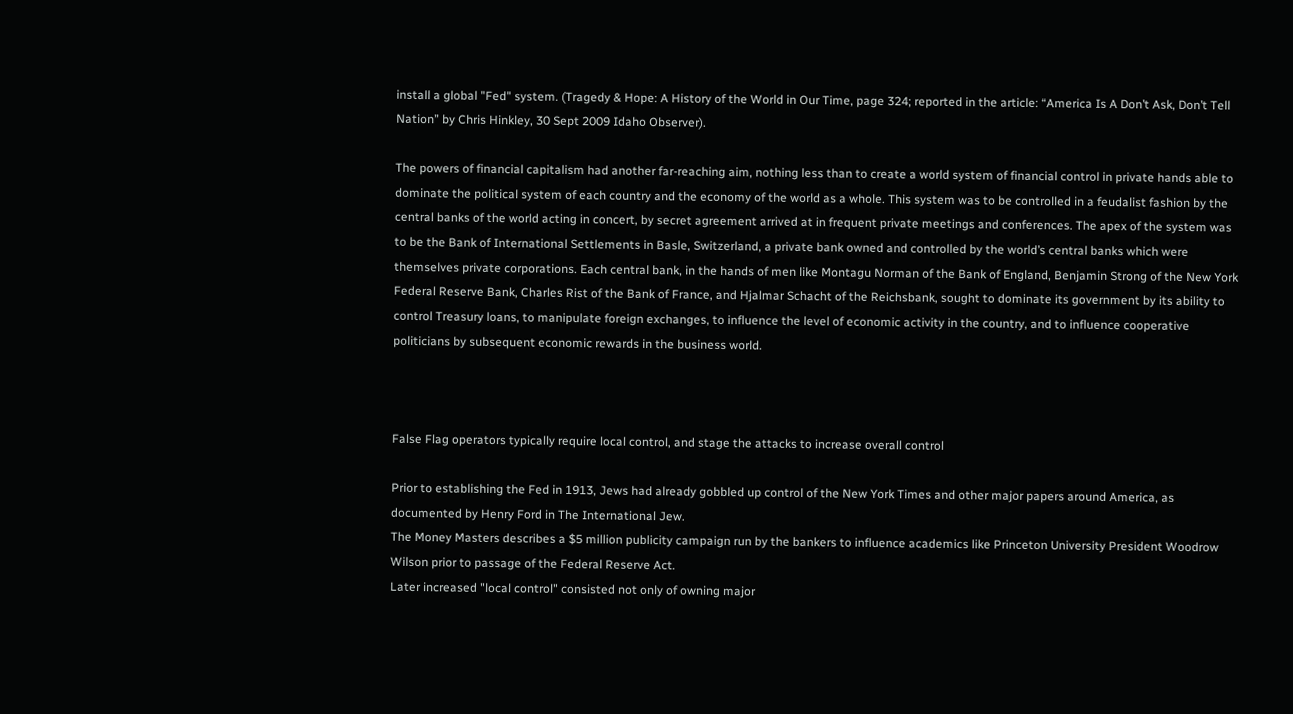install a global "Fed" system. (Tragedy & Hope: A History of the World in Our Time, page 324; reported in the article: “America Is A Don’t Ask, Don’t Tell Nation” by Chris Hinkley, 30 Sept 2009 Idaho Observer).

The powers of financial capitalism had another far-reaching aim, nothing less than to create a world system of financial control in private hands able to dominate the political system of each country and the economy of the world as a whole. This system was to be controlled in a feudalist fashion by the central banks of the world acting in concert, by secret agreement arrived at in frequent private meetings and conferences. The apex of the system was to be the Bank of International Settlements in Basle, Switzerland, a private bank owned and controlled by the world’s central banks which were themselves private corporations. Each central bank, in the hands of men like Montagu Norman of the Bank of England, Benjamin Strong of the New York Federal Reserve Bank, Charles Rist of the Bank of France, and Hjalmar Schacht of the Reichsbank, sought to dominate its government by its ability to control Treasury loans, to manipulate foreign exchanges, to influence the level of economic activity in the country, and to influence cooperative politicians by subsequent economic rewards in the business world.



False Flag operators typically require local control, and stage the attacks to increase overall control

Prior to establishing the Fed in 1913, Jews had already gobbled up control of the New York Times and other major papers around America, as documented by Henry Ford in The International Jew.
The Money Masters describes a $5 million publicity campaign run by the bankers to influence academics like Princeton University President Woodrow Wilson prior to passage of the Federal Reserve Act.
Later increased "local control" consisted not only of owning major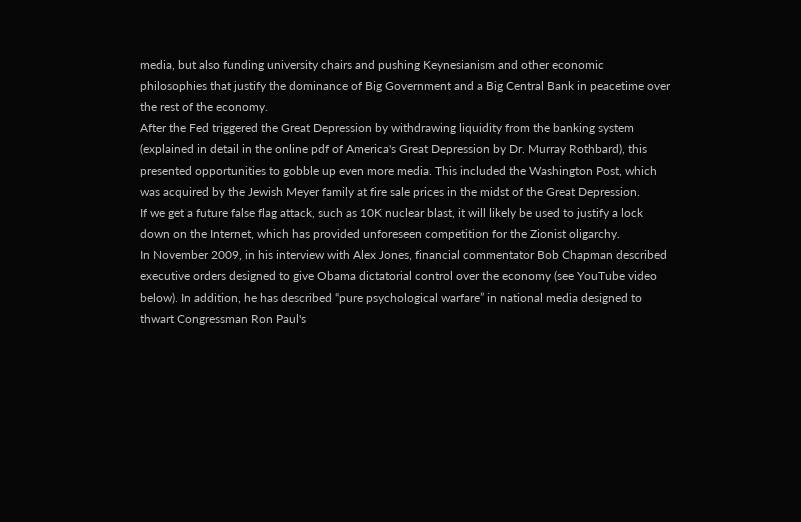media, but also funding university chairs and pushing Keynesianism and other economic philosophies that justify the dominance of Big Government and a Big Central Bank in peacetime over the rest of the economy.
After the Fed triggered the Great Depression by withdrawing liquidity from the banking system (explained in detail in the online pdf of America's Great Depression by Dr. Murray Rothbard), this presented opportunities to gobble up even more media. This included the Washington Post, which was acquired by the Jewish Meyer family at fire sale prices in the midst of the Great Depression.
If we get a future false flag attack, such as 10K nuclear blast, it will likely be used to justify a lock down on the Internet, which has provided unforeseen competition for the Zionist oligarchy.
In November 2009, in his interview with Alex Jones, financial commentator Bob Chapman described executive orders designed to give Obama dictatorial control over the economy (see YouTube video below). In addition, he has described “pure psychological warfare” in national media designed to thwart Congressman Ron Paul's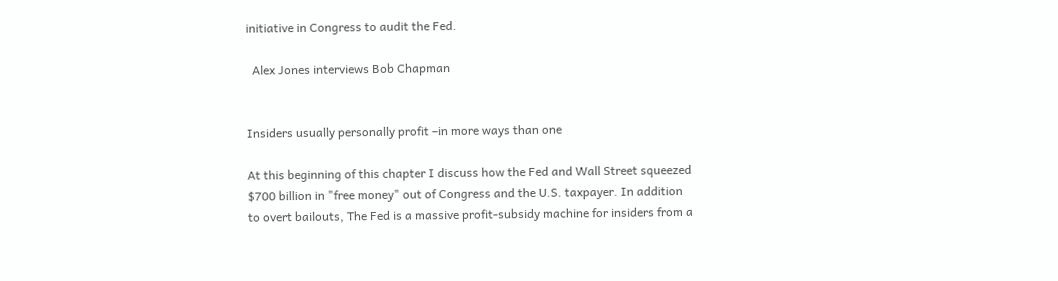initiative in Congress to audit the Fed.

  Alex Jones interviews Bob Chapman


Insiders usually personally profit –in more ways than one

At this beginning of this chapter I discuss how the Fed and Wall Street squeezed $700 billion in "free money" out of Congress and the U.S. taxpayer. In addition to overt bailouts, The Fed is a massive profit-subsidy machine for insiders from a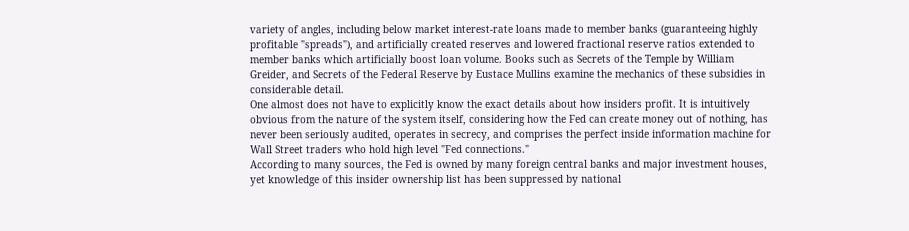variety of angles, including below market interest-rate loans made to member banks (guaranteeing highly profitable "spreads"), and artificially created reserves and lowered fractional reserve ratios extended to member banks which artificially boost loan volume. Books such as Secrets of the Temple by William Greider, and Secrets of the Federal Reserve by Eustace Mullins examine the mechanics of these subsidies in considerable detail.
One almost does not have to explicitly know the exact details about how insiders profit. It is intuitively obvious from the nature of the system itself, considering how the Fed can create money out of nothing, has never been seriously audited, operates in secrecy, and comprises the perfect inside information machine for Wall Street traders who hold high level "Fed connections."
According to many sources, the Fed is owned by many foreign central banks and major investment houses, yet knowledge of this insider ownership list has been suppressed by national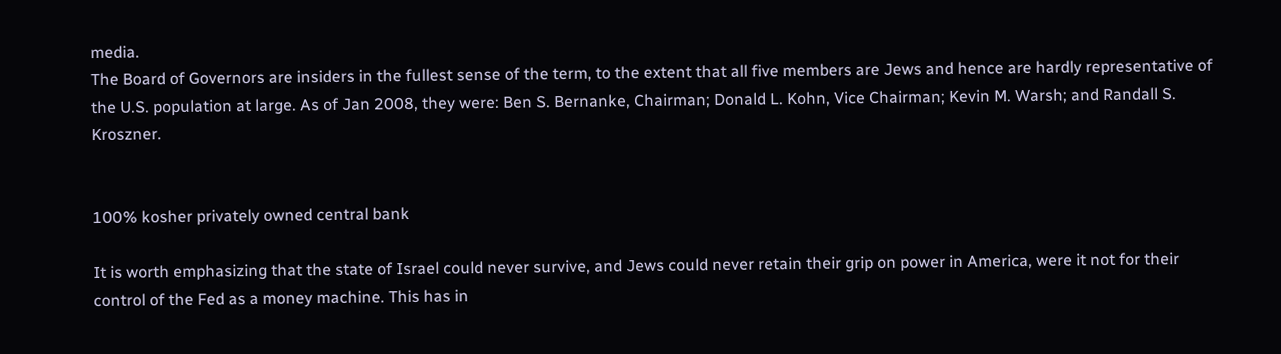media.
The Board of Governors are insiders in the fullest sense of the term, to the extent that all five members are Jews and hence are hardly representative of the U.S. population at large. As of Jan 2008, they were: Ben S. Bernanke, Chairman; Donald L. Kohn, Vice Chairman; Kevin M. Warsh; and Randall S. Kroszner.


100% kosher privately owned central bank

It is worth emphasizing that the state of Israel could never survive, and Jews could never retain their grip on power in America, were it not for their control of the Fed as a money machine. This has in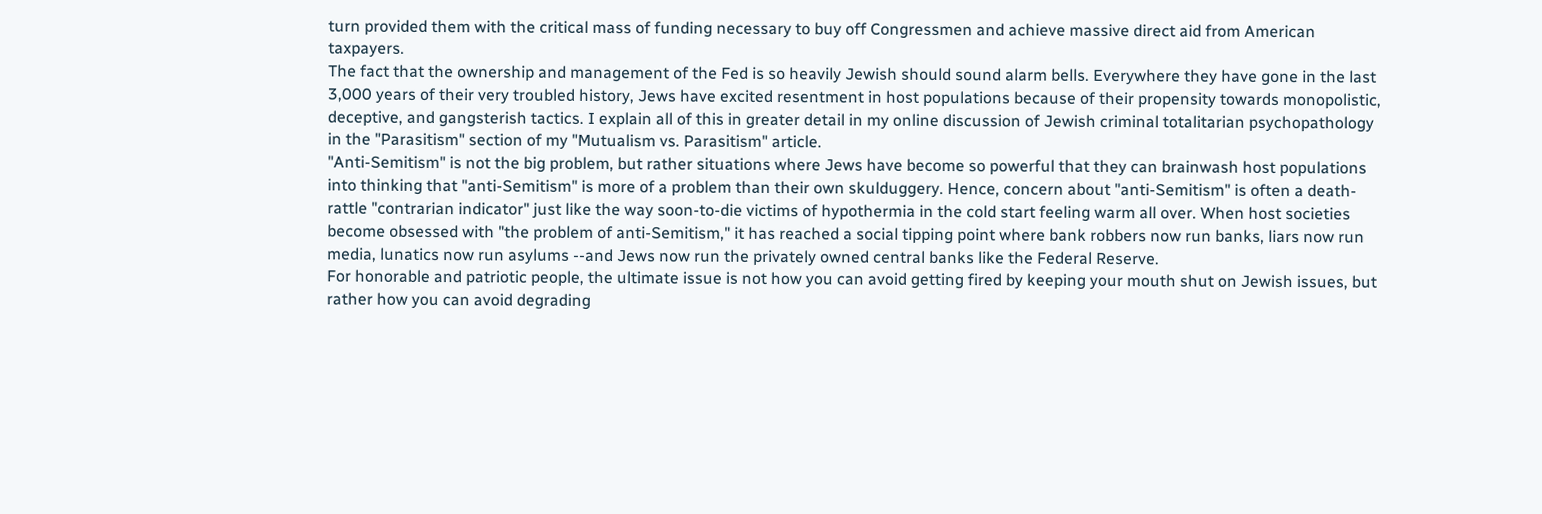turn provided them with the critical mass of funding necessary to buy off Congressmen and achieve massive direct aid from American taxpayers.
The fact that the ownership and management of the Fed is so heavily Jewish should sound alarm bells. Everywhere they have gone in the last 3,000 years of their very troubled history, Jews have excited resentment in host populations because of their propensity towards monopolistic, deceptive, and gangsterish tactics. I explain all of this in greater detail in my online discussion of Jewish criminal totalitarian psychopathology in the "Parasitism" section of my "Mutualism vs. Parasitism" article.
"Anti-Semitism" is not the big problem, but rather situations where Jews have become so powerful that they can brainwash host populations into thinking that "anti-Semitism" is more of a problem than their own skulduggery. Hence, concern about "anti-Semitism" is often a death-rattle "contrarian indicator" just like the way soon-to-die victims of hypothermia in the cold start feeling warm all over. When host societies become obsessed with "the problem of anti-Semitism," it has reached a social tipping point where bank robbers now run banks, liars now run media, lunatics now run asylums --and Jews now run the privately owned central banks like the Federal Reserve.
For honorable and patriotic people, the ultimate issue is not how you can avoid getting fired by keeping your mouth shut on Jewish issues, but rather how you can avoid degrading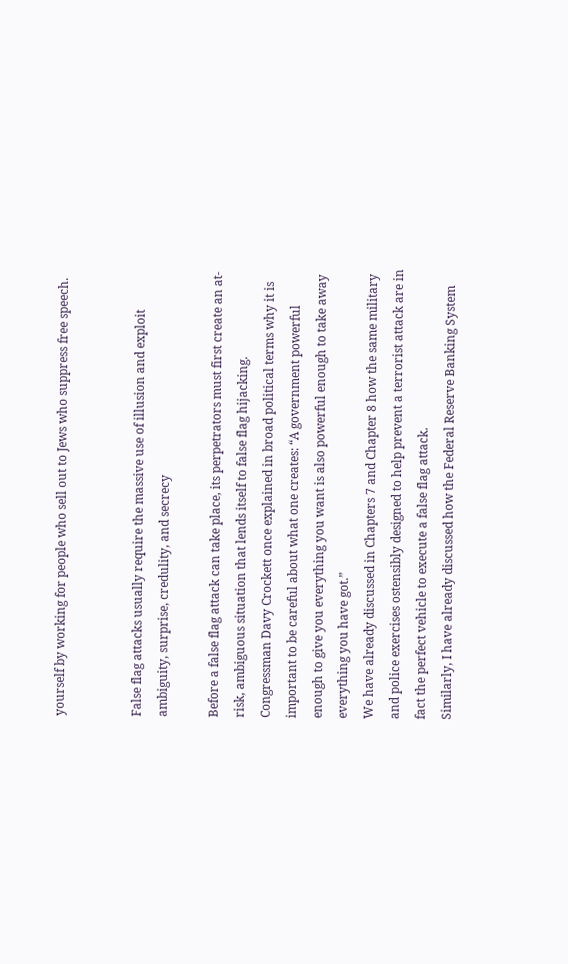yourself by working for people who sell out to Jews who suppress free speech.


False flag attacks usually require the massive use of illusion and exploit ambiguity, surprise, credulity, and secrecy

Before a false flag attack can take place, its perpetrators must first create an at-risk, ambiguous situation that lends itself to false flag hijacking.
Congressman Davy Crockett once explained in broad political terms why it is important to be careful about what one creates: “A government powerful enough to give you everything you want is also powerful enough to take away everything you have got.”
We have already discussed in Chapters 7 and Chapter 8 how the same military and police exercises ostensibly designed to help prevent a terrorist attack are in fact the perfect vehicle to execute a false flag attack.
Similarly, I have already discussed how the Federal Reserve Banking System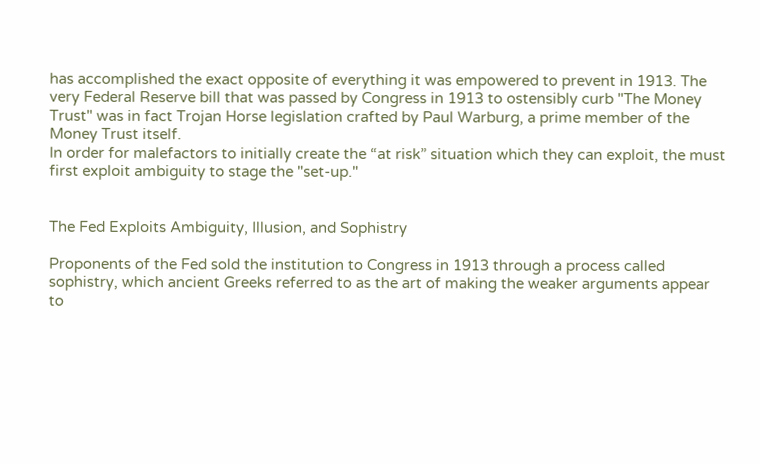has accomplished the exact opposite of everything it was empowered to prevent in 1913. The very Federal Reserve bill that was passed by Congress in 1913 to ostensibly curb "The Money Trust" was in fact Trojan Horse legislation crafted by Paul Warburg, a prime member of the Money Trust itself.
In order for malefactors to initially create the “at risk” situation which they can exploit, the must first exploit ambiguity to stage the "set-up."


The Fed Exploits Ambiguity, Illusion, and Sophistry

Proponents of the Fed sold the institution to Congress in 1913 through a process called sophistry, which ancient Greeks referred to as the art of making the weaker arguments appear to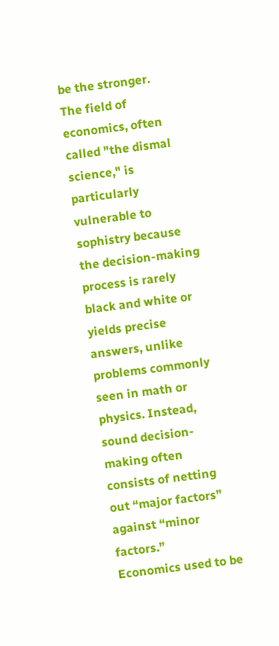be the stronger.
The field of economics, often called "the dismal science," is particularly vulnerable to sophistry because the decision-making process is rarely black and white or yields precise answers, unlike problems commonly seen in math or physics. Instead, sound decision-making often consists of netting out “major factors” against “minor factors.”
Economics used to be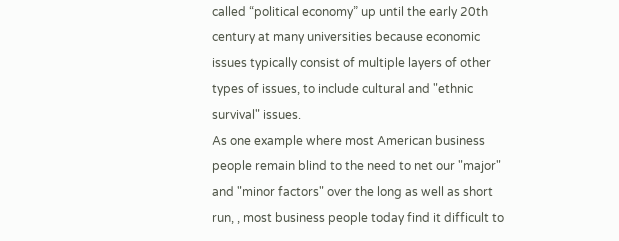called “political economy” up until the early 20th century at many universities because economic issues typically consist of multiple layers of other types of issues, to include cultural and "ethnic survival" issues.
As one example where most American business people remain blind to the need to net our "major" and "minor factors" over the long as well as short run, , most business people today find it difficult to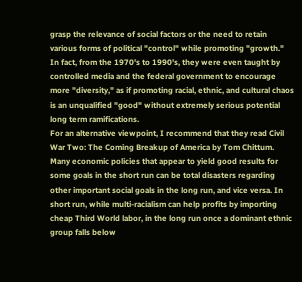grasp the relevance of social factors or the need to retain various forms of political "control" while promoting "growth." In fact, from the 1970's to 1990's, they were even taught by controlled media and the federal government to encourage more "diversity," as if promoting racial, ethnic, and cultural chaos is an unqualified "good" without extremely serious potential long term ramifications.
For an alternative viewpoint, I recommend that they read Civil War Two: The Coming Breakup of America by Tom Chittum. Many economic policies that appear to yield good results for some goals in the short run can be total disasters regarding other important social goals in the long run, and vice versa. In short run, while multi-racialism can help profits by importing cheap Third World labor, in the long run once a dominant ethnic group falls below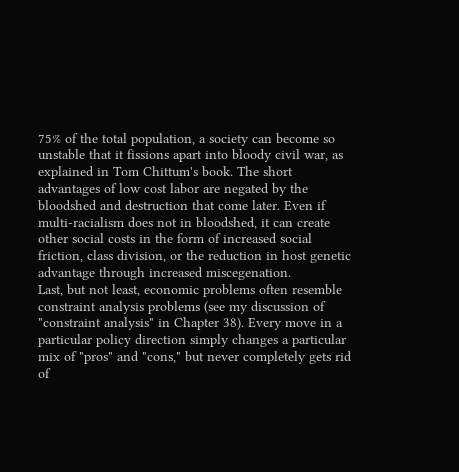75% of the total population, a society can become so unstable that it fissions apart into bloody civil war, as explained in Tom Chittum's book. The short advantages of low cost labor are negated by the bloodshed and destruction that come later. Even if multi-racialism does not in bloodshed, it can create other social costs in the form of increased social friction, class division, or the reduction in host genetic advantage through increased miscegenation.
Last, but not least, economic problems often resemble constraint analysis problems (see my discussion of "constraint analysis" in Chapter 38). Every move in a particular policy direction simply changes a particular mix of "pros" and "cons," but never completely gets rid of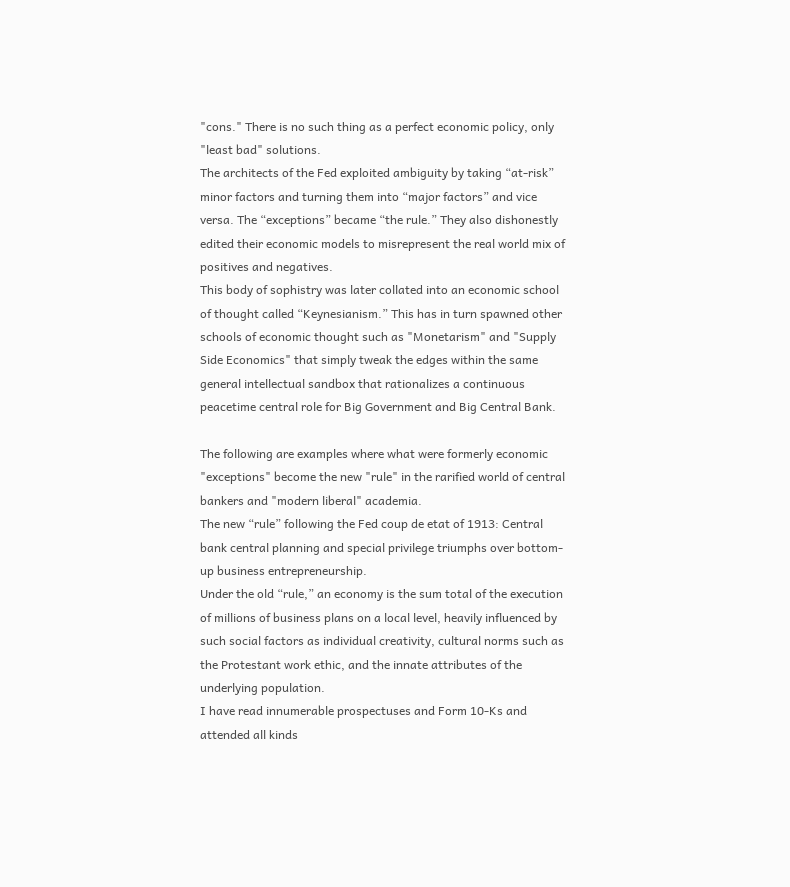"cons." There is no such thing as a perfect economic policy, only "least bad" solutions.
The architects of the Fed exploited ambiguity by taking “at-risk” minor factors and turning them into “major factors” and vice versa. The “exceptions” became “the rule.” They also dishonestly edited their economic models to misrepresent the real world mix of positives and negatives.
This body of sophistry was later collated into an economic school of thought called “Keynesianism.” This has in turn spawned other schools of economic thought such as "Monetarism" and "Supply Side Economics" that simply tweak the edges within the same general intellectual sandbox that rationalizes a continuous peacetime central role for Big Government and Big Central Bank.

The following are examples where what were formerly economic "exceptions" become the new "rule" in the rarified world of central bankers and "modern liberal" academia.
The new “rule” following the Fed coup de etat of 1913: Central bank central planning and special privilege triumphs over bottom-up business entrepreneurship.
Under the old “rule,” an economy is the sum total of the execution of millions of business plans on a local level, heavily influenced by such social factors as individual creativity, cultural norms such as the Protestant work ethic, and the innate attributes of the underlying population.
I have read innumerable prospectuses and Form 10-Ks and attended all kinds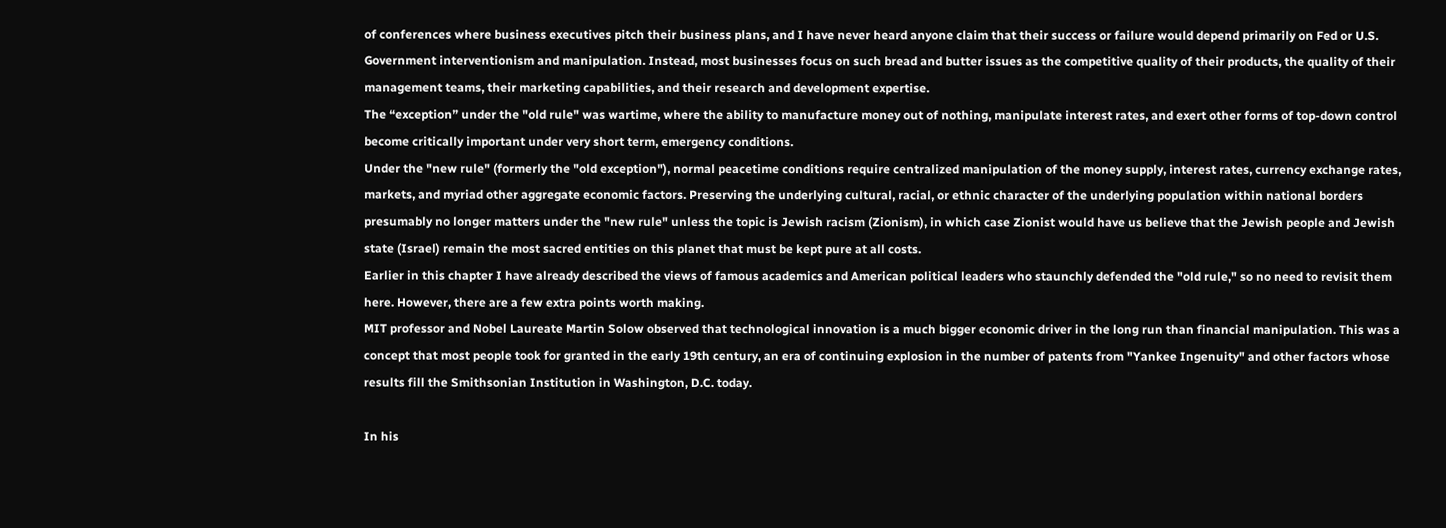of conferences where business executives pitch their business plans, and I have never heard anyone claim that their success or failure would depend primarily on Fed or U.S. Government interventionism and manipulation. Instead, most businesses focus on such bread and butter issues as the competitive quality of their products, the quality of their management teams, their marketing capabilities, and their research and development expertise.
The “exception” under the "old rule" was wartime, where the ability to manufacture money out of nothing, manipulate interest rates, and exert other forms of top-down control become critically important under very short term, emergency conditions.
Under the "new rule" (formerly the "old exception"), normal peacetime conditions require centralized manipulation of the money supply, interest rates, currency exchange rates, markets, and myriad other aggregate economic factors. Preserving the underlying cultural, racial, or ethnic character of the underlying population within national borders presumably no longer matters under the "new rule" unless the topic is Jewish racism (Zionism), in which case Zionist would have us believe that the Jewish people and Jewish state (Israel) remain the most sacred entities on this planet that must be kept pure at all costs.
Earlier in this chapter I have already described the views of famous academics and American political leaders who staunchly defended the "old rule," so no need to revisit them here. However, there are a few extra points worth making.
MIT professor and Nobel Laureate Martin Solow observed that technological innovation is a much bigger economic driver in the long run than financial manipulation. This was a concept that most people took for granted in the early 19th century, an era of continuing explosion in the number of patents from "Yankee Ingenuity" and other factors whose results fill the Smithsonian Institution in Washington, D.C. today.

In his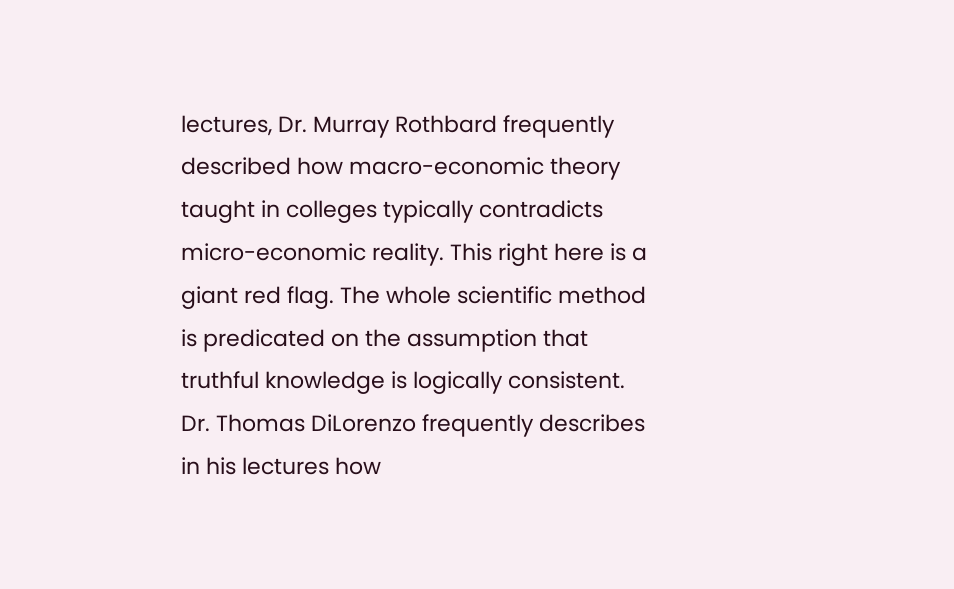lectures, Dr. Murray Rothbard frequently described how macro-economic theory taught in colleges typically contradicts micro-economic reality. This right here is a giant red flag. The whole scientific method is predicated on the assumption that truthful knowledge is logically consistent.
Dr. Thomas DiLorenzo frequently describes in his lectures how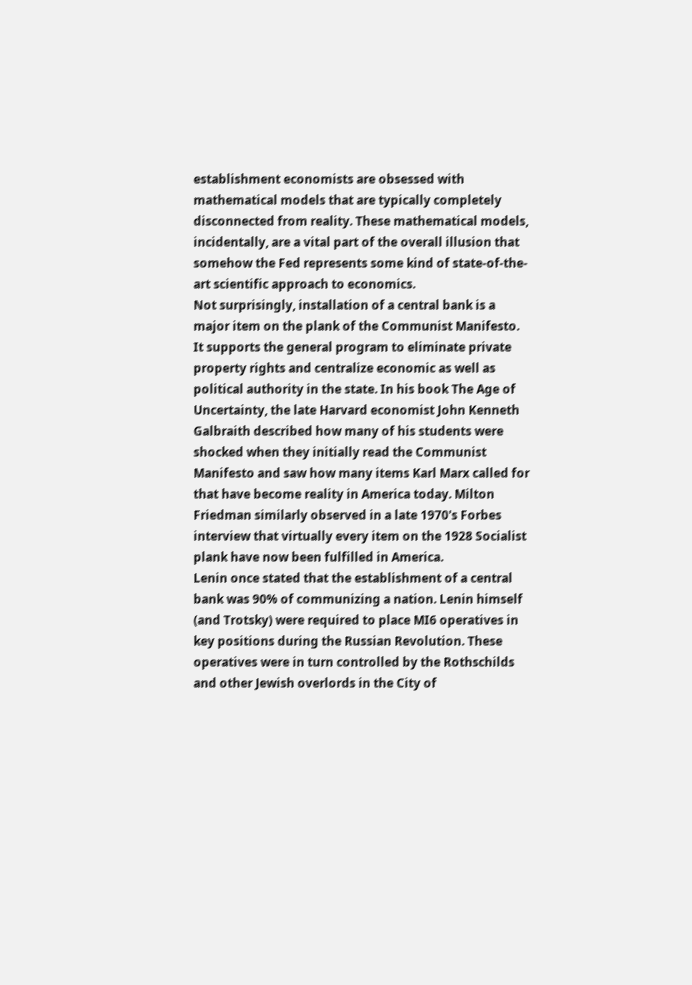establishment economists are obsessed with mathematical models that are typically completely disconnected from reality. These mathematical models, incidentally, are a vital part of the overall illusion that somehow the Fed represents some kind of state-of-the-art scientific approach to economics.
Not surprisingly, installation of a central bank is a major item on the plank of the Communist Manifesto. It supports the general program to eliminate private property rights and centralize economic as well as political authority in the state. In his book The Age of Uncertainty, the late Harvard economist John Kenneth Galbraith described how many of his students were shocked when they initially read the Communist Manifesto and saw how many items Karl Marx called for that have become reality in America today. Milton Friedman similarly observed in a late 1970's Forbes interview that virtually every item on the 1928 Socialist plank have now been fulfilled in America.
Lenin once stated that the establishment of a central bank was 90% of communizing a nation. Lenin himself (and Trotsky) were required to place MI6 operatives in key positions during the Russian Revolution. These operatives were in turn controlled by the Rothschilds and other Jewish overlords in the City of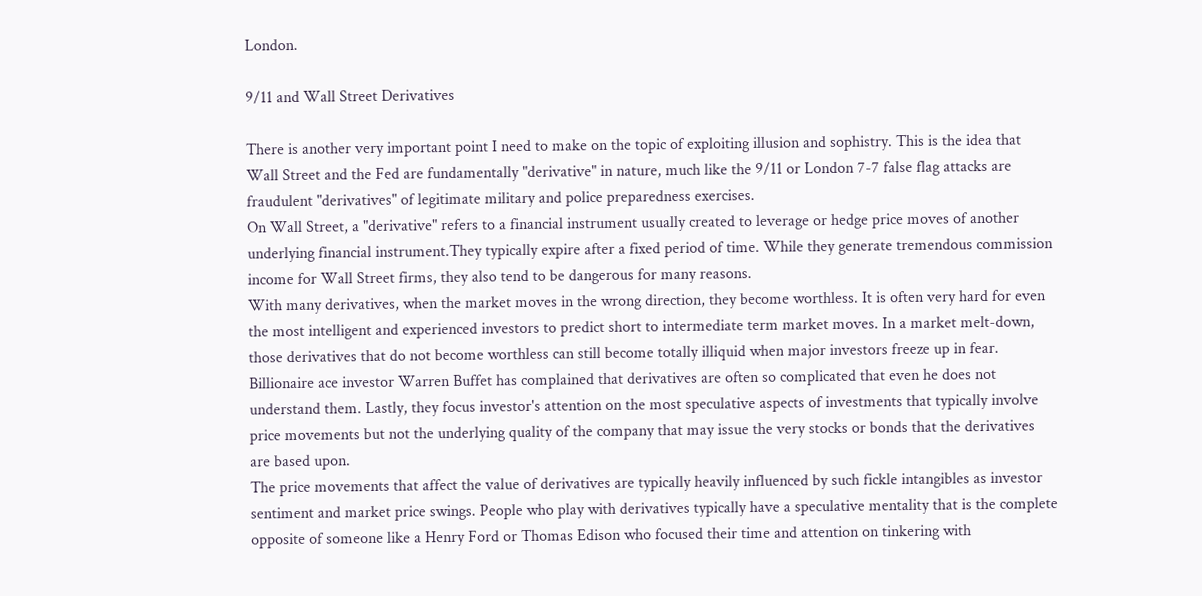London.

9/11 and Wall Street Derivatives

There is another very important point I need to make on the topic of exploiting illusion and sophistry. This is the idea that Wall Street and the Fed are fundamentally "derivative" in nature, much like the 9/11 or London 7-7 false flag attacks are fraudulent "derivatives" of legitimate military and police preparedness exercises.
On Wall Street, a "derivative" refers to a financial instrument usually created to leverage or hedge price moves of another underlying financial instrument.They typically expire after a fixed period of time. While they generate tremendous commission income for Wall Street firms, they also tend to be dangerous for many reasons.
With many derivatives, when the market moves in the wrong direction, they become worthless. It is often very hard for even the most intelligent and experienced investors to predict short to intermediate term market moves. In a market melt-down, those derivatives that do not become worthless can still become totally illiquid when major investors freeze up in fear.
Billionaire ace investor Warren Buffet has complained that derivatives are often so complicated that even he does not understand them. Lastly, they focus investor's attention on the most speculative aspects of investments that typically involve price movements but not the underlying quality of the company that may issue the very stocks or bonds that the derivatives are based upon.
The price movements that affect the value of derivatives are typically heavily influenced by such fickle intangibles as investor sentiment and market price swings. People who play with derivatives typically have a speculative mentality that is the complete opposite of someone like a Henry Ford or Thomas Edison who focused their time and attention on tinkering with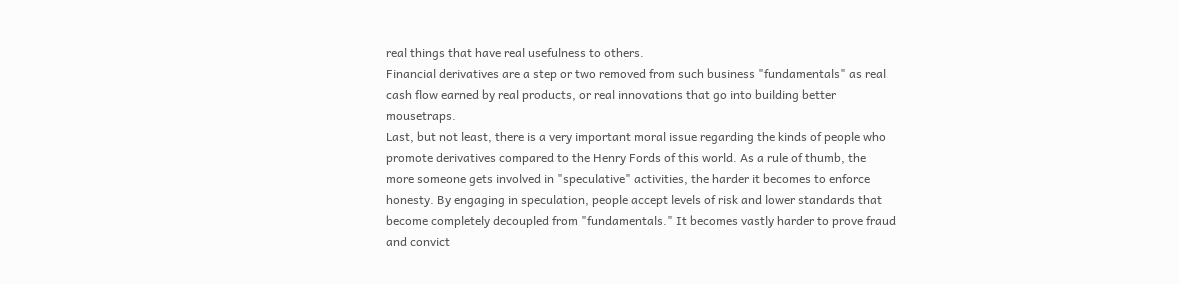real things that have real usefulness to others.
Financial derivatives are a step or two removed from such business "fundamentals" as real cash flow earned by real products, or real innovations that go into building better mousetraps.
Last, but not least, there is a very important moral issue regarding the kinds of people who promote derivatives compared to the Henry Fords of this world. As a rule of thumb, the more someone gets involved in "speculative" activities, the harder it becomes to enforce honesty. By engaging in speculation, people accept levels of risk and lower standards that become completely decoupled from "fundamentals." It becomes vastly harder to prove fraud and convict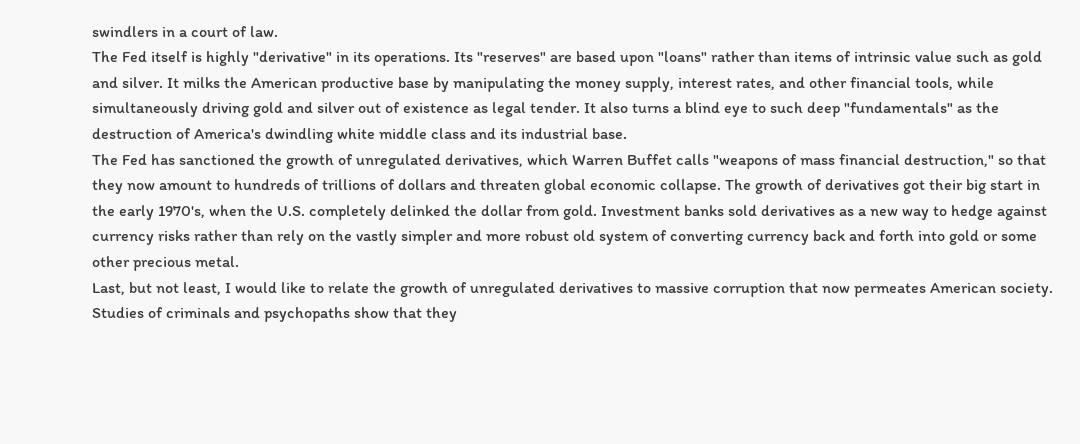swindlers in a court of law.
The Fed itself is highly "derivative" in its operations. Its "reserves" are based upon "loans" rather than items of intrinsic value such as gold and silver. It milks the American productive base by manipulating the money supply, interest rates, and other financial tools, while simultaneously driving gold and silver out of existence as legal tender. It also turns a blind eye to such deep "fundamentals" as the destruction of America's dwindling white middle class and its industrial base.
The Fed has sanctioned the growth of unregulated derivatives, which Warren Buffet calls "weapons of mass financial destruction," so that they now amount to hundreds of trillions of dollars and threaten global economic collapse. The growth of derivatives got their big start in the early 1970's, when the U.S. completely delinked the dollar from gold. Investment banks sold derivatives as a new way to hedge against currency risks rather than rely on the vastly simpler and more robust old system of converting currency back and forth into gold or some other precious metal.
Last, but not least, I would like to relate the growth of unregulated derivatives to massive corruption that now permeates American society.
Studies of criminals and psychopaths show that they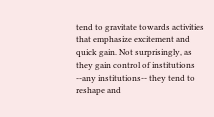tend to gravitate towards activities that emphasize excitement and quick gain. Not surprisingly, as they gain control of institutions --any institutions-- they tend to reshape and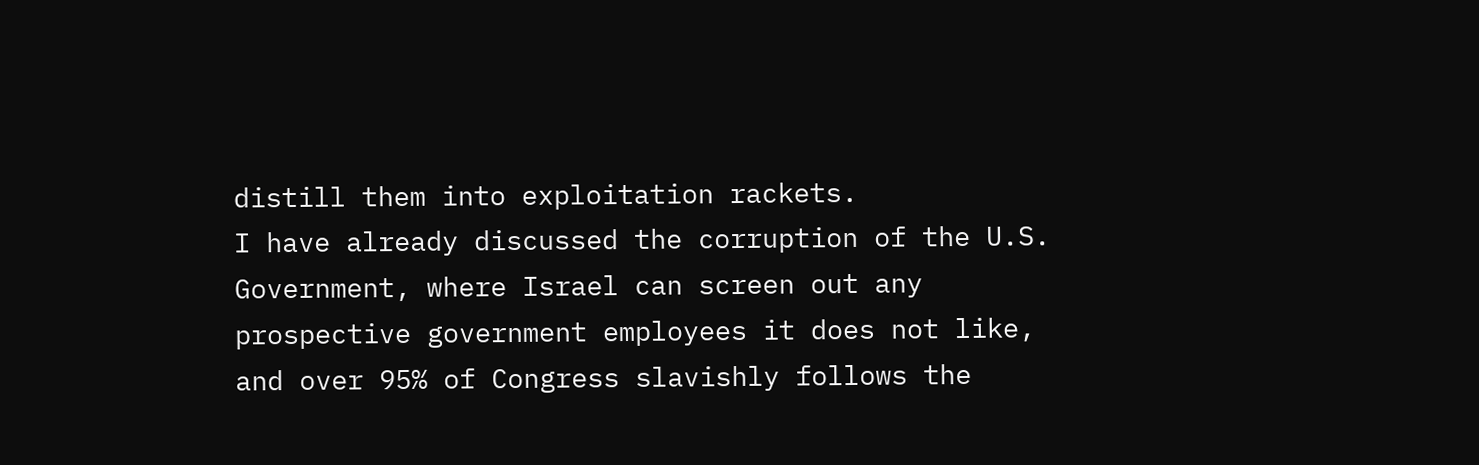distill them into exploitation rackets.
I have already discussed the corruption of the U.S. Government, where Israel can screen out any prospective government employees it does not like, and over 95% of Congress slavishly follows the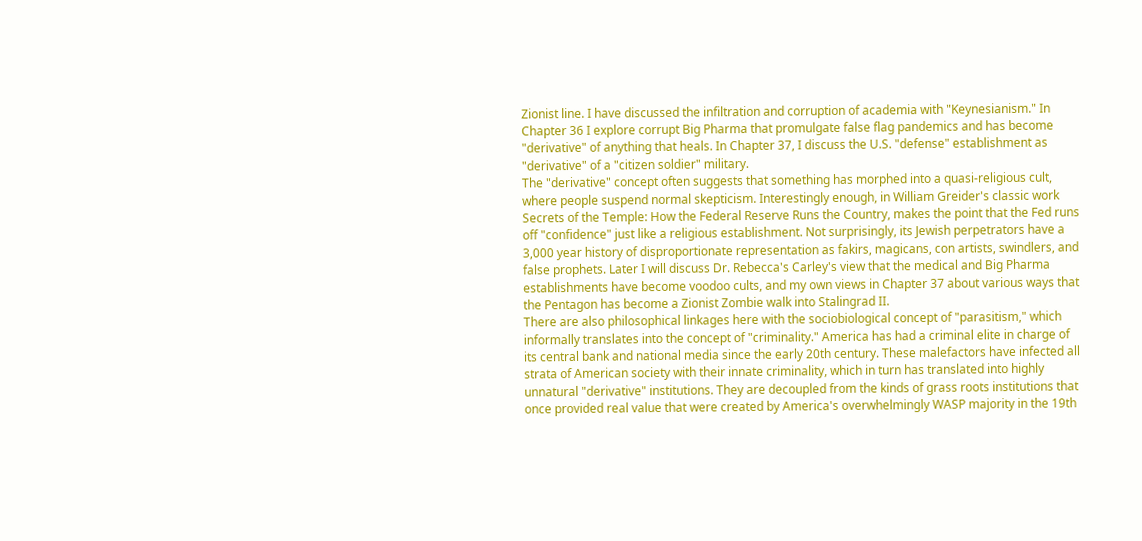Zionist line. I have discussed the infiltration and corruption of academia with "Keynesianism." In Chapter 36 I explore corrupt Big Pharma that promulgate false flag pandemics and has become "derivative" of anything that heals. In Chapter 37, I discuss the U.S. "defense" establishment as "derivative" of a "citizen soldier" military.
The "derivative" concept often suggests that something has morphed into a quasi-religious cult, where people suspend normal skepticism. Interestingly enough, in William Greider's classic work Secrets of the Temple: How the Federal Reserve Runs the Country, makes the point that the Fed runs off "confidence" just like a religious establishment. Not surprisingly, its Jewish perpetrators have a 3,000 year history of disproportionate representation as fakirs, magicans, con artists, swindlers, and false prophets. Later I will discuss Dr. Rebecca's Carley's view that the medical and Big Pharma establishments have become voodoo cults, and my own views in Chapter 37 about various ways that the Pentagon has become a Zionist Zombie walk into Stalingrad II.
There are also philosophical linkages here with the sociobiological concept of "parasitism," which informally translates into the concept of "criminality." America has had a criminal elite in charge of its central bank and national media since the early 20th century. These malefactors have infected all strata of American society with their innate criminality, which in turn has translated into highly unnatural "derivative" institutions. They are decoupled from the kinds of grass roots institutions that once provided real value that were created by America's overwhelmingly WASP majority in the 19th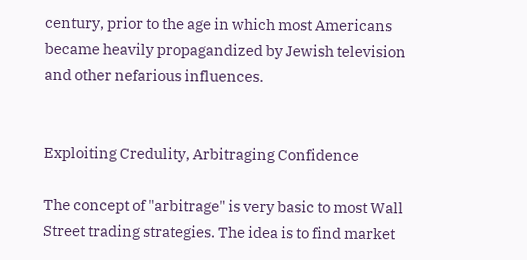century, prior to the age in which most Americans became heavily propagandized by Jewish television and other nefarious influences.


Exploiting Credulity, Arbitraging Confidence

The concept of "arbitrage" is very basic to most Wall Street trading strategies. The idea is to find market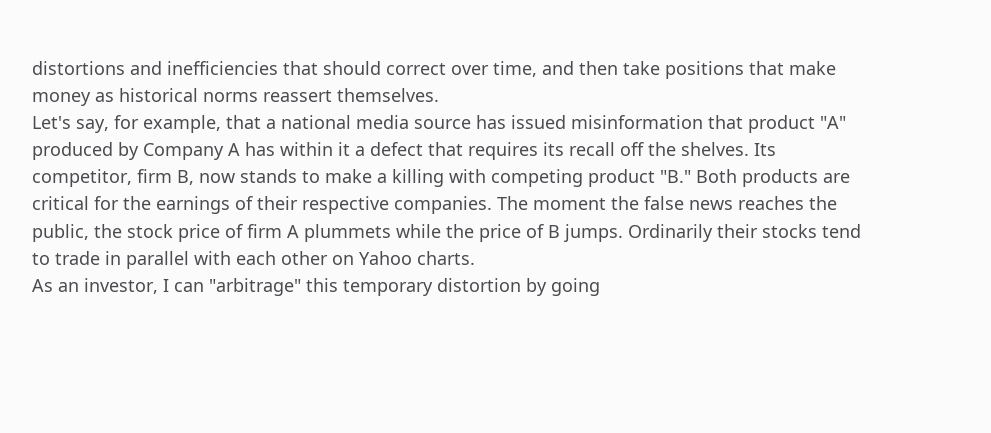distortions and inefficiencies that should correct over time, and then take positions that make money as historical norms reassert themselves.
Let's say, for example, that a national media source has issued misinformation that product "A" produced by Company A has within it a defect that requires its recall off the shelves. Its competitor, firm B, now stands to make a killing with competing product "B." Both products are critical for the earnings of their respective companies. The moment the false news reaches the public, the stock price of firm A plummets while the price of B jumps. Ordinarily their stocks tend to trade in parallel with each other on Yahoo charts.
As an investor, I can "arbitrage" this temporary distortion by going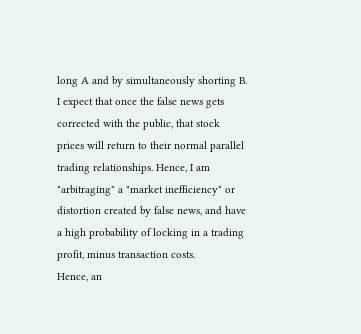long A and by simultaneously shorting B. I expect that once the false news gets corrected with the public, that stock prices will return to their normal parallel trading relationships. Hence, I am "arbitraging" a "market inefficiency" or distortion created by false news, and have a high probability of locking in a trading profit, minus transaction costs.
Hence, an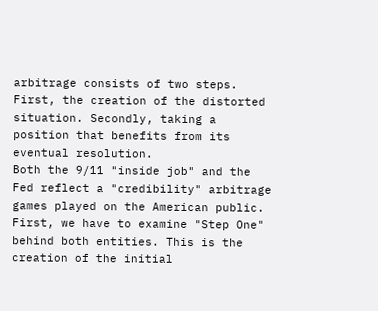arbitrage consists of two steps. First, the creation of the distorted situation. Secondly, taking a position that benefits from its eventual resolution.
Both the 9/11 "inside job" and the Fed reflect a "credibility" arbitrage games played on the American public.
First, we have to examine "Step One" behind both entities. This is the creation of the initial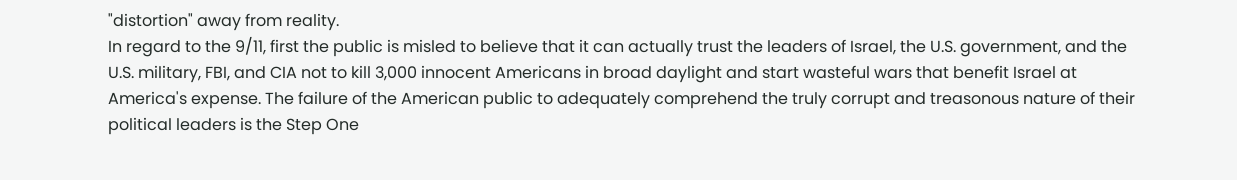"distortion" away from reality.
In regard to the 9/11, first the public is misled to believe that it can actually trust the leaders of Israel, the U.S. government, and the U.S. military, FBI, and CIA not to kill 3,000 innocent Americans in broad daylight and start wasteful wars that benefit Israel at America's expense. The failure of the American public to adequately comprehend the truly corrupt and treasonous nature of their political leaders is the Step One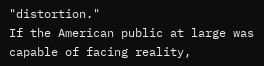"distortion."
If the American public at large was capable of facing reality,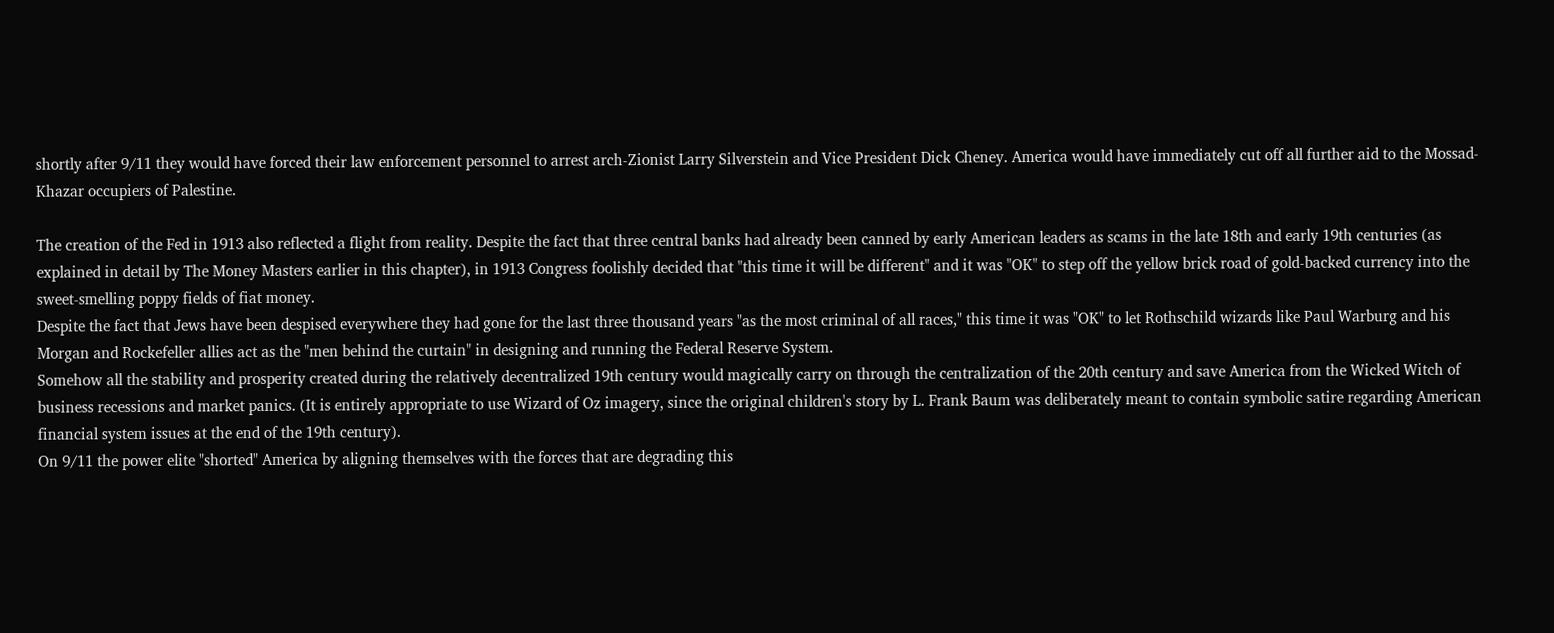shortly after 9/11 they would have forced their law enforcement personnel to arrest arch-Zionist Larry Silverstein and Vice President Dick Cheney. America would have immediately cut off all further aid to the Mossad-Khazar occupiers of Palestine.

The creation of the Fed in 1913 also reflected a flight from reality. Despite the fact that three central banks had already been canned by early American leaders as scams in the late 18th and early 19th centuries (as explained in detail by The Money Masters earlier in this chapter), in 1913 Congress foolishly decided that "this time it will be different" and it was "OK" to step off the yellow brick road of gold-backed currency into the sweet-smelling poppy fields of fiat money.
Despite the fact that Jews have been despised everywhere they had gone for the last three thousand years "as the most criminal of all races," this time it was "OK" to let Rothschild wizards like Paul Warburg and his Morgan and Rockefeller allies act as the "men behind the curtain" in designing and running the Federal Reserve System.
Somehow all the stability and prosperity created during the relatively decentralized 19th century would magically carry on through the centralization of the 20th century and save America from the Wicked Witch of business recessions and market panics. (It is entirely appropriate to use Wizard of Oz imagery, since the original children's story by L. Frank Baum was deliberately meant to contain symbolic satire regarding American financial system issues at the end of the 19th century).
On 9/11 the power elite "shorted" America by aligning themselves with the forces that are degrading this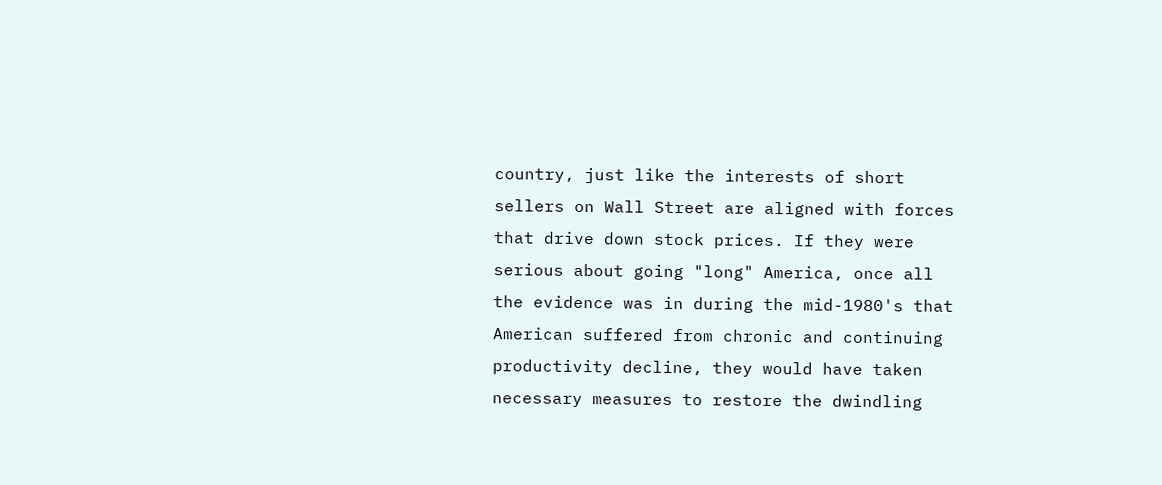country, just like the interests of short sellers on Wall Street are aligned with forces that drive down stock prices. If they were serious about going "long" America, once all the evidence was in during the mid-1980's that American suffered from chronic and continuing productivity decline, they would have taken necessary measures to restore the dwindling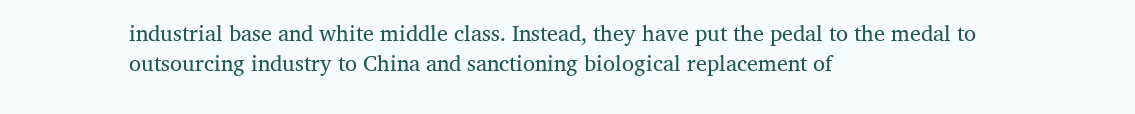industrial base and white middle class. Instead, they have put the pedal to the medal to outsourcing industry to China and sanctioning biological replacement of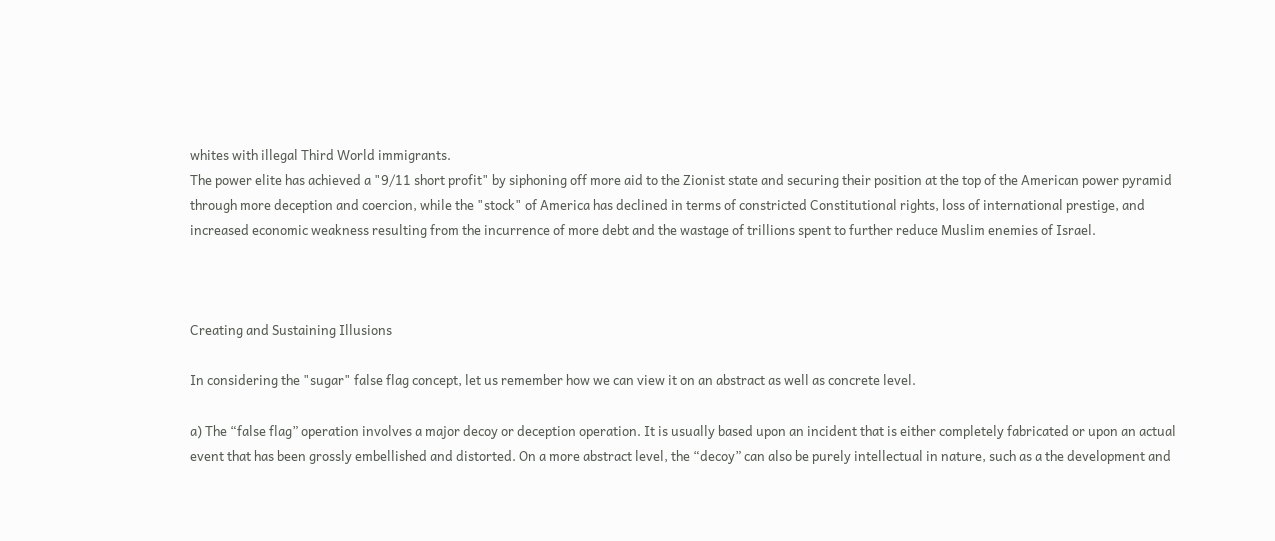whites with illegal Third World immigrants.
The power elite has achieved a "9/11 short profit" by siphoning off more aid to the Zionist state and securing their position at the top of the American power pyramid through more deception and coercion, while the "stock" of America has declined in terms of constricted Constitutional rights, loss of international prestige, and increased economic weakness resulting from the incurrence of more debt and the wastage of trillions spent to further reduce Muslim enemies of Israel.



Creating and Sustaining Illusions

In considering the "sugar" false flag concept, let us remember how we can view it on an abstract as well as concrete level.

a) The “false flag” operation involves a major decoy or deception operation. It is usually based upon an incident that is either completely fabricated or upon an actual event that has been grossly embellished and distorted. On a more abstract level, the “decoy” can also be purely intellectual in nature, such as a the development and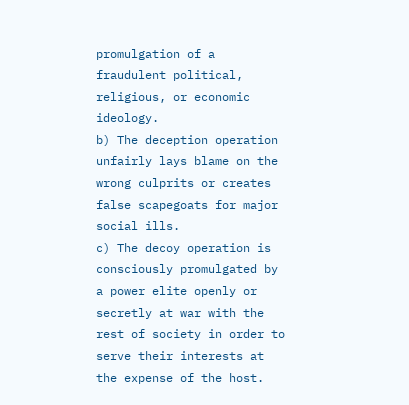promulgation of a fraudulent political, religious, or economic ideology.
b) The deception operation unfairly lays blame on the wrong culprits or creates false scapegoats for major social ills.
c) The decoy operation is consciously promulgated by a power elite openly or secretly at war with the rest of society in order to serve their interests at the expense of the host.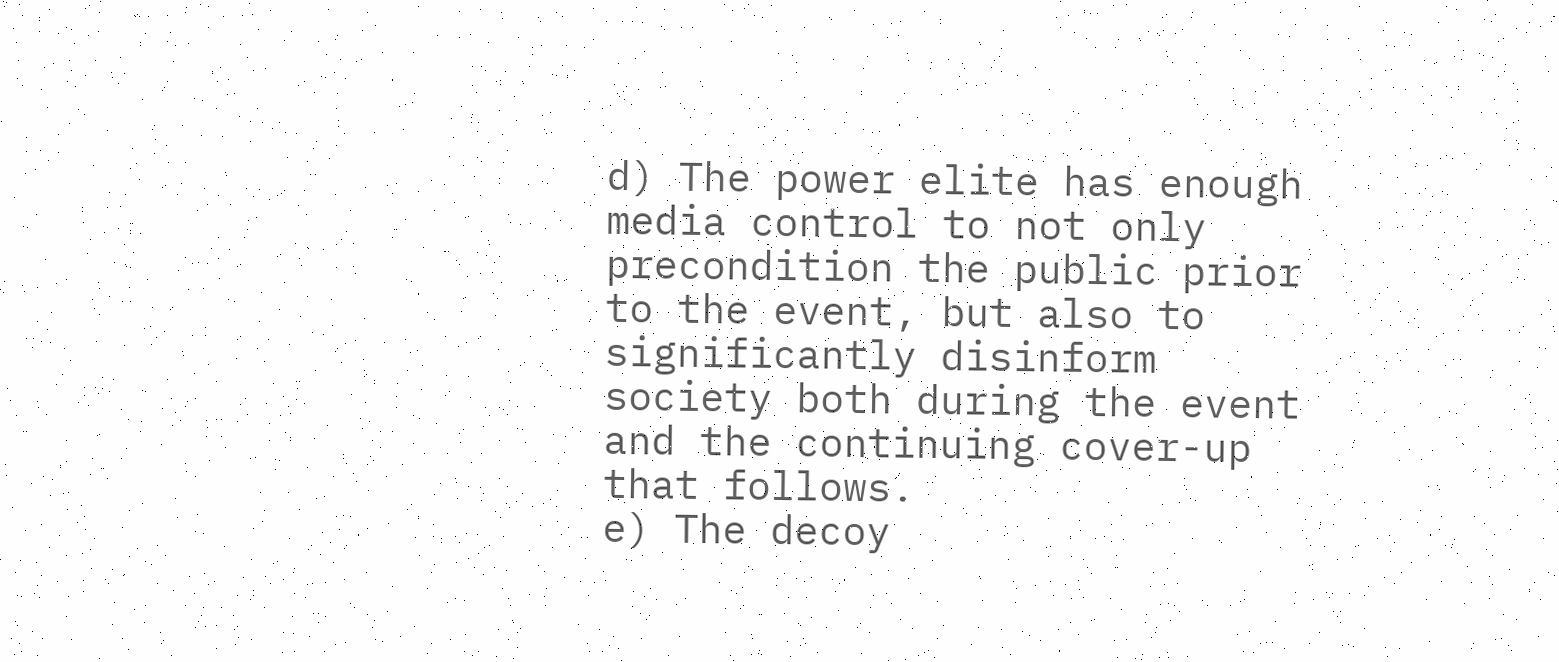d) The power elite has enough media control to not only precondition the public prior to the event, but also to significantly disinform society both during the event and the continuing cover-up that follows.
e) The decoy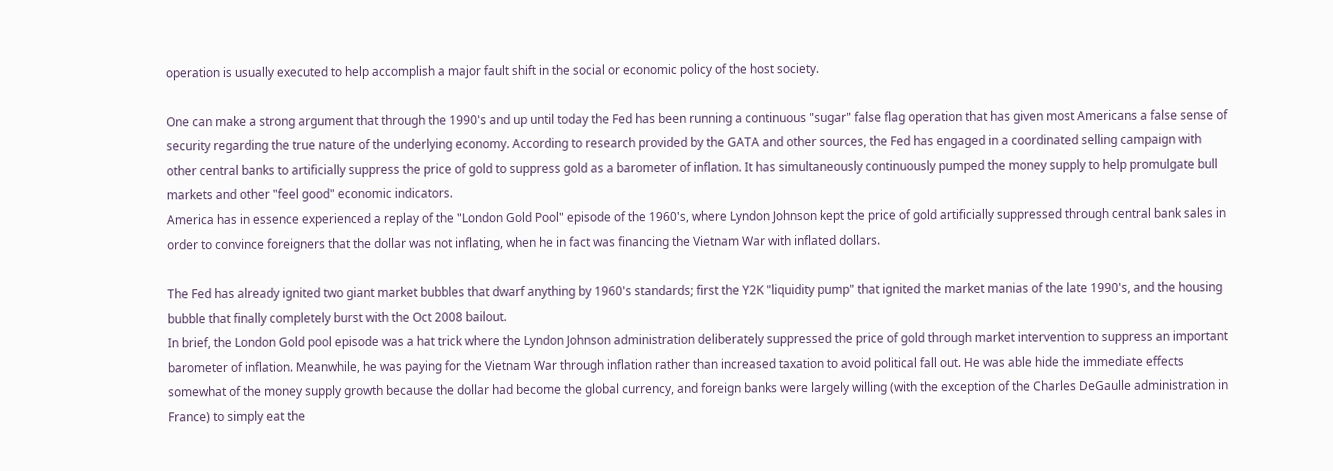operation is usually executed to help accomplish a major fault shift in the social or economic policy of the host society.

One can make a strong argument that through the 1990's and up until today the Fed has been running a continuous "sugar" false flag operation that has given most Americans a false sense of security regarding the true nature of the underlying economy. According to research provided by the GATA and other sources, the Fed has engaged in a coordinated selling campaign with other central banks to artificially suppress the price of gold to suppress gold as a barometer of inflation. It has simultaneously continuously pumped the money supply to help promulgate bull markets and other "feel good" economic indicators.
America has in essence experienced a replay of the "London Gold Pool" episode of the 1960's, where Lyndon Johnson kept the price of gold artificially suppressed through central bank sales in order to convince foreigners that the dollar was not inflating, when he in fact was financing the Vietnam War with inflated dollars.

The Fed has already ignited two giant market bubbles that dwarf anything by 1960's standards; first the Y2K "liquidity pump" that ignited the market manias of the late 1990's, and the housing bubble that finally completely burst with the Oct 2008 bailout.
In brief, the London Gold pool episode was a hat trick where the Lyndon Johnson administration deliberately suppressed the price of gold through market intervention to suppress an important barometer of inflation. Meanwhile, he was paying for the Vietnam War through inflation rather than increased taxation to avoid political fall out. He was able hide the immediate effects somewhat of the money supply growth because the dollar had become the global currency, and foreign banks were largely willing (with the exception of the Charles DeGaulle administration in France) to simply eat the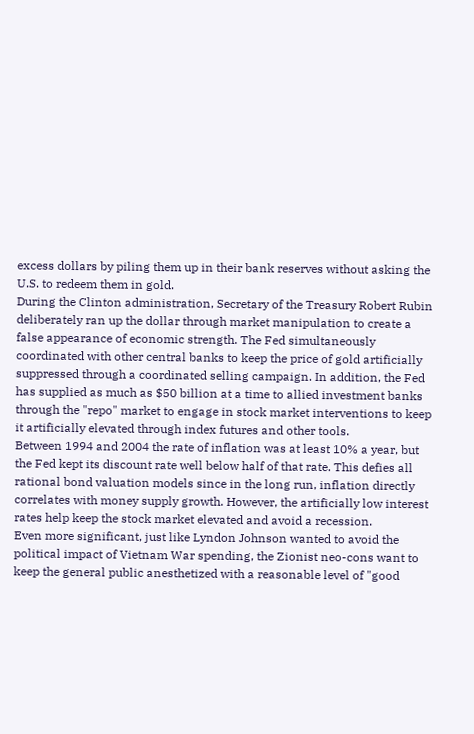excess dollars by piling them up in their bank reserves without asking the U.S. to redeem them in gold.
During the Clinton administration, Secretary of the Treasury Robert Rubin deliberately ran up the dollar through market manipulation to create a false appearance of economic strength. The Fed simultaneously coordinated with other central banks to keep the price of gold artificially suppressed through a coordinated selling campaign. In addition, the Fed has supplied as much as $50 billion at a time to allied investment banks through the "repo" market to engage in stock market interventions to keep it artificially elevated through index futures and other tools.
Between 1994 and 2004 the rate of inflation was at least 10% a year, but the Fed kept its discount rate well below half of that rate. This defies all rational bond valuation models since in the long run, inflation directly correlates with money supply growth. However, the artificially low interest rates help keep the stock market elevated and avoid a recession.
Even more significant, just like Lyndon Johnson wanted to avoid the political impact of Vietnam War spending, the Zionist neo-cons want to keep the general public anesthetized with a reasonable level of "good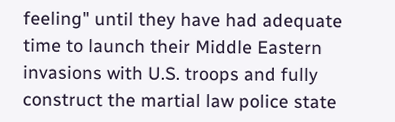feeling" until they have had adequate time to launch their Middle Eastern invasions with U.S. troops and fully construct the martial law police state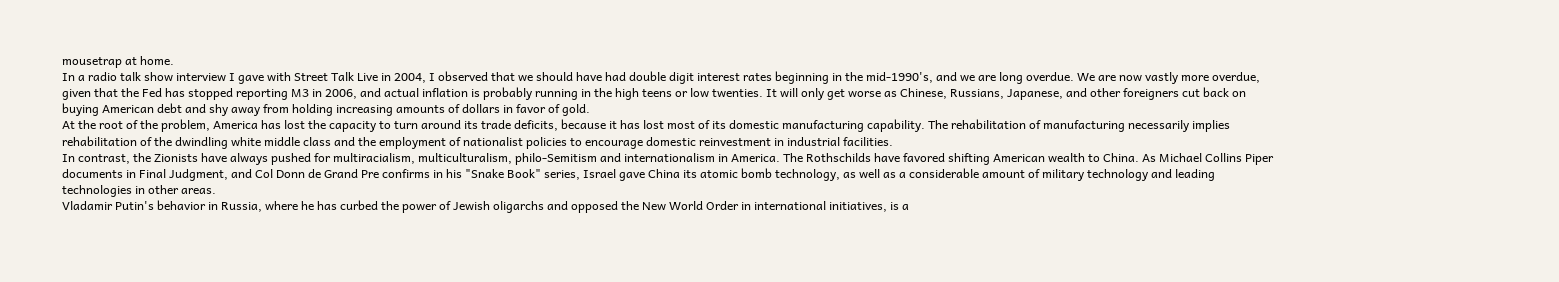mousetrap at home.
In a radio talk show interview I gave with Street Talk Live in 2004, I observed that we should have had double digit interest rates beginning in the mid-1990's, and we are long overdue. We are now vastly more overdue, given that the Fed has stopped reporting M3 in 2006, and actual inflation is probably running in the high teens or low twenties. It will only get worse as Chinese, Russians, Japanese, and other foreigners cut back on buying American debt and shy away from holding increasing amounts of dollars in favor of gold.
At the root of the problem, America has lost the capacity to turn around its trade deficits, because it has lost most of its domestic manufacturing capability. The rehabilitation of manufacturing necessarily implies rehabilitation of the dwindling white middle class and the employment of nationalist policies to encourage domestic reinvestment in industrial facilities.
In contrast, the Zionists have always pushed for multiracialism, multiculturalism, philo-Semitism and internationalism in America. The Rothschilds have favored shifting American wealth to China. As Michael Collins Piper documents in Final Judgment, and Col Donn de Grand Pre confirms in his "Snake Book" series, Israel gave China its atomic bomb technology, as well as a considerable amount of military technology and leading technologies in other areas.
Vladamir Putin's behavior in Russia, where he has curbed the power of Jewish oligarchs and opposed the New World Order in international initiatives, is a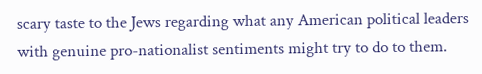scary taste to the Jews regarding what any American political leaders with genuine pro-nationalist sentiments might try to do to them.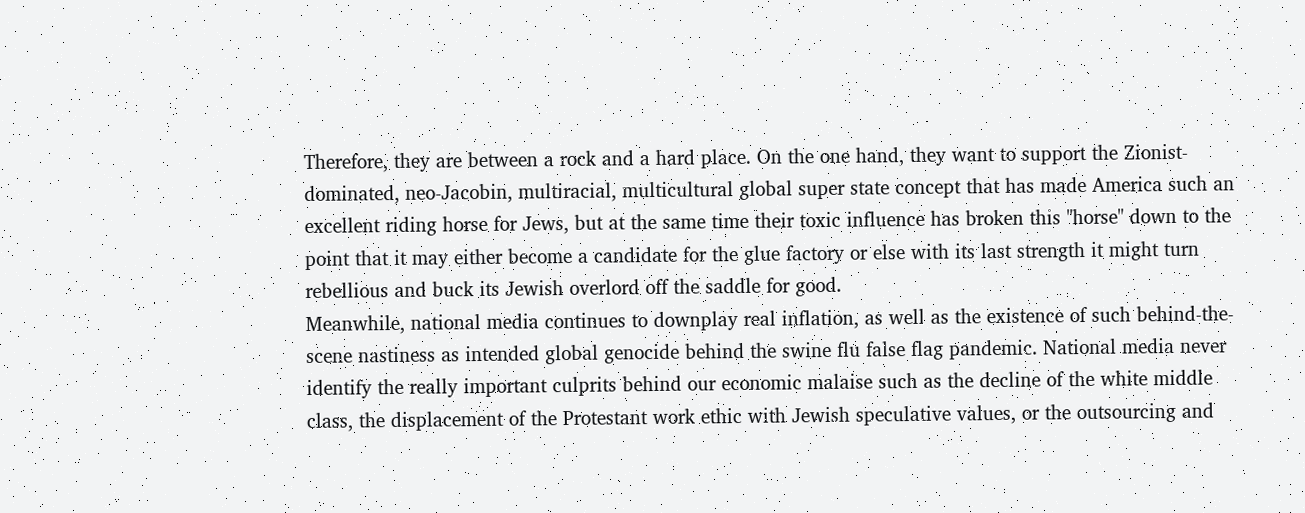Therefore, they are between a rock and a hard place. On the one hand, they want to support the Zionist-dominated, neo-Jacobin, multiracial, multicultural global super state concept that has made America such an excellent riding horse for Jews, but at the same time their toxic influence has broken this "horse" down to the point that it may either become a candidate for the glue factory or else with its last strength it might turn rebellious and buck its Jewish overlord off the saddle for good.
Meanwhile, national media continues to downplay real inflation, as well as the existence of such behind-the-scene nastiness as intended global genocide behind the swine flu false flag pandemic. National media never identify the really important culprits behind our economic malaise such as the decline of the white middle class, the displacement of the Protestant work ethic with Jewish speculative values, or the outsourcing and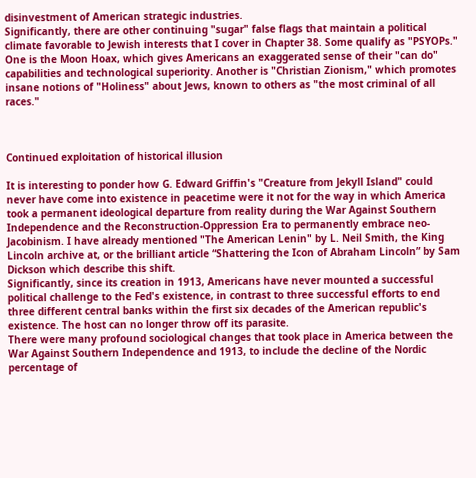disinvestment of American strategic industries.
Significantly, there are other continuing "sugar" false flags that maintain a political climate favorable to Jewish interests that I cover in Chapter 38. Some qualify as "PSYOPs." One is the Moon Hoax, which gives Americans an exaggerated sense of their "can do" capabilities and technological superiority. Another is "Christian Zionism," which promotes insane notions of "Holiness" about Jews, known to others as "the most criminal of all races."



Continued exploitation of historical illusion

It is interesting to ponder how G. Edward Griffin's "Creature from Jekyll Island" could never have come into existence in peacetime were it not for the way in which America took a permanent ideological departure from reality during the War Against Southern Independence and the Reconstruction-Oppression Era to permanently embrace neo-Jacobinism. I have already mentioned "The American Lenin" by L. Neil Smith, the King Lincoln archive at, or the brilliant article “Shattering the Icon of Abraham Lincoln” by Sam Dickson which describe this shift.
Significantly, since its creation in 1913, Americans have never mounted a successful political challenge to the Fed's existence, in contrast to three successful efforts to end three different central banks within the first six decades of the American republic's existence. The host can no longer throw off its parasite.
There were many profound sociological changes that took place in America between the War Against Southern Independence and 1913, to include the decline of the Nordic percentage of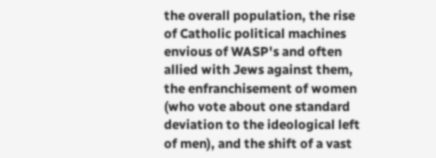the overall population, the rise of Catholic political machines envious of WASP's and often allied with Jews against them, the enfranchisement of women (who vote about one standard deviation to the ideological left of men), and the shift of a vast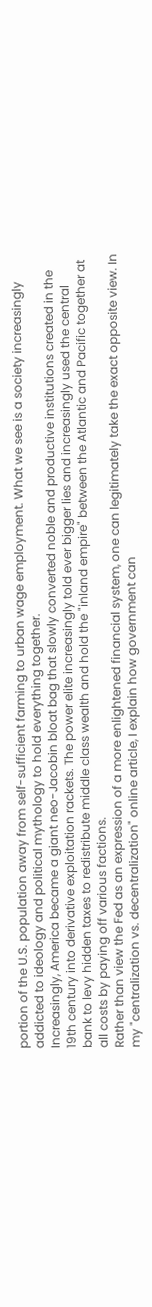portion of the U.S. population away from self-sufficient farming to urban wage employment. What we see is a society increasingly addicted to ideology and political mythology to hold everything together.
Increasingly, America became a giant neo-Jacobin bloat bag that slowly converted noble and productive institutions created in the 19th century into derivative exploitation rackets. The power elite increasingly told ever bigger lies and increasingly used the central bank to levy hidden taxes to redistribute middle class wealth and hold the "inland empire" between the Atlantic and Pacific together at all costs by paying off various factions.
Rather than view the Fed as an expression of a more enlightened financial system, one can legitimately take the exact opposite view. In my "centralization vs. decentralization" online article, I explain how government can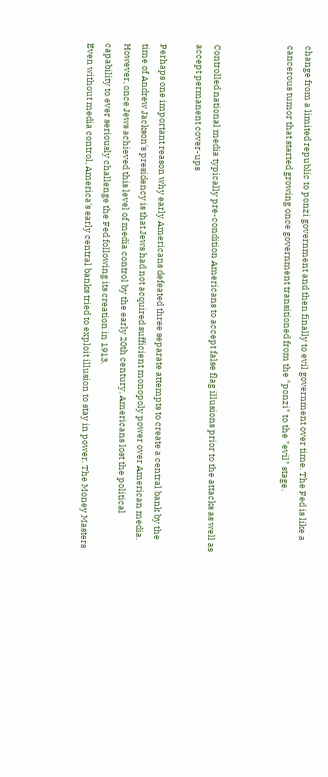change from a limited republic to ponzi government and then finally to evil government over time. The Fed is like a cancerous tumor that started growing once government transitioned from the "ponzi" to the "evil" stage.



Controlled national media typically pre-condition Americans to accept false flag illusions prior to the attacks as well as accept permanent cover-ups

Perhaps one important reason why early Americans defeated three separate attempts to create a central bank by the time of Andrew Jackson's presidency is that Jews had not acquired sufficient monopoly power over American media. However, once Jews achieved this level of media control by the early 20th century, Americans lost the political capability to ever seriously challenge the Fed following its creation in 1913.
Even without media control, America's early central banks tried to exploit illusion to stay in power. The Money Masters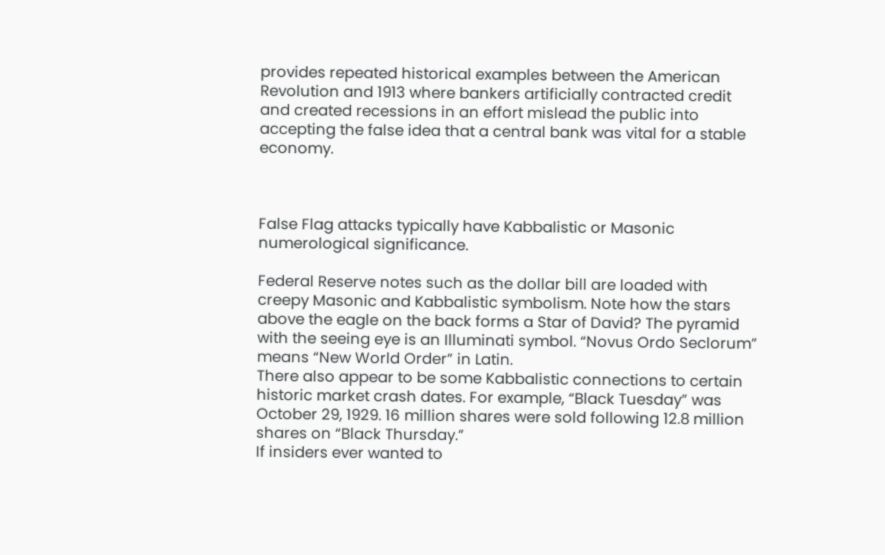provides repeated historical examples between the American Revolution and 1913 where bankers artificially contracted credit and created recessions in an effort mislead the public into accepting the false idea that a central bank was vital for a stable economy.



False Flag attacks typically have Kabbalistic or Masonic numerological significance.

Federal Reserve notes such as the dollar bill are loaded with creepy Masonic and Kabbalistic symbolism. Note how the stars above the eagle on the back forms a Star of David? The pyramid with the seeing eye is an Illuminati symbol. “Novus Ordo Seclorum” means “New World Order” in Latin.
There also appear to be some Kabbalistic connections to certain historic market crash dates. For example, “Black Tuesday” was October 29, 1929. 16 million shares were sold following 12.8 million shares on “Black Thursday.”
If insiders ever wanted to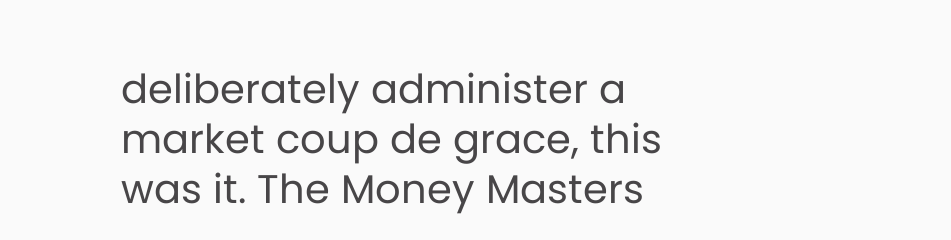deliberately administer a market coup de grace, this was it. The Money Masters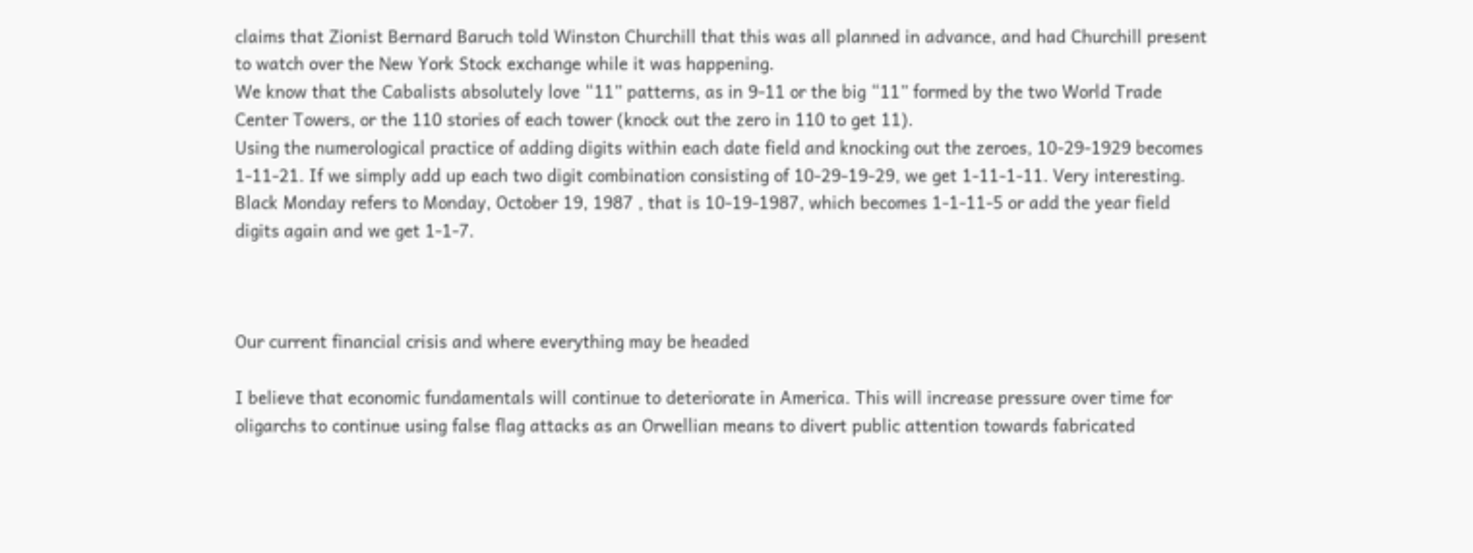claims that Zionist Bernard Baruch told Winston Churchill that this was all planned in advance, and had Churchill present to watch over the New York Stock exchange while it was happening.
We know that the Cabalists absolutely love “11” patterns, as in 9-11 or the big “11” formed by the two World Trade Center Towers, or the 110 stories of each tower (knock out the zero in 110 to get 11).
Using the numerological practice of adding digits within each date field and knocking out the zeroes, 10-29-1929 becomes 1-11-21. If we simply add up each two digit combination consisting of 10-29-19-29, we get 1-11-1-11. Very interesting.
Black Monday refers to Monday, October 19, 1987 , that is 10-19-1987, which becomes 1-1-11-5 or add the year field digits again and we get 1-1-7.



Our current financial crisis and where everything may be headed

I believe that economic fundamentals will continue to deteriorate in America. This will increase pressure over time for oligarchs to continue using false flag attacks as an Orwellian means to divert public attention towards fabricated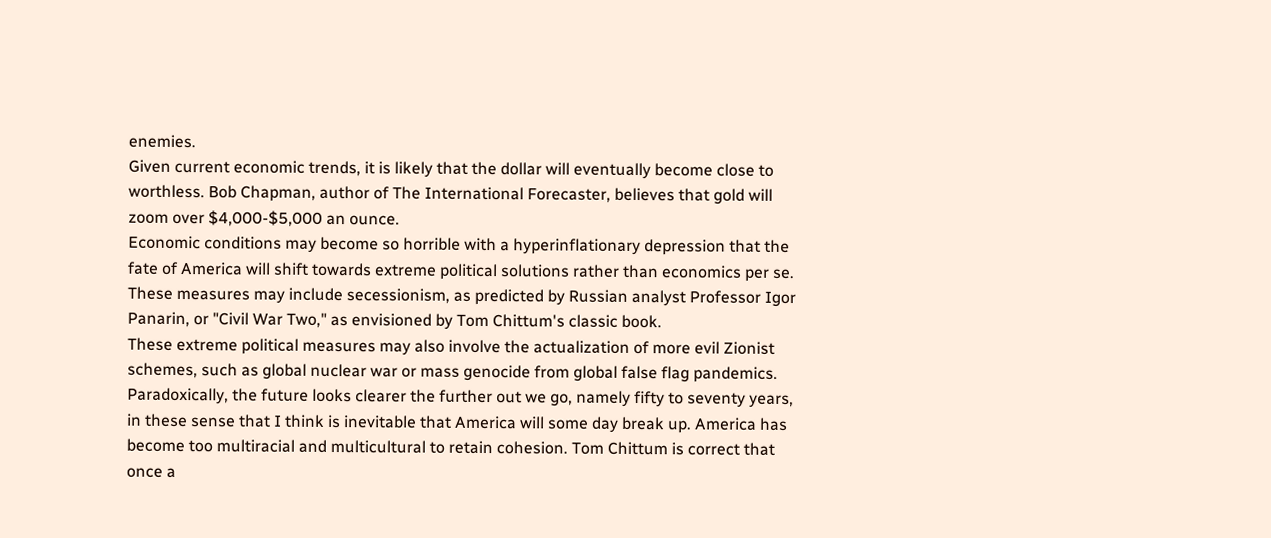enemies.
Given current economic trends, it is likely that the dollar will eventually become close to worthless. Bob Chapman, author of The International Forecaster, believes that gold will zoom over $4,000-$5,000 an ounce.
Economic conditions may become so horrible with a hyperinflationary depression that the fate of America will shift towards extreme political solutions rather than economics per se. These measures may include secessionism, as predicted by Russian analyst Professor Igor Panarin, or "Civil War Two," as envisioned by Tom Chittum's classic book.
These extreme political measures may also involve the actualization of more evil Zionist schemes, such as global nuclear war or mass genocide from global false flag pandemics.
Paradoxically, the future looks clearer the further out we go, namely fifty to seventy years, in these sense that I think is inevitable that America will some day break up. America has become too multiracial and multicultural to retain cohesion. Tom Chittum is correct that once a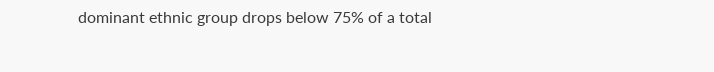dominant ethnic group drops below 75% of a total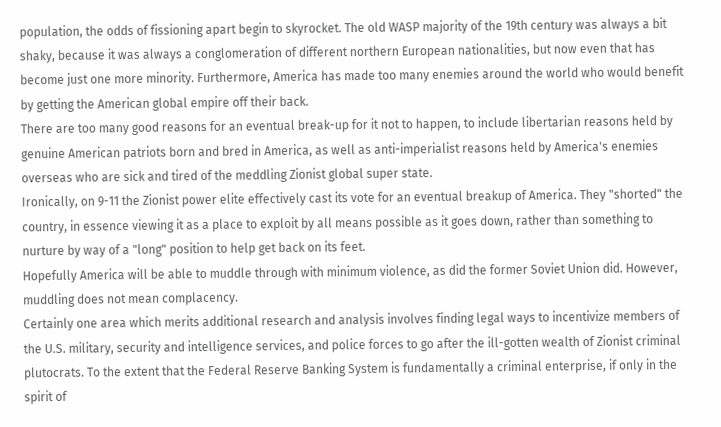population, the odds of fissioning apart begin to skyrocket. The old WASP majority of the 19th century was always a bit shaky, because it was always a conglomeration of different northern European nationalities, but now even that has become just one more minority. Furthermore, America has made too many enemies around the world who would benefit by getting the American global empire off their back.
There are too many good reasons for an eventual break-up for it not to happen, to include libertarian reasons held by genuine American patriots born and bred in America, as well as anti-imperialist reasons held by America's enemies overseas who are sick and tired of the meddling Zionist global super state.
Ironically, on 9-11 the Zionist power elite effectively cast its vote for an eventual breakup of America. They "shorted" the country, in essence viewing it as a place to exploit by all means possible as it goes down, rather than something to nurture by way of a "long" position to help get back on its feet.
Hopefully America will be able to muddle through with minimum violence, as did the former Soviet Union did. However, muddling does not mean complacency.
Certainly one area which merits additional research and analysis involves finding legal ways to incentivize members of the U.S. military, security and intelligence services, and police forces to go after the ill-gotten wealth of Zionist criminal plutocrats. To the extent that the Federal Reserve Banking System is fundamentally a criminal enterprise, if only in the spirit of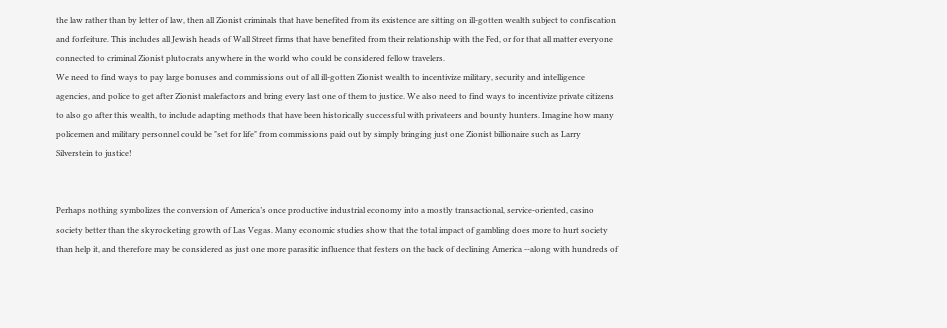the law rather than by letter of law, then all Zionist criminals that have benefited from its existence are sitting on ill-gotten wealth subject to confiscation and forfeiture. This includes all Jewish heads of Wall Street firms that have benefited from their relationship with the Fed, or for that all matter everyone connected to criminal Zionist plutocrats anywhere in the world who could be considered fellow travelers.
We need to find ways to pay large bonuses and commissions out of all ill-gotten Zionist wealth to incentivize military, security and intelligence agencies, and police to get after Zionist malefactors and bring every last one of them to justice. We also need to find ways to incentivize private citizens to also go after this wealth, to include adapting methods that have been historically successful with privateers and bounty hunters. Imagine how many policemen and military personnel could be "set for life" from commissions paid out by simply bringing just one Zionist billionaire such as Larry Silverstein to justice!


Perhaps nothing symbolizes the conversion of America’s once productive industrial economy into a mostly transactional, service-oriented, casino society better than the skyrocketing growth of Las Vegas. Many economic studies show that the total impact of gambling does more to hurt society than help it, and therefore may be considered as just one more parasitic influence that festers on the back of declining America --along with hundreds of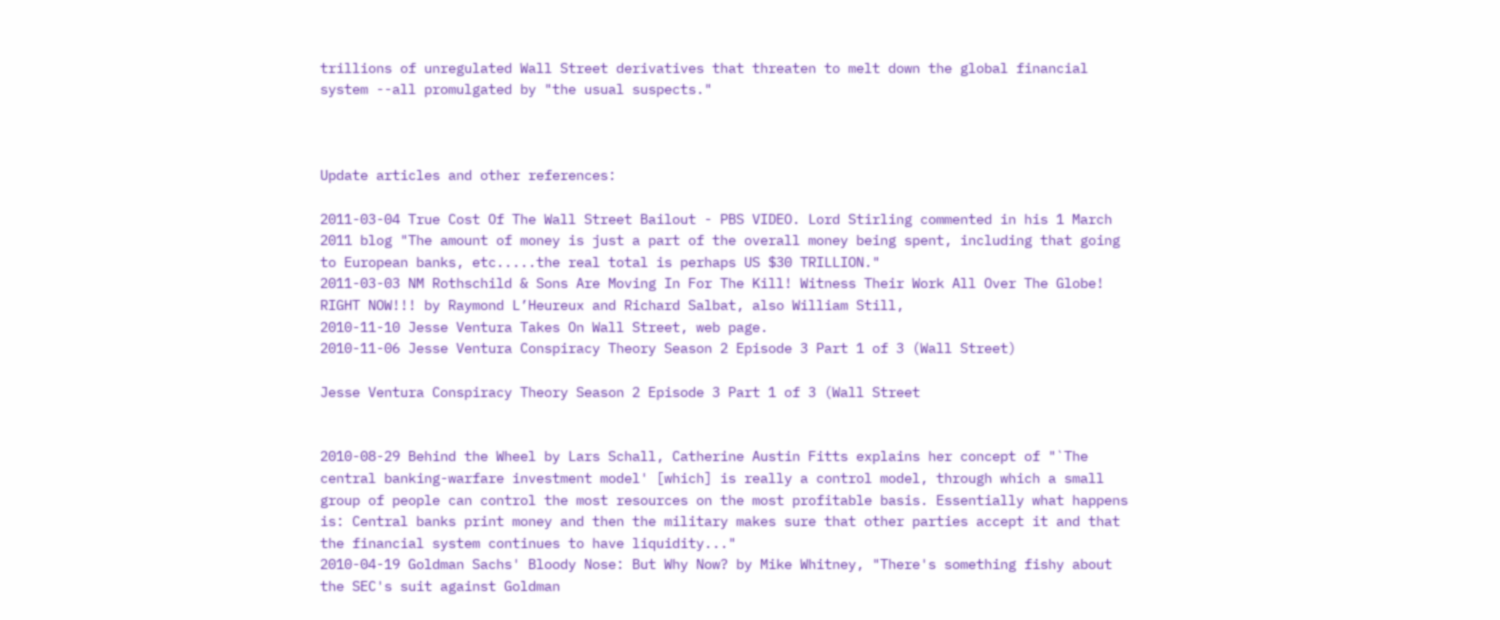trillions of unregulated Wall Street derivatives that threaten to melt down the global financial system --all promulgated by "the usual suspects."



Update articles and other references:

2011-03-04 True Cost Of The Wall Street Bailout - PBS VIDEO. Lord Stirling commented in his 1 March 2011 blog "The amount of money is just a part of the overall money being spent, including that going to European banks, etc.....the real total is perhaps US $30 TRILLION."
2011-03-03 NM Rothschild & Sons Are Moving In For The Kill! Witness Their Work All Over The Globe! RIGHT NOW!!! by Raymond L’Heureux and Richard Salbat, also William Still,
2010-11-10 Jesse Ventura Takes On Wall Street, web page.
2010-11-06 Jesse Ventura Conspiracy Theory Season 2 Episode 3 Part 1 of 3 (Wall Street)

Jesse Ventura Conspiracy Theory Season 2 Episode 3 Part 1 of 3 (Wall Street


2010-08-29 Behind the Wheel by Lars Schall, Catherine Austin Fitts explains her concept of "`The central banking-warfare investment model' [which] is really a control model, through which a small group of people can control the most resources on the most profitable basis. Essentially what happens is: Central banks print money and then the military makes sure that other parties accept it and that the financial system continues to have liquidity..."
2010-04-19 Goldman Sachs' Bloody Nose: But Why Now? by Mike Whitney, "There's something fishy about the SEC's suit against Goldman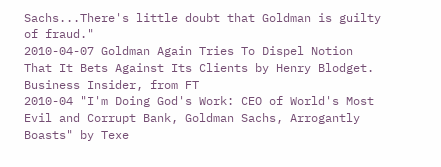Sachs...There's little doubt that Goldman is guilty of fraud."
2010-04-07 Goldman Again Tries To Dispel Notion That It Bets Against Its Clients by Henry Blodget. Business Insider, from FT
2010-04 "I'm Doing God's Work: CEO of World's Most Evil and Corrupt Bank, Goldman Sachs, Arrogantly Boasts" by Texe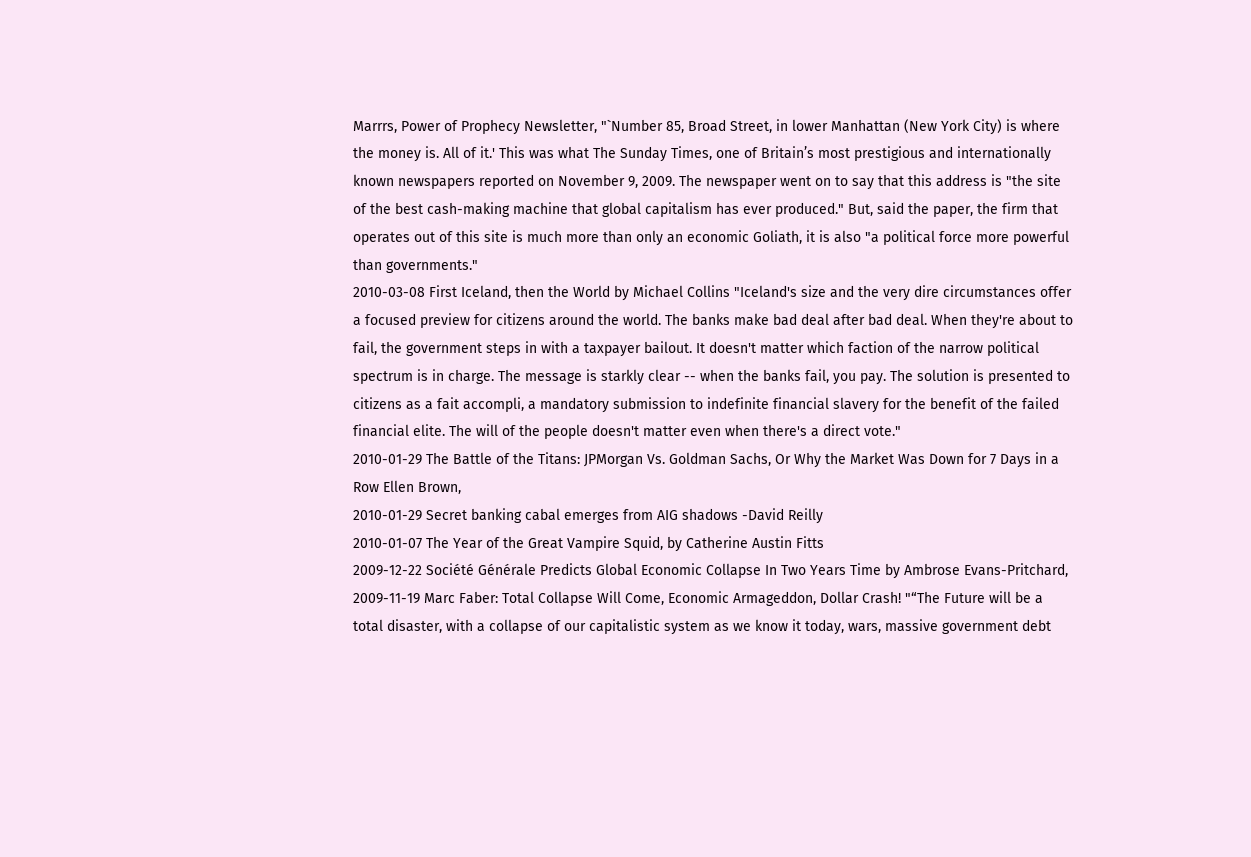Marrrs, Power of Prophecy Newsletter, "`Number 85, Broad Street, in lower Manhattan (New York City) is where the money is. All of it.' This was what The Sunday Times, one of Britain’s most prestigious and internationally known newspapers reported on November 9, 2009. The newspaper went on to say that this address is "the site of the best cash-making machine that global capitalism has ever produced." But, said the paper, the firm that operates out of this site is much more than only an economic Goliath, it is also "a political force more powerful than governments."
2010-03-08 First Iceland, then the World by Michael Collins "Iceland's size and the very dire circumstances offer a focused preview for citizens around the world. The banks make bad deal after bad deal. When they're about to fail, the government steps in with a taxpayer bailout. It doesn't matter which faction of the narrow political spectrum is in charge. The message is starkly clear -- when the banks fail, you pay. The solution is presented to citizens as a fait accompli, a mandatory submission to indefinite financial slavery for the benefit of the failed financial elite. The will of the people doesn't matter even when there's a direct vote."
2010-01-29 The Battle of the Titans: JPMorgan Vs. Goldman Sachs, Or Why the Market Was Down for 7 Days in a Row Ellen Brown,
2010-01-29 Secret banking cabal emerges from AIG shadows -David Reilly
2010-01-07 The Year of the Great Vampire Squid, by Catherine Austin Fitts
2009-12-22 Société Générale Predicts Global Economic Collapse In Two Years Time by Ambrose Evans-Pritchard,
2009-11-19 Marc Faber: Total Collapse Will Come, Economic Armageddon, Dollar Crash! "“The Future will be a total disaster, with a collapse of our capitalistic system as we know it today, wars, massive government debt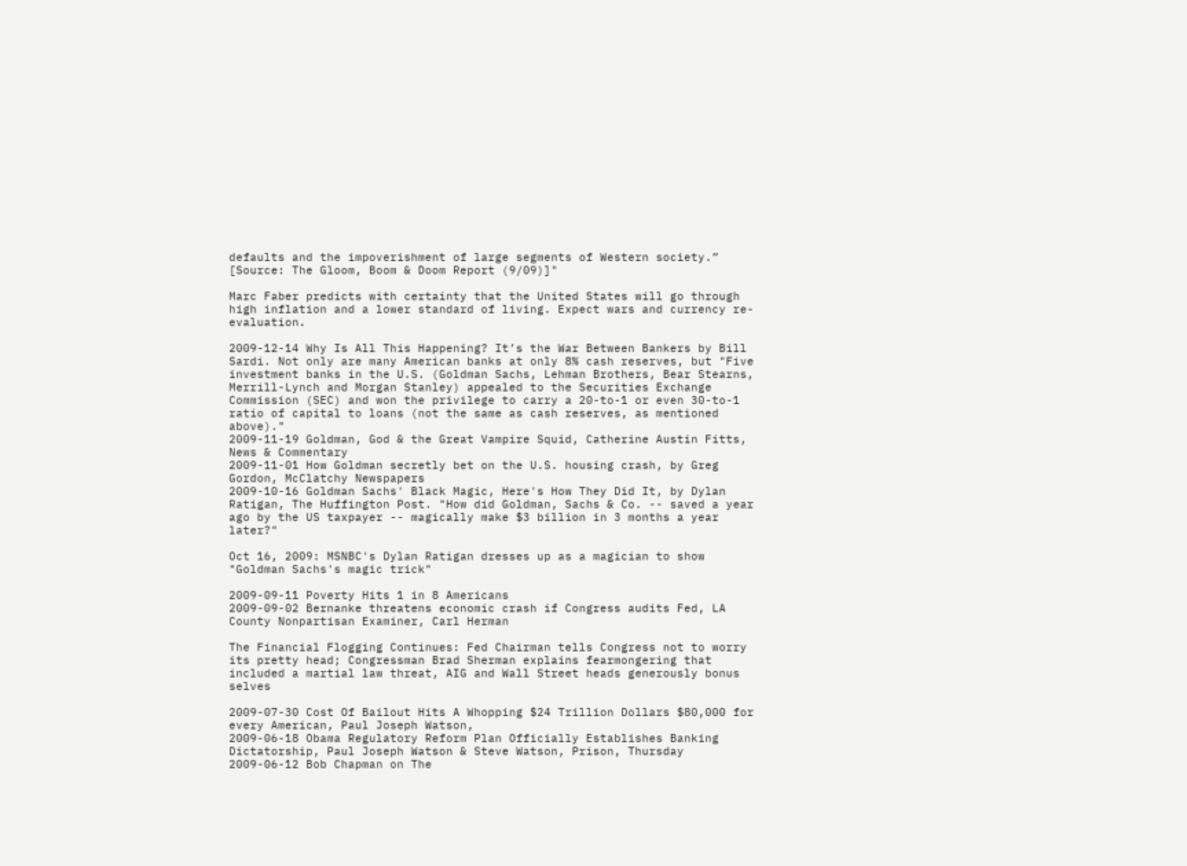defaults and the impoverishment of large segments of Western society.” [Source: The Gloom, Boom & Doom Report (9/09)]"

Marc Faber predicts with certainty that the United States will go through high inflation and a lower standard of living. Expect wars and currency re-evaluation.

2009-12-14 Why Is All This Happening? It’s the War Between Bankers by Bill Sardi. Not only are many American banks at only 8% cash reserves, but "Five investment banks in the U.S. (Goldman Sachs, Lehman Brothers, Bear Stearns, Merrill-Lynch and Morgan Stanley) appealed to the Securities Exchange Commission (SEC) and won the privilege to carry a 20-to-1 or even 30-to-1 ratio of capital to loans (not the same as cash reserves, as mentioned above)."
2009-11-19 Goldman, God & the Great Vampire Squid, Catherine Austin Fitts, News & Commentary
2009-11-01 How Goldman secretly bet on the U.S. housing crash, by Greg Gordon, McClatchy Newspapers
2009-10-16 Goldman Sachs' Black Magic, Here's How They Did It, by Dylan Ratigan, The Huffington Post. "How did Goldman, Sachs & Co. -- saved a year ago by the US taxpayer -- magically make $3 billion in 3 months a year later?"

Oct 16, 2009: MSNBC's Dylan Ratigan dresses up as a magician to show "Goldman Sachs's magic trick"

2009-09-11 Poverty Hits 1 in 8 Americans
2009-09-02 Bernanke threatens economic crash if Congress audits Fed, LA County Nonpartisan Examiner, Carl Herman

The Financial Flogging Continues: Fed Chairman tells Congress not to worry its pretty head; Congressman Brad Sherman explains fearmongering that included a martial law threat, AIG and Wall Street heads generously bonus selves

2009-07-30 Cost Of Bailout Hits A Whopping $24 Trillion Dollars $80,000 for every American, Paul Joseph Watson,
2009-06-18 Obama Regulatory Reform Plan Officially Establishes Banking Dictatorship, Paul Joseph Watson & Steve Watson, Prison, Thursday
2009-06-12 Bob Chapman on The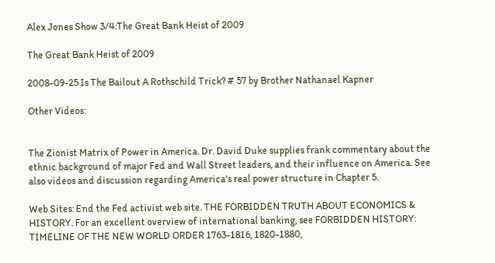Alex Jones Show 3/4:The Great Bank Heist of 2009

The Great Bank Heist of 2009

2008-09-25 Is The Bailout A Rothschild Trick? # 57 by Brother Nathanael Kapner

Other Videos:


The Zionist Matrix of Power in America. Dr. David Duke supplies frank commentary about the ethnic background of major Fed and Wall Street leaders, and their influence on America. See also videos and discussion regarding America's real power structure in Chapter 5.

Web Sites: End the Fed activist web site. THE FORBIDDEN TRUTH ABOUT ECONOMICS & HISTORY. For an excellent overview of international banking, see FORBIDDEN HISTORY: TIMELINE OF THE NEW WORLD ORDER 1763-1816, 1820-1880,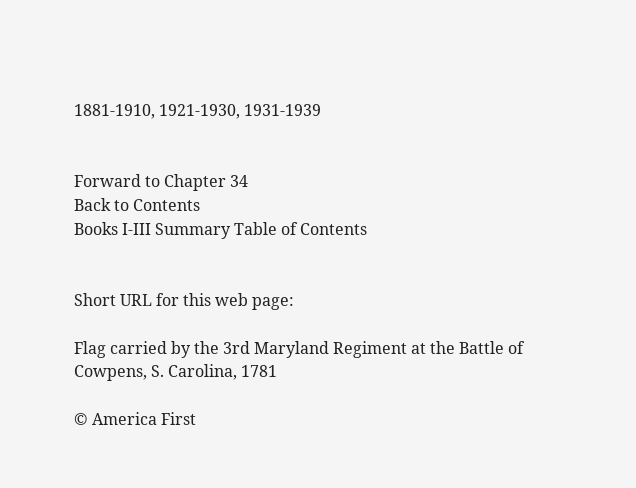1881-1910, 1921-1930, 1931-1939


Forward to Chapter 34
Back to Contents
Books I-III Summary Table of Contents


Short URL for this web page:

Flag carried by the 3rd Maryland Regiment at the Battle of Cowpens, S. Carolina, 1781

© America First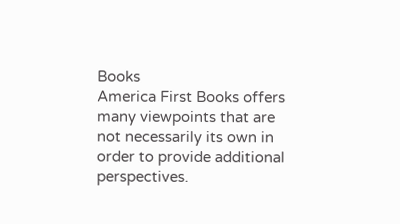Books
America First Books offers many viewpoints that are not necessarily its own in order to provide additional perspectives.